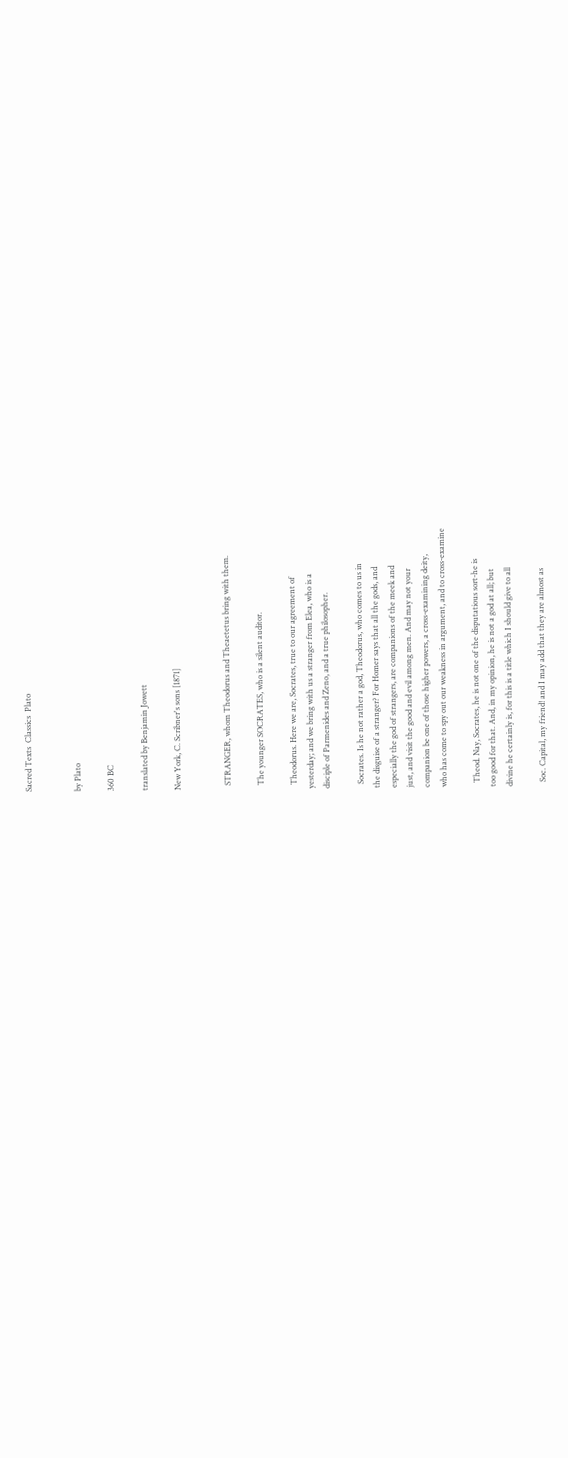Sacred Texts  Classics  Plato


by Plato

360 BC

translated by Benjamin Jowett

New York, C. Scribner's sons [1871]


  STRANGER, whom Theodorus and Theaetetus bring with them.

  The younger SOCRATES, who is a silent auditor.

  Theodorus. Here we are, Socrates, true to our agreement of
yesterday; and we bring with us a stranger from Elea, who is a
disciple of Parmenides and Zeno, and a true philosopher.

  Socrates. Is he not rather a god, Theodorus, who comes to us in
the disguise of a stranger? For Homer says that all the gods, and
especially the god of strangers, are companions of the meek and
just, and visit the good and evil among men. And may not your
companion be one of those higher powers, a cross-examining deity,
who has come to spy out our weakness in argument, and to cross-examine

  Theod. Nay, Socrates, he is not one of the disputatious sort-he is
too good for that. And, in my opinion, he is not a god at all; but
divine he certainly is, for this is a title which I should give to all

  Soc. Capital, my friend! and I may add that they are almost as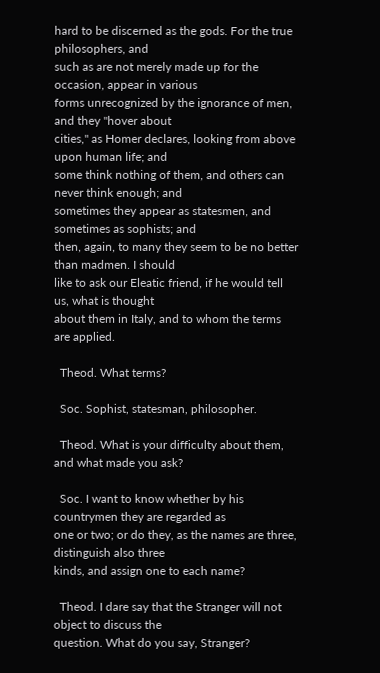hard to be discerned as the gods. For the true philosophers, and
such as are not merely made up for the occasion, appear in various
forms unrecognized by the ignorance of men, and they "hover about
cities," as Homer declares, looking from above upon human life; and
some think nothing of them, and others can never think enough; and
sometimes they appear as statesmen, and sometimes as sophists; and
then, again, to many they seem to be no better than madmen. I should
like to ask our Eleatic friend, if he would tell us, what is thought
about them in Italy, and to whom the terms are applied.

  Theod. What terms?

  Soc. Sophist, statesman, philosopher.

  Theod. What is your difficulty about them, and what made you ask?

  Soc. I want to know whether by his countrymen they are regarded as
one or two; or do they, as the names are three, distinguish also three
kinds, and assign one to each name?

  Theod. I dare say that the Stranger will not object to discuss the
question. What do you say, Stranger?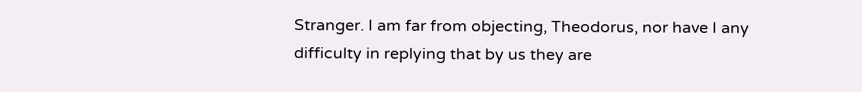Stranger. I am far from objecting, Theodorus, nor have I any
difficulty in replying that by us they are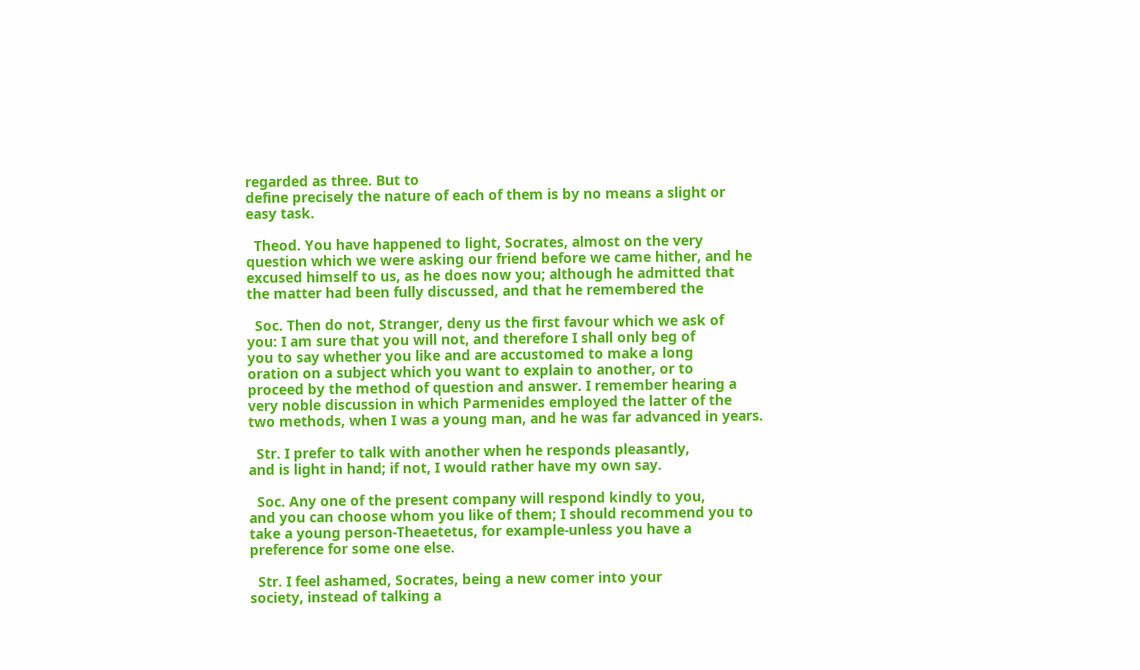regarded as three. But to
define precisely the nature of each of them is by no means a slight or
easy task.

  Theod. You have happened to light, Socrates, almost on the very
question which we were asking our friend before we came hither, and he
excused himself to us, as he does now you; although he admitted that
the matter had been fully discussed, and that he remembered the

  Soc. Then do not, Stranger, deny us the first favour which we ask of
you: I am sure that you will not, and therefore I shall only beg of
you to say whether you like and are accustomed to make a long
oration on a subject which you want to explain to another, or to
proceed by the method of question and answer. I remember hearing a
very noble discussion in which Parmenides employed the latter of the
two methods, when I was a young man, and he was far advanced in years.

  Str. I prefer to talk with another when he responds pleasantly,
and is light in hand; if not, I would rather have my own say.

  Soc. Any one of the present company will respond kindly to you,
and you can choose whom you like of them; I should recommend you to
take a young person-Theaetetus, for example-unless you have a
preference for some one else.

  Str. I feel ashamed, Socrates, being a new comer into your
society, instead of talking a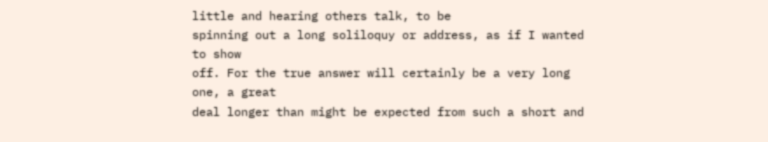little and hearing others talk, to be
spinning out a long soliloquy or address, as if I wanted to show
off. For the true answer will certainly be a very long one, a great
deal longer than might be expected from such a short and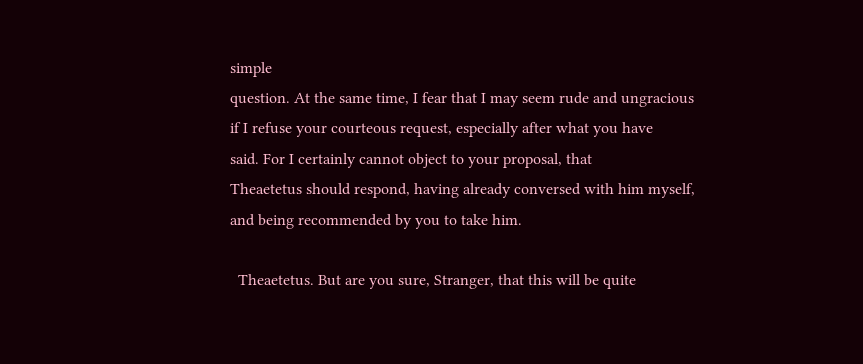simple
question. At the same time, I fear that I may seem rude and ungracious
if I refuse your courteous request, especially after what you have
said. For I certainly cannot object to your proposal, that
Theaetetus should respond, having already conversed with him myself,
and being recommended by you to take him.

  Theaetetus. But are you sure, Stranger, that this will be quite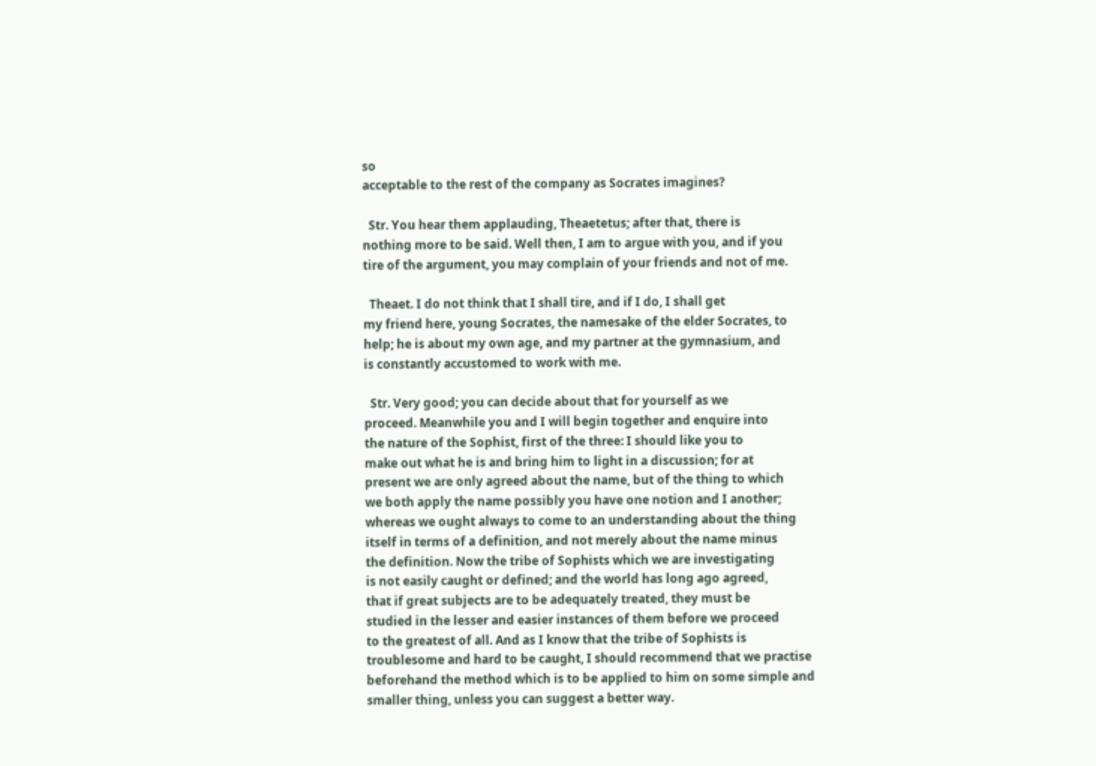so
acceptable to the rest of the company as Socrates imagines?

  Str. You hear them applauding, Theaetetus; after that, there is
nothing more to be said. Well then, I am to argue with you, and if you
tire of the argument, you may complain of your friends and not of me.

  Theaet. I do not think that I shall tire, and if I do, I shall get
my friend here, young Socrates, the namesake of the elder Socrates, to
help; he is about my own age, and my partner at the gymnasium, and
is constantly accustomed to work with me.

  Str. Very good; you can decide about that for yourself as we
proceed. Meanwhile you and I will begin together and enquire into
the nature of the Sophist, first of the three: I should like you to
make out what he is and bring him to light in a discussion; for at
present we are only agreed about the name, but of the thing to which
we both apply the name possibly you have one notion and I another;
whereas we ought always to come to an understanding about the thing
itself in terms of a definition, and not merely about the name minus
the definition. Now the tribe of Sophists which we are investigating
is not easily caught or defined; and the world has long ago agreed,
that if great subjects are to be adequately treated, they must be
studied in the lesser and easier instances of them before we proceed
to the greatest of all. And as I know that the tribe of Sophists is
troublesome and hard to be caught, I should recommend that we practise
beforehand the method which is to be applied to him on some simple and
smaller thing, unless you can suggest a better way.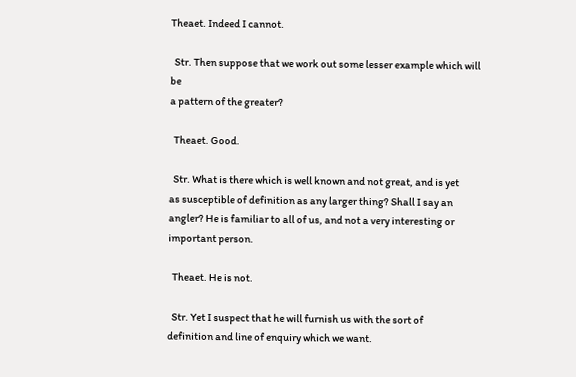Theaet. Indeed I cannot.

  Str. Then suppose that we work out some lesser example which will be
a pattern of the greater?

  Theaet. Good.

  Str. What is there which is well known and not great, and is yet
as susceptible of definition as any larger thing? Shall I say an
angler? He is familiar to all of us, and not a very interesting or
important person.

  Theaet. He is not.

  Str. Yet I suspect that he will furnish us with the sort of
definition and line of enquiry which we want.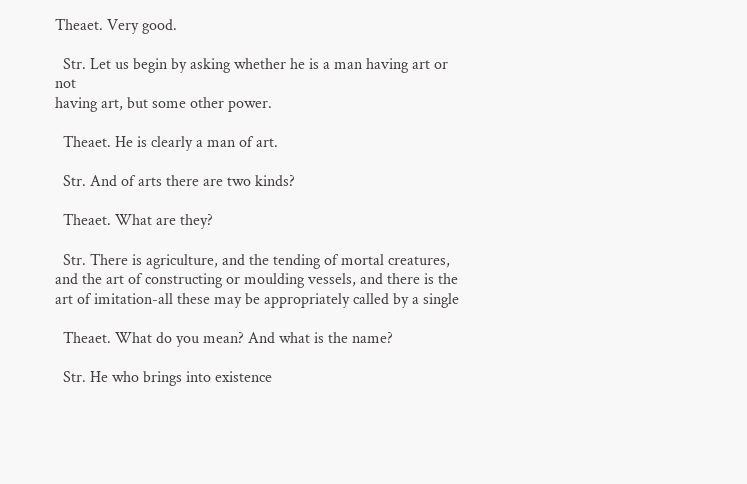Theaet. Very good.

  Str. Let us begin by asking whether he is a man having art or not
having art, but some other power.

  Theaet. He is clearly a man of art.

  Str. And of arts there are two kinds?

  Theaet. What are they?

  Str. There is agriculture, and the tending of mortal creatures,
and the art of constructing or moulding vessels, and there is the
art of imitation-all these may be appropriately called by a single

  Theaet. What do you mean? And what is the name?

  Str. He who brings into existence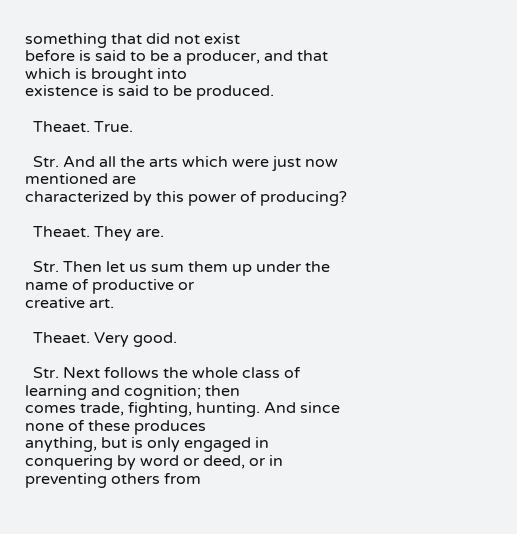something that did not exist
before is said to be a producer, and that which is brought into
existence is said to be produced.

  Theaet. True.

  Str. And all the arts which were just now mentioned are
characterized by this power of producing?

  Theaet. They are.

  Str. Then let us sum them up under the name of productive or
creative art.

  Theaet. Very good.

  Str. Next follows the whole class of learning and cognition; then
comes trade, fighting, hunting. And since none of these produces
anything, but is only engaged in conquering by word or deed, or in
preventing others from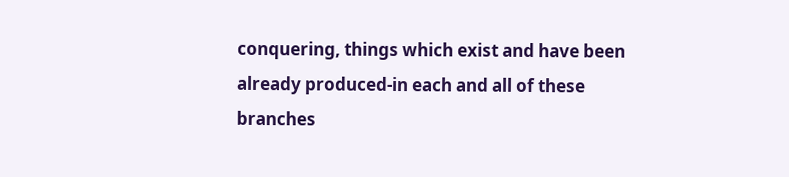conquering, things which exist and have been
already produced-in each and all of these branches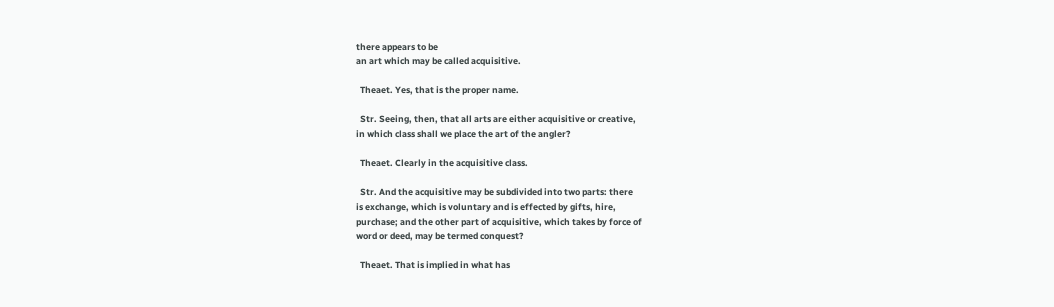there appears to be
an art which may be called acquisitive.

  Theaet. Yes, that is the proper name.

  Str. Seeing, then, that all arts are either acquisitive or creative,
in which class shall we place the art of the angler?

  Theaet. Clearly in the acquisitive class.

  Str. And the acquisitive may be subdivided into two parts: there
is exchange, which is voluntary and is effected by gifts, hire,
purchase; and the other part of acquisitive, which takes by force of
word or deed, may be termed conquest?

  Theaet. That is implied in what has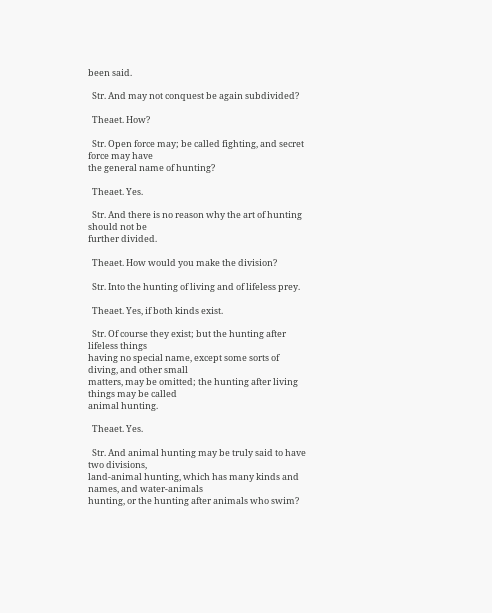been said.

  Str. And may not conquest be again subdivided?

  Theaet. How?

  Str. Open force may; be called fighting, and secret force may have
the general name of hunting?

  Theaet. Yes.

  Str. And there is no reason why the art of hunting should not be
further divided.

  Theaet. How would you make the division?

  Str. Into the hunting of living and of lifeless prey.

  Theaet. Yes, if both kinds exist.

  Str. Of course they exist; but the hunting after lifeless things
having no special name, except some sorts of diving, and other small
matters, may be omitted; the hunting after living things may be called
animal hunting.

  Theaet. Yes.

  Str. And animal hunting may be truly said to have two divisions,
land-animal hunting, which has many kinds and names, and water-animals
hunting, or the hunting after animals who swim?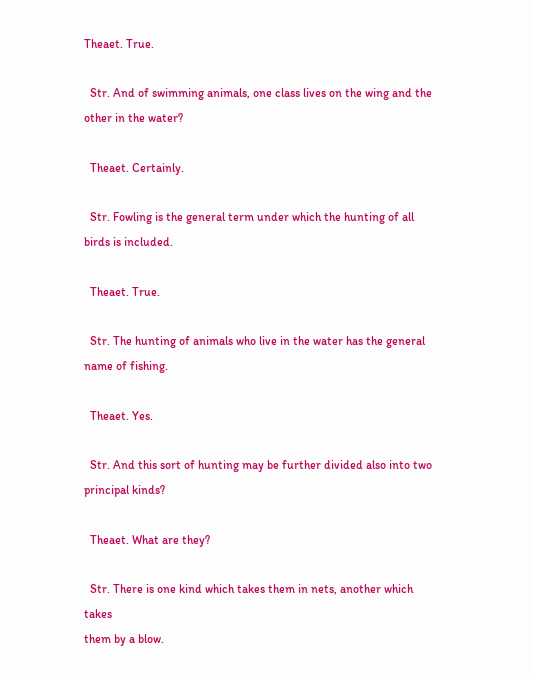Theaet. True.

  Str. And of swimming animals, one class lives on the wing and the
other in the water?

  Theaet. Certainly.

  Str. Fowling is the general term under which the hunting of all
birds is included.

  Theaet. True.

  Str. The hunting of animals who live in the water has the general
name of fishing.

  Theaet. Yes.

  Str. And this sort of hunting may be further divided also into two
principal kinds?

  Theaet. What are they?

  Str. There is one kind which takes them in nets, another which takes
them by a blow.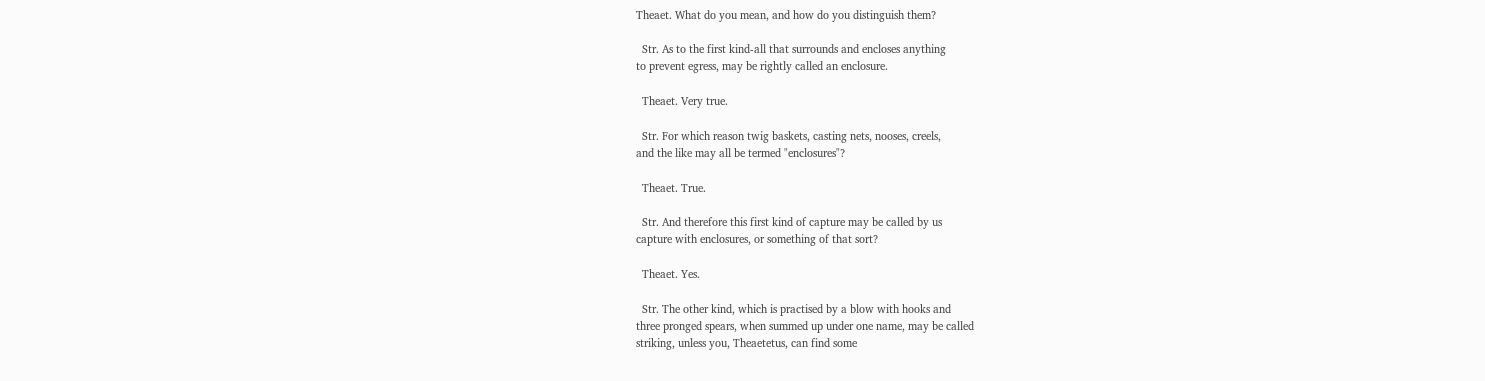Theaet. What do you mean, and how do you distinguish them?

  Str. As to the first kind-all that surrounds and encloses anything
to prevent egress, may be rightly called an enclosure.

  Theaet. Very true.

  Str. For which reason twig baskets, casting nets, nooses, creels,
and the like may all be termed "enclosures"?

  Theaet. True.

  Str. And therefore this first kind of capture may be called by us
capture with enclosures, or something of that sort?

  Theaet. Yes.

  Str. The other kind, which is practised by a blow with hooks and
three pronged spears, when summed up under one name, may be called
striking, unless you, Theaetetus, can find some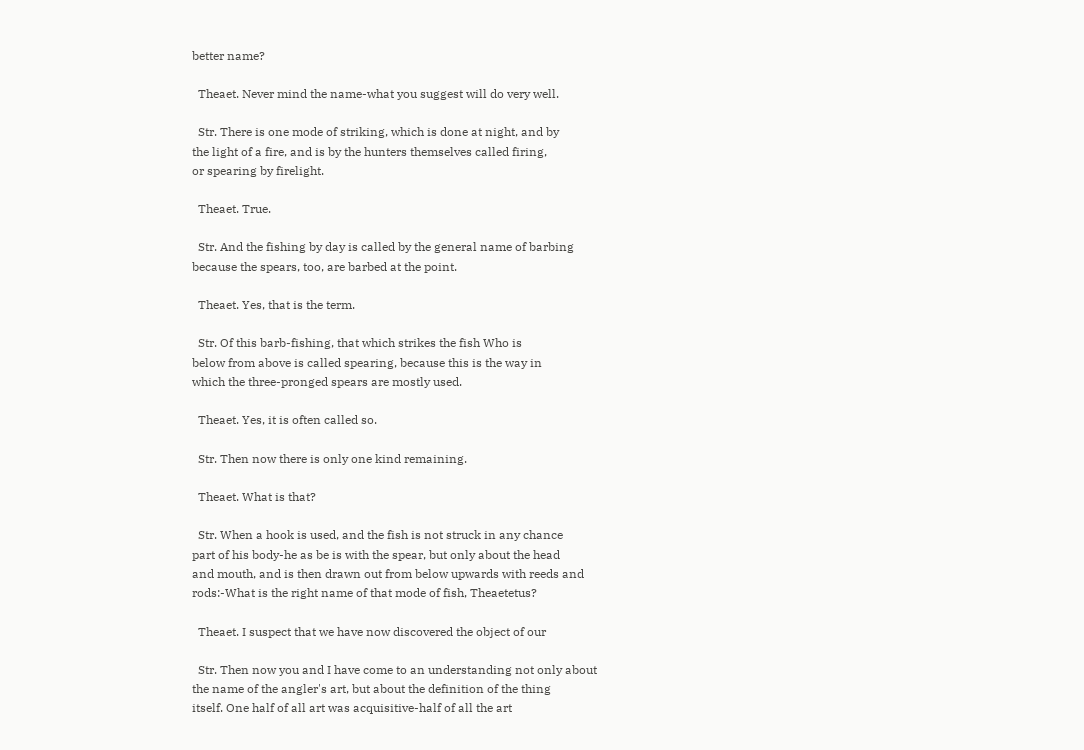better name?

  Theaet. Never mind the name-what you suggest will do very well.

  Str. There is one mode of striking, which is done at night, and by
the light of a fire, and is by the hunters themselves called firing,
or spearing by firelight.

  Theaet. True.

  Str. And the fishing by day is called by the general name of barbing
because the spears, too, are barbed at the point.

  Theaet. Yes, that is the term.

  Str. Of this barb-fishing, that which strikes the fish Who is
below from above is called spearing, because this is the way in
which the three-pronged spears are mostly used.

  Theaet. Yes, it is often called so.

  Str. Then now there is only one kind remaining.

  Theaet. What is that?

  Str. When a hook is used, and the fish is not struck in any chance
part of his body-he as be is with the spear, but only about the head
and mouth, and is then drawn out from below upwards with reeds and
rods:-What is the right name of that mode of fish, Theaetetus?

  Theaet. I suspect that we have now discovered the object of our

  Str. Then now you and I have come to an understanding not only about
the name of the angler's art, but about the definition of the thing
itself. One half of all art was acquisitive-half of all the art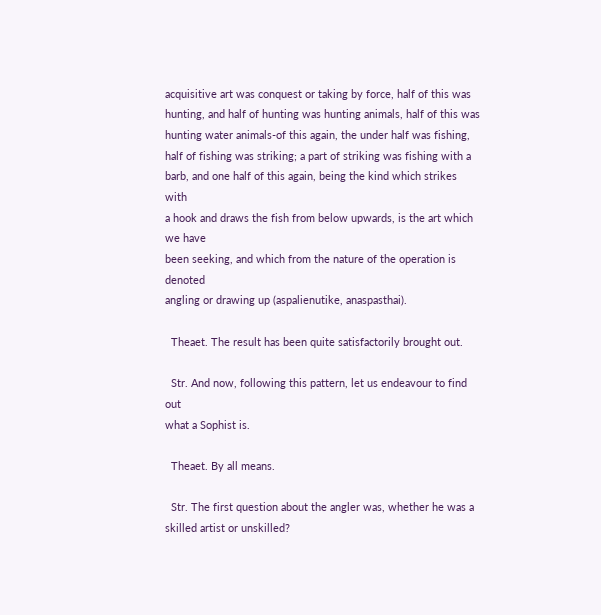acquisitive art was conquest or taking by force, half of this was
hunting, and half of hunting was hunting animals, half of this was
hunting water animals-of this again, the under half was fishing,
half of fishing was striking; a part of striking was fishing with a
barb, and one half of this again, being the kind which strikes with
a hook and draws the fish from below upwards, is the art which we have
been seeking, and which from the nature of the operation is denoted
angling or drawing up (aspalienutike, anaspasthai).

  Theaet. The result has been quite satisfactorily brought out.

  Str. And now, following this pattern, let us endeavour to find out
what a Sophist is.

  Theaet. By all means.

  Str. The first question about the angler was, whether he was a
skilled artist or unskilled?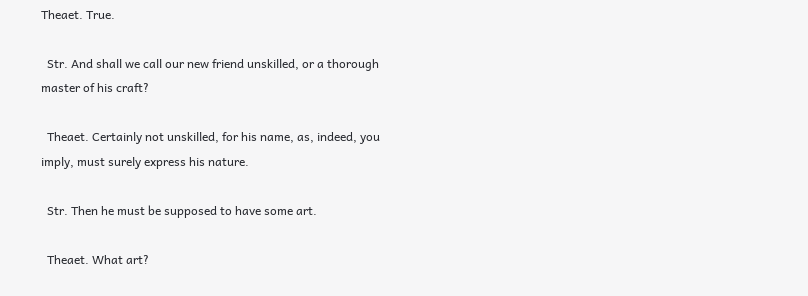Theaet. True.

  Str. And shall we call our new friend unskilled, or a thorough
master of his craft?

  Theaet. Certainly not unskilled, for his name, as, indeed, you
imply, must surely express his nature.

  Str. Then he must be supposed to have some art.

  Theaet. What art?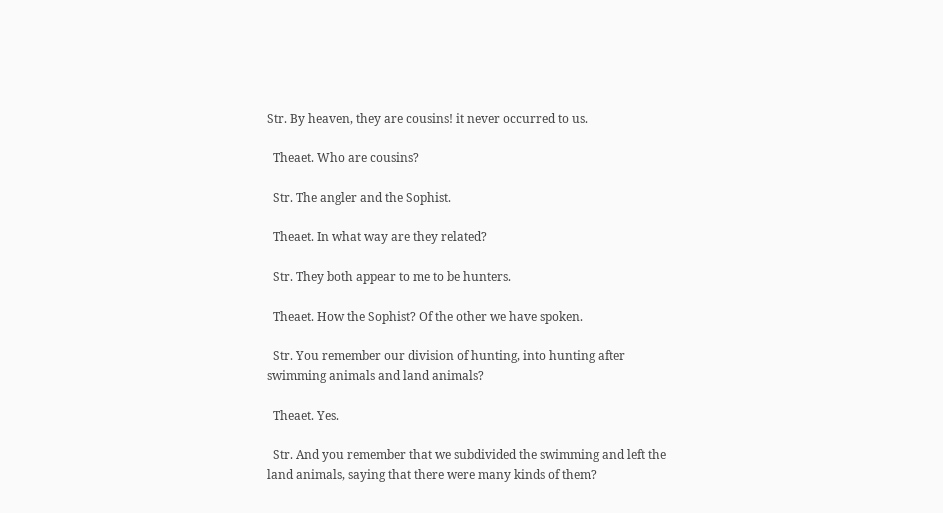Str. By heaven, they are cousins! it never occurred to us.

  Theaet. Who are cousins?

  Str. The angler and the Sophist.

  Theaet. In what way are they related?

  Str. They both appear to me to be hunters.

  Theaet. How the Sophist? Of the other we have spoken.

  Str. You remember our division of hunting, into hunting after
swimming animals and land animals?

  Theaet. Yes.

  Str. And you remember that we subdivided the swimming and left the
land animals, saying that there were many kinds of them?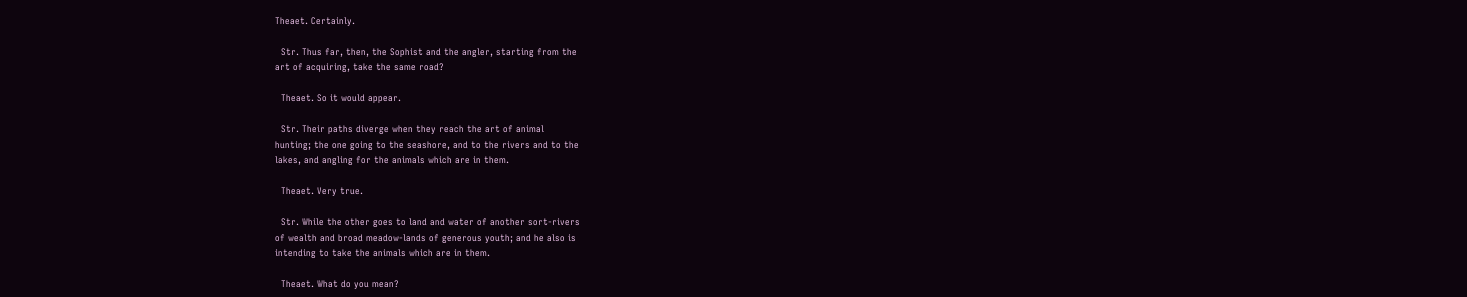Theaet. Certainly.

  Str. Thus far, then, the Sophist and the angler, starting from the
art of acquiring, take the same road?

  Theaet. So it would appear.

  Str. Their paths diverge when they reach the art of animal
hunting; the one going to the seashore, and to the rivers and to the
lakes, and angling for the animals which are in them.

  Theaet. Very true.

  Str. While the other goes to land and water of another sort-rivers
of wealth and broad meadow-lands of generous youth; and he also is
intending to take the animals which are in them.

  Theaet. What do you mean?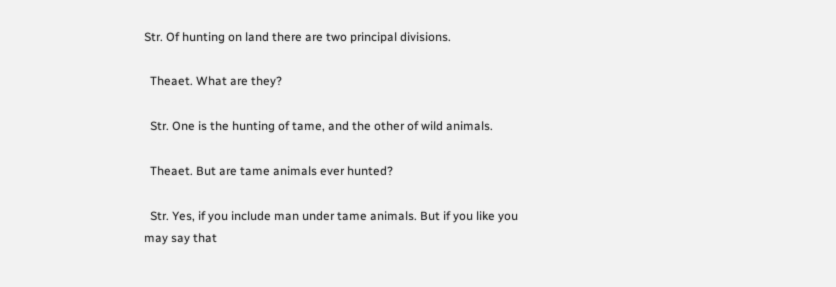Str. Of hunting on land there are two principal divisions.

  Theaet. What are they?

  Str. One is the hunting of tame, and the other of wild animals.

  Theaet. But are tame animals ever hunted?

  Str. Yes, if you include man under tame animals. But if you like you
may say that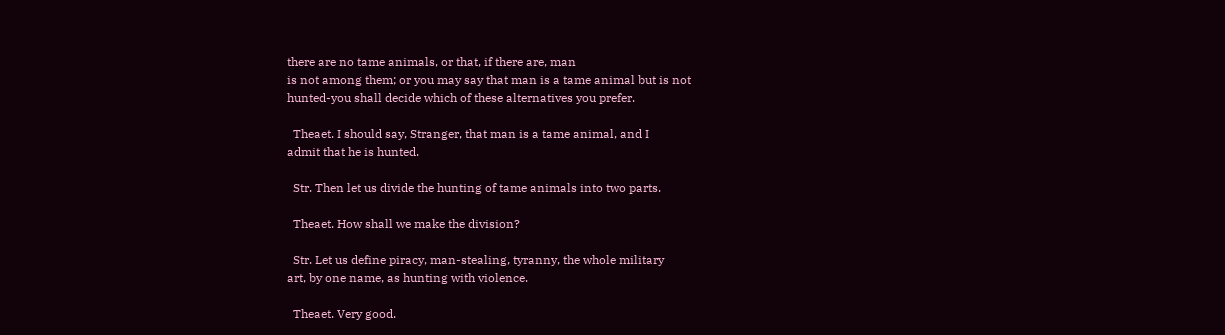there are no tame animals, or that, if there are, man
is not among them; or you may say that man is a tame animal but is not
hunted-you shall decide which of these alternatives you prefer.

  Theaet. I should say, Stranger, that man is a tame animal, and I
admit that he is hunted.

  Str. Then let us divide the hunting of tame animals into two parts.

  Theaet. How shall we make the division?

  Str. Let us define piracy, man-stealing, tyranny, the whole military
art, by one name, as hunting with violence.

  Theaet. Very good.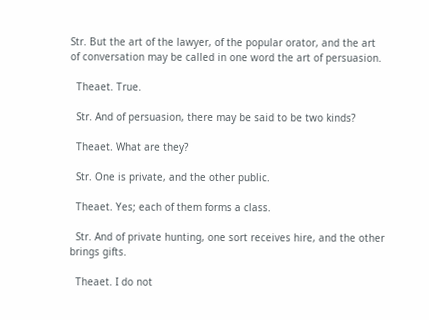Str. But the art of the lawyer, of the popular orator, and the art
of conversation may be called in one word the art of persuasion.

  Theaet. True.

  Str. And of persuasion, there may be said to be two kinds?

  Theaet. What are they?

  Str. One is private, and the other public.

  Theaet. Yes; each of them forms a class.

  Str. And of private hunting, one sort receives hire, and the other
brings gifts.

  Theaet. I do not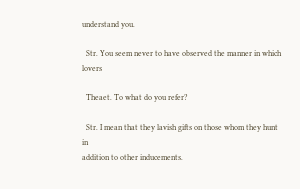understand you.

  Str. You seem never to have observed the manner in which lovers

  Theaet. To what do you refer?

  Str. I mean that they lavish gifts on those whom they hunt in
addition to other inducements.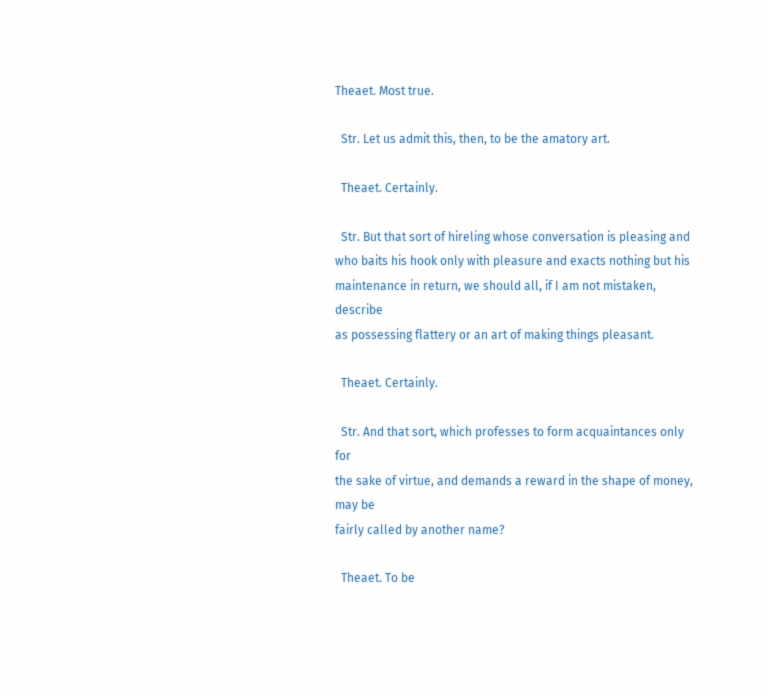Theaet. Most true.

  Str. Let us admit this, then, to be the amatory art.

  Theaet. Certainly.

  Str. But that sort of hireling whose conversation is pleasing and
who baits his hook only with pleasure and exacts nothing but his
maintenance in return, we should all, if I am not mistaken, describe
as possessing flattery or an art of making things pleasant.

  Theaet. Certainly.

  Str. And that sort, which professes to form acquaintances only for
the sake of virtue, and demands a reward in the shape of money, may be
fairly called by another name?

  Theaet. To be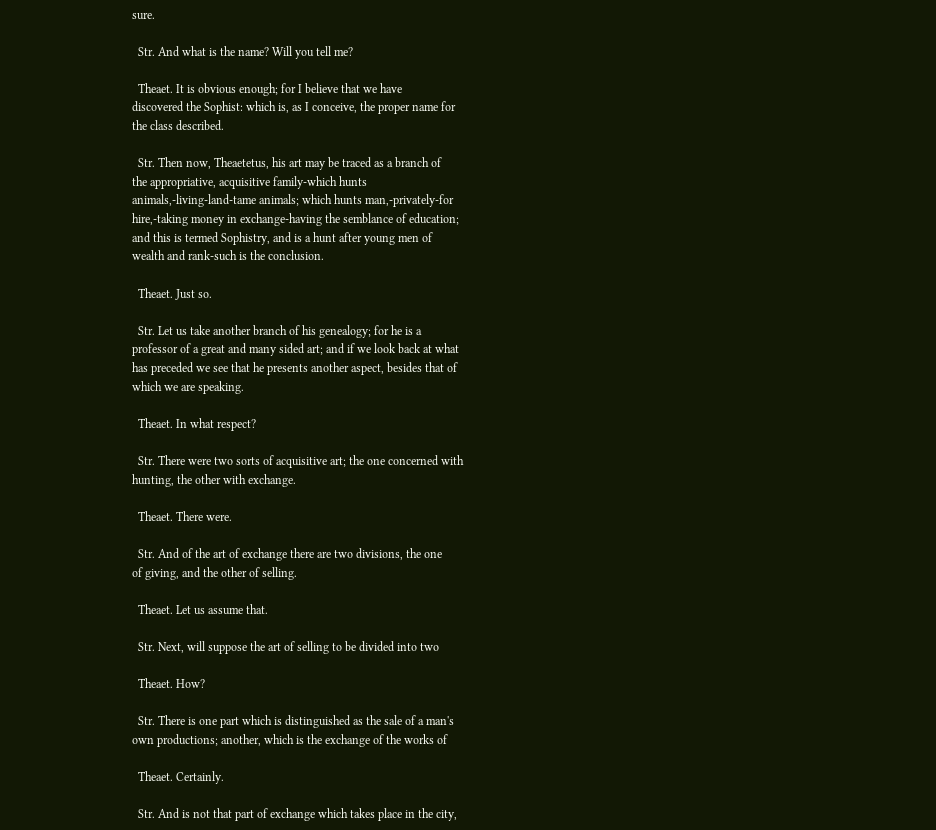sure.

  Str. And what is the name? Will you tell me?

  Theaet. It is obvious enough; for I believe that we have
discovered the Sophist: which is, as I conceive, the proper name for
the class described.

  Str. Then now, Theaetetus, his art may be traced as a branch of
the appropriative, acquisitive family-which hunts
animals,-living-land-tame animals; which hunts man,-privately-for
hire,-taking money in exchange-having the semblance of education;
and this is termed Sophistry, and is a hunt after young men of
wealth and rank-such is the conclusion.

  Theaet. Just so.

  Str. Let us take another branch of his genealogy; for he is a
professor of a great and many sided art; and if we look back at what
has preceded we see that he presents another aspect, besides that of
which we are speaking.

  Theaet. In what respect?

  Str. There were two sorts of acquisitive art; the one concerned with
hunting, the other with exchange.

  Theaet. There were.

  Str. And of the art of exchange there are two divisions, the one
of giving, and the other of selling.

  Theaet. Let us assume that.

  Str. Next, will suppose the art of selling to be divided into two

  Theaet. How?

  Str. There is one part which is distinguished as the sale of a man's
own productions; another, which is the exchange of the works of

  Theaet. Certainly.

  Str. And is not that part of exchange which takes place in the city,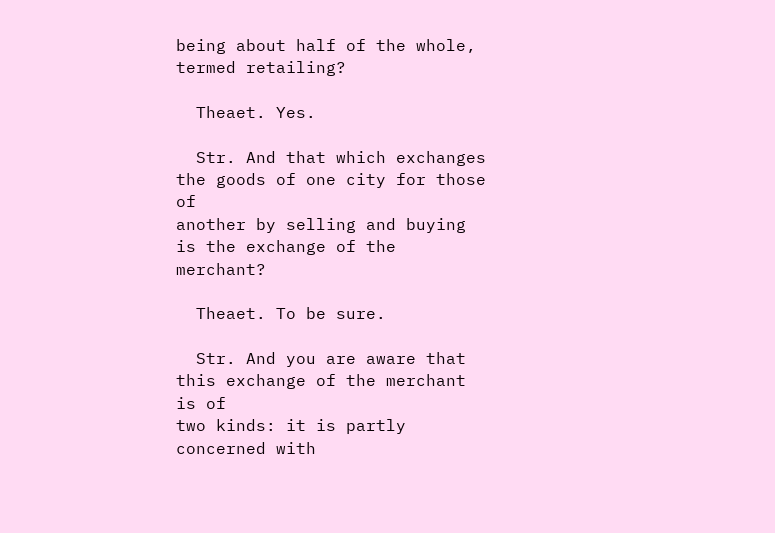being about half of the whole, termed retailing?

  Theaet. Yes.

  Str. And that which exchanges the goods of one city for those of
another by selling and buying is the exchange of the merchant?

  Theaet. To be sure.

  Str. And you are aware that this exchange of the merchant is of
two kinds: it is partly concerned with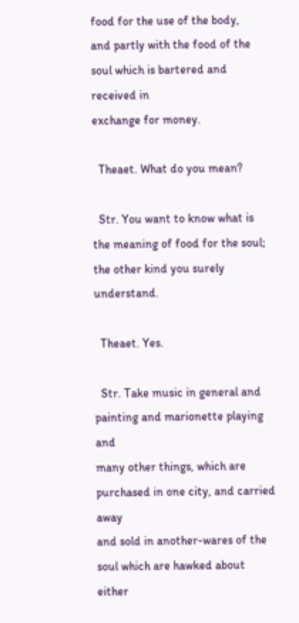food for the use of the body,
and partly with the food of the soul which is bartered and received in
exchange for money.

  Theaet. What do you mean?

  Str. You want to know what is the meaning of food for the soul;
the other kind you surely understand.

  Theaet. Yes.

  Str. Take music in general and painting and marionette playing and
many other things, which are purchased in one city, and carried away
and sold in another-wares of the soul which are hawked about either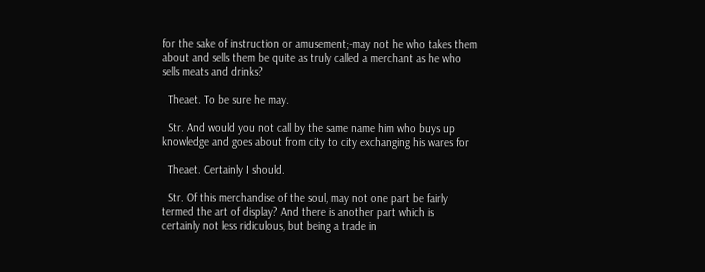for the sake of instruction or amusement;-may not he who takes them
about and sells them be quite as truly called a merchant as he who
sells meats and drinks?

  Theaet. To be sure he may.

  Str. And would you not call by the same name him who buys up
knowledge and goes about from city to city exchanging his wares for

  Theaet. Certainly I should.

  Str. Of this merchandise of the soul, may not one part be fairly
termed the art of display? And there is another part which is
certainly not less ridiculous, but being a trade in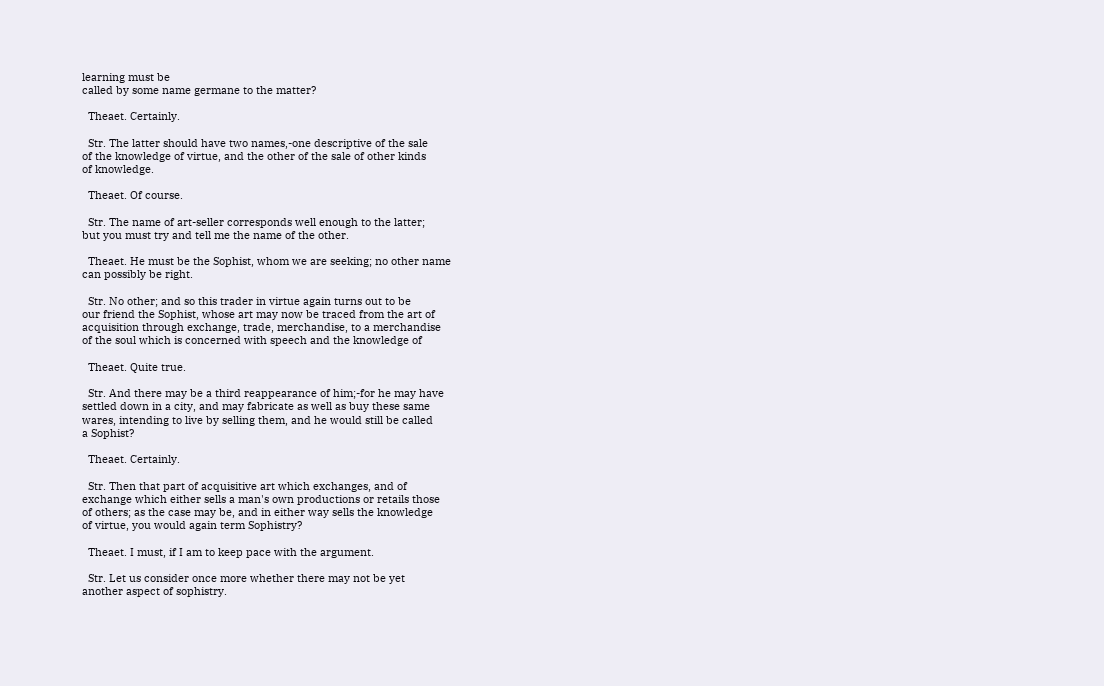learning must be
called by some name germane to the matter?

  Theaet. Certainly.

  Str. The latter should have two names,-one descriptive of the sale
of the knowledge of virtue, and the other of the sale of other kinds
of knowledge.

  Theaet. Of course.

  Str. The name of art-seller corresponds well enough to the latter;
but you must try and tell me the name of the other.

  Theaet. He must be the Sophist, whom we are seeking; no other name
can possibly be right.

  Str. No other; and so this trader in virtue again turns out to be
our friend the Sophist, whose art may now be traced from the art of
acquisition through exchange, trade, merchandise, to a merchandise
of the soul which is concerned with speech and the knowledge of

  Theaet. Quite true.

  Str. And there may be a third reappearance of him;-for he may have
settled down in a city, and may fabricate as well as buy these same
wares, intending to live by selling them, and he would still be called
a Sophist?

  Theaet. Certainly.

  Str. Then that part of acquisitive art which exchanges, and of
exchange which either sells a man's own productions or retails those
of others; as the case may be, and in either way sells the knowledge
of virtue, you would again term Sophistry?

  Theaet. I must, if I am to keep pace with the argument.

  Str. Let us consider once more whether there may not be yet
another aspect of sophistry.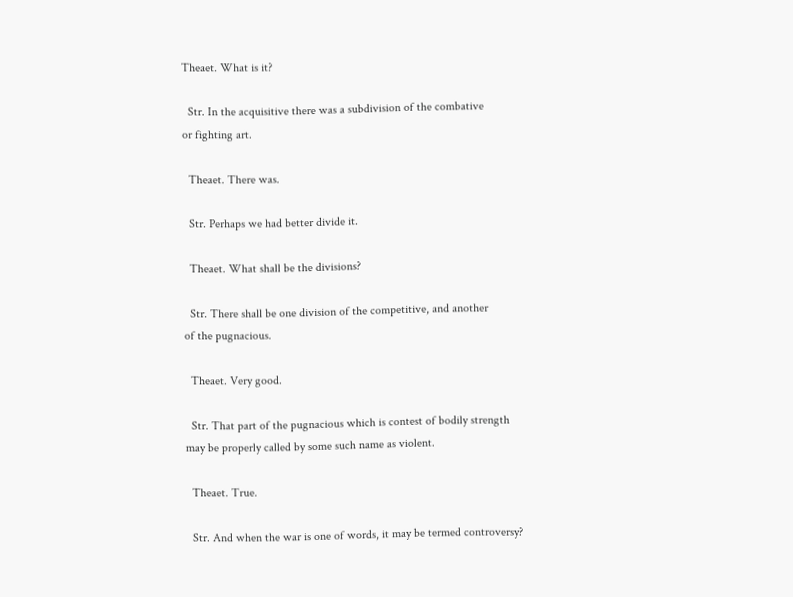Theaet. What is it?

  Str. In the acquisitive there was a subdivision of the combative
or fighting art.

  Theaet. There was.

  Str. Perhaps we had better divide it.

  Theaet. What shall be the divisions?

  Str. There shall be one division of the competitive, and another
of the pugnacious.

  Theaet. Very good.

  Str. That part of the pugnacious which is contest of bodily strength
may be properly called by some such name as violent.

  Theaet. True.

  Str. And when the war is one of words, it may be termed controversy?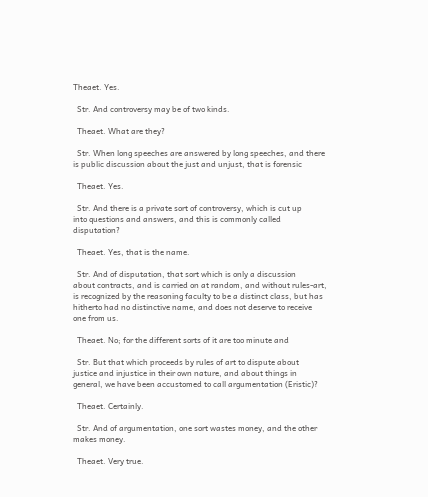Theaet. Yes.

  Str. And controversy may be of two kinds.

  Theaet. What are they?

  Str. When long speeches are answered by long speeches, and there
is public discussion about the just and unjust, that is forensic

  Theaet. Yes.

  Str. And there is a private sort of controversy, which is cut up
into questions and answers, and this is commonly called disputation?

  Theaet. Yes, that is the name.

  Str. And of disputation, that sort which is only a discussion
about contracts, and is carried on at random, and without rules-art,
is recognized by the reasoning faculty to be a distinct class, but has
hitherto had no distinctive name, and does not deserve to receive
one from us.

  Theaet. No; for the different sorts of it are too minute and

  Str. But that which proceeds by rules of art to dispute about
justice and injustice in their own nature, and about things in
general, we have been accustomed to call argumentation (Eristic)?

  Theaet. Certainly.

  Str. And of argumentation, one sort wastes money, and the other
makes money.

  Theaet. Very true.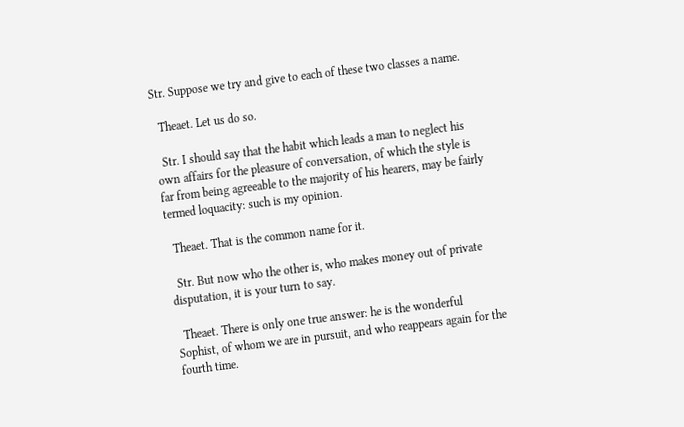Str. Suppose we try and give to each of these two classes a name.

  Theaet. Let us do so.

  Str. I should say that the habit which leads a man to neglect his
own affairs for the pleasure of conversation, of which the style is
far from being agreeable to the majority of his hearers, may be fairly
termed loquacity: such is my opinion.

  Theaet. That is the common name for it.

  Str. But now who the other is, who makes money out of private
disputation, it is your turn to say.

  Theaet. There is only one true answer: he is the wonderful
Sophist, of whom we are in pursuit, and who reappears again for the
fourth time.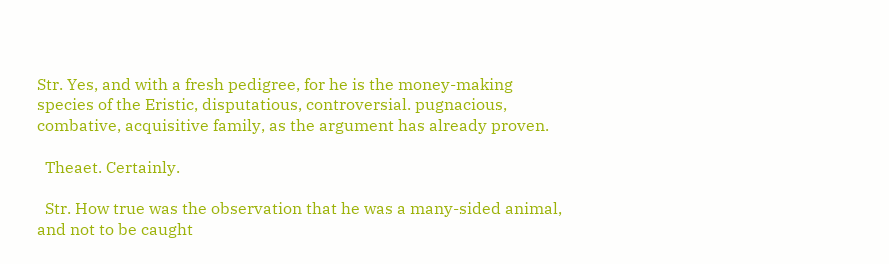Str. Yes, and with a fresh pedigree, for he is the money-making
species of the Eristic, disputatious, controversial. pugnacious,
combative, acquisitive family, as the argument has already proven.

  Theaet. Certainly.

  Str. How true was the observation that he was a many-sided animal,
and not to be caught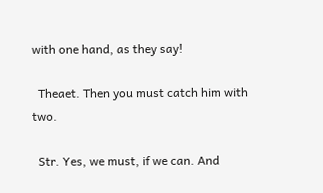with one hand, as they say!

  Theaet. Then you must catch him with two.

  Str. Yes, we must, if we can. And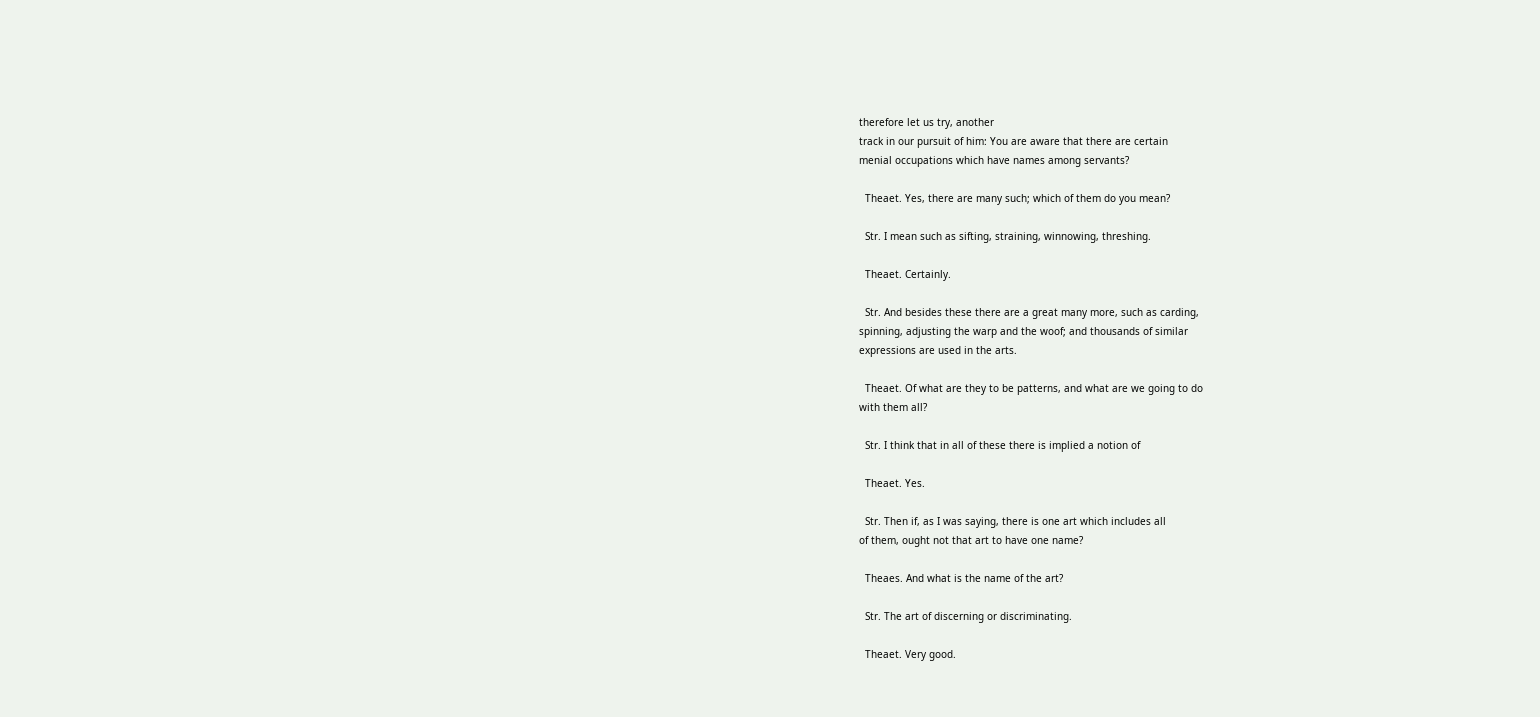therefore let us try, another
track in our pursuit of him: You are aware that there are certain
menial occupations which have names among servants?

  Theaet. Yes, there are many such; which of them do you mean?

  Str. I mean such as sifting, straining, winnowing, threshing.

  Theaet. Certainly.

  Str. And besides these there are a great many more, such as carding,
spinning, adjusting the warp and the woof; and thousands of similar
expressions are used in the arts.

  Theaet. Of what are they to be patterns, and what are we going to do
with them all?

  Str. I think that in all of these there is implied a notion of

  Theaet. Yes.

  Str. Then if, as I was saying, there is one art which includes all
of them, ought not that art to have one name?

  Theaes. And what is the name of the art?

  Str. The art of discerning or discriminating.

  Theaet. Very good.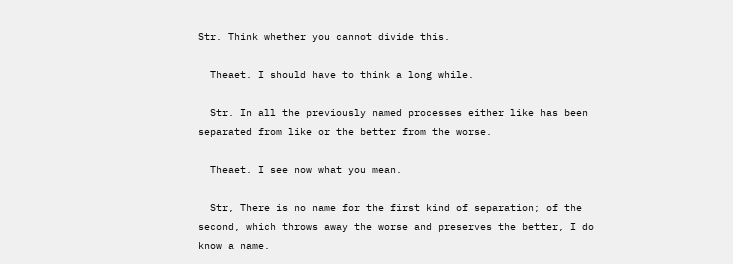Str. Think whether you cannot divide this.

  Theaet. I should have to think a long while.

  Str. In all the previously named processes either like has been
separated from like or the better from the worse.

  Theaet. I see now what you mean.

  Str, There is no name for the first kind of separation; of the
second, which throws away the worse and preserves the better, I do
know a name.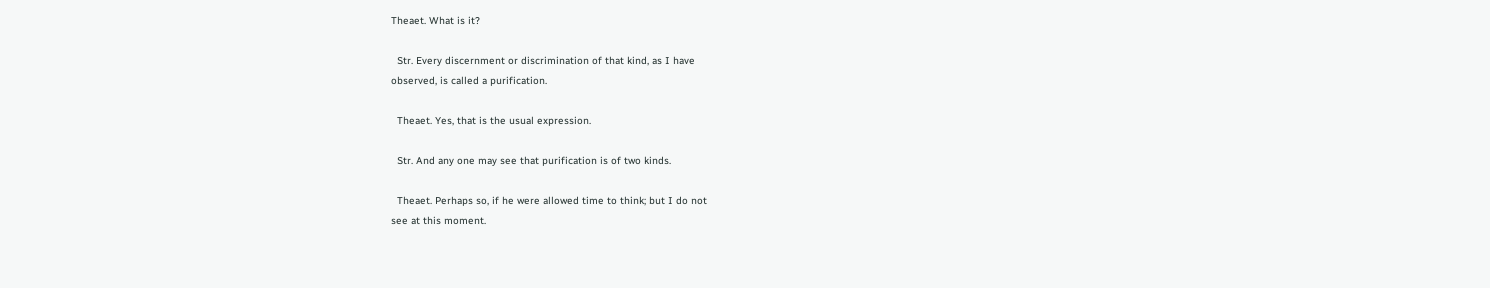Theaet. What is it?

  Str. Every discernment or discrimination of that kind, as I have
observed, is called a purification.

  Theaet. Yes, that is the usual expression.

  Str. And any one may see that purification is of two kinds.

  Theaet. Perhaps so, if he were allowed time to think; but I do not
see at this moment.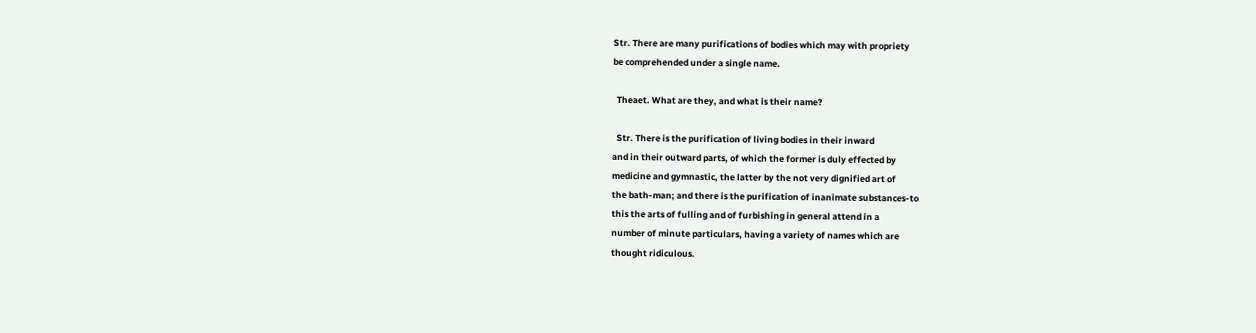Str. There are many purifications of bodies which may with propriety
be comprehended under a single name.

  Theaet. What are they, and what is their name?

  Str. There is the purification of living bodies in their inward
and in their outward parts, of which the former is duly effected by
medicine and gymnastic, the latter by the not very dignified art of
the bath-man; and there is the purification of inanimate substances-to
this the arts of fulling and of furbishing in general attend in a
number of minute particulars, having a variety of names which are
thought ridiculous.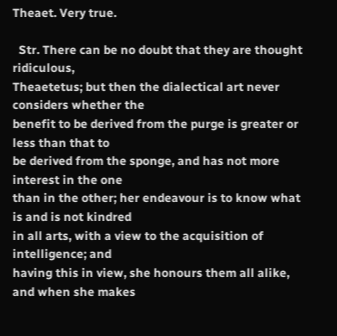Theaet. Very true.

  Str. There can be no doubt that they are thought ridiculous,
Theaetetus; but then the dialectical art never considers whether the
benefit to be derived from the purge is greater or less than that to
be derived from the sponge, and has not more interest in the one
than in the other; her endeavour is to know what is and is not kindred
in all arts, with a view to the acquisition of intelligence; and
having this in view, she honours them all alike, and when she makes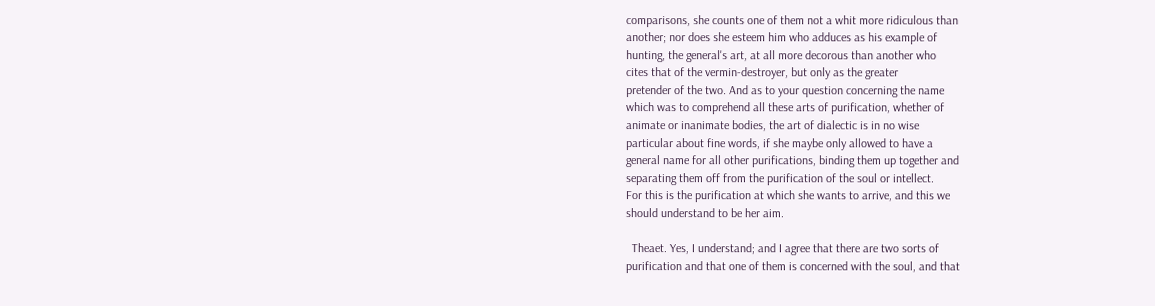comparisons, she counts one of them not a whit more ridiculous than
another; nor does she esteem him who adduces as his example of
hunting, the general's art, at all more decorous than another who
cites that of the vermin-destroyer, but only as the greater
pretender of the two. And as to your question concerning the name
which was to comprehend all these arts of purification, whether of
animate or inanimate bodies, the art of dialectic is in no wise
particular about fine words, if she maybe only allowed to have a
general name for all other purifications, binding them up together and
separating them off from the purification of the soul or intellect.
For this is the purification at which she wants to arrive, and this we
should understand to be her aim.

  Theaet. Yes, I understand; and I agree that there are two sorts of
purification and that one of them is concerned with the soul, and that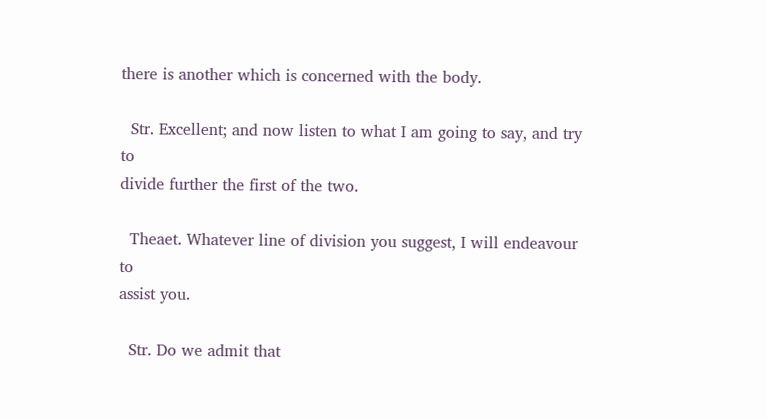there is another which is concerned with the body.

  Str. Excellent; and now listen to what I am going to say, and try to
divide further the first of the two.

  Theaet. Whatever line of division you suggest, I will endeavour to
assist you.

  Str. Do we admit that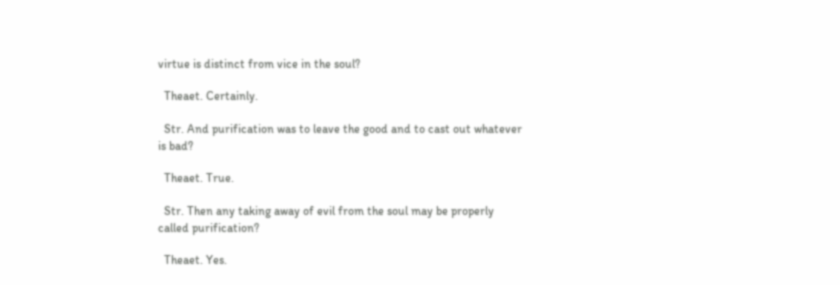virtue is distinct from vice in the soul?

  Theaet. Certainly.

  Str. And purification was to leave the good and to cast out whatever
is bad?

  Theaet. True.

  Str. Then any taking away of evil from the soul may be properly
called purification?

  Theaet. Yes.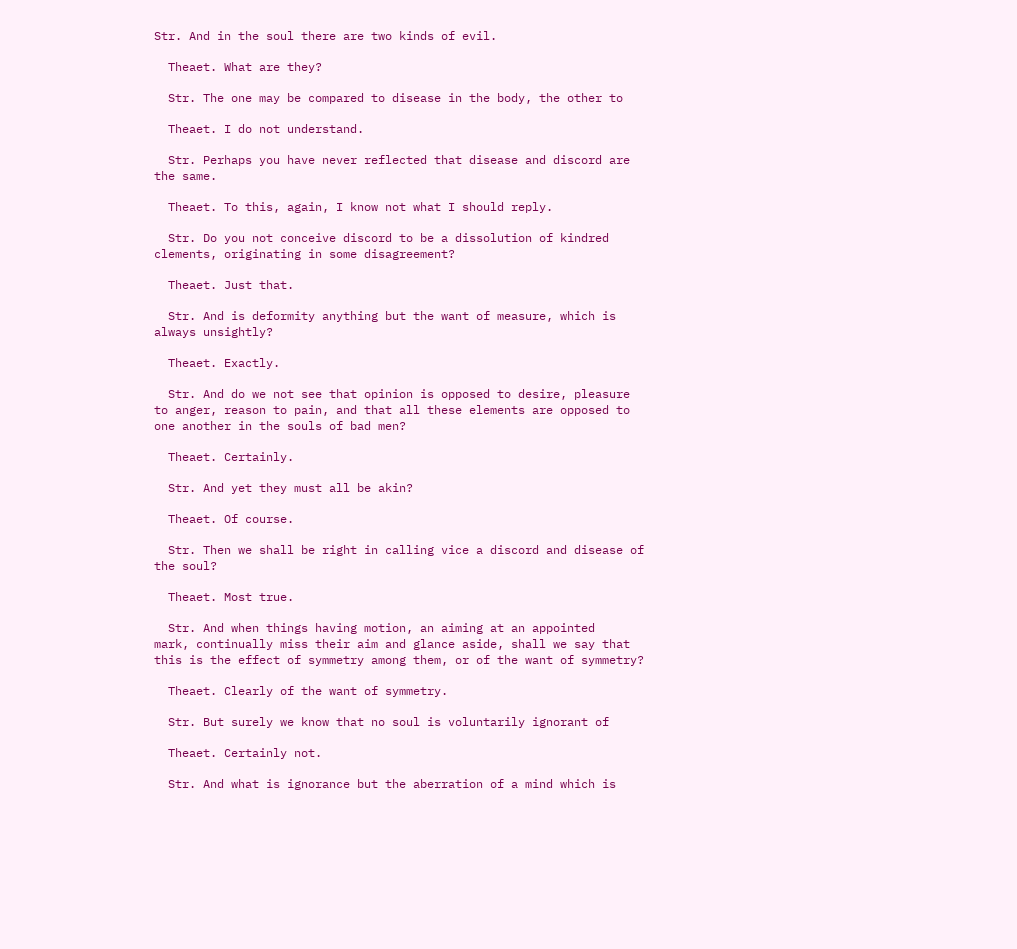Str. And in the soul there are two kinds of evil.

  Theaet. What are they?

  Str. The one may be compared to disease in the body, the other to

  Theaet. I do not understand.

  Str. Perhaps you have never reflected that disease and discord are
the same.

  Theaet. To this, again, I know not what I should reply.

  Str. Do you not conceive discord to be a dissolution of kindred
clements, originating in some disagreement?

  Theaet. Just that.

  Str. And is deformity anything but the want of measure, which is
always unsightly?

  Theaet. Exactly.

  Str. And do we not see that opinion is opposed to desire, pleasure
to anger, reason to pain, and that all these elements are opposed to
one another in the souls of bad men?

  Theaet. Certainly.

  Str. And yet they must all be akin?

  Theaet. Of course.

  Str. Then we shall be right in calling vice a discord and disease of
the soul?

  Theaet. Most true.

  Str. And when things having motion, an aiming at an appointed
mark, continually miss their aim and glance aside, shall we say that
this is the effect of symmetry among them, or of the want of symmetry?

  Theaet. Clearly of the want of symmetry.

  Str. But surely we know that no soul is voluntarily ignorant of

  Theaet. Certainly not.

  Str. And what is ignorance but the aberration of a mind which is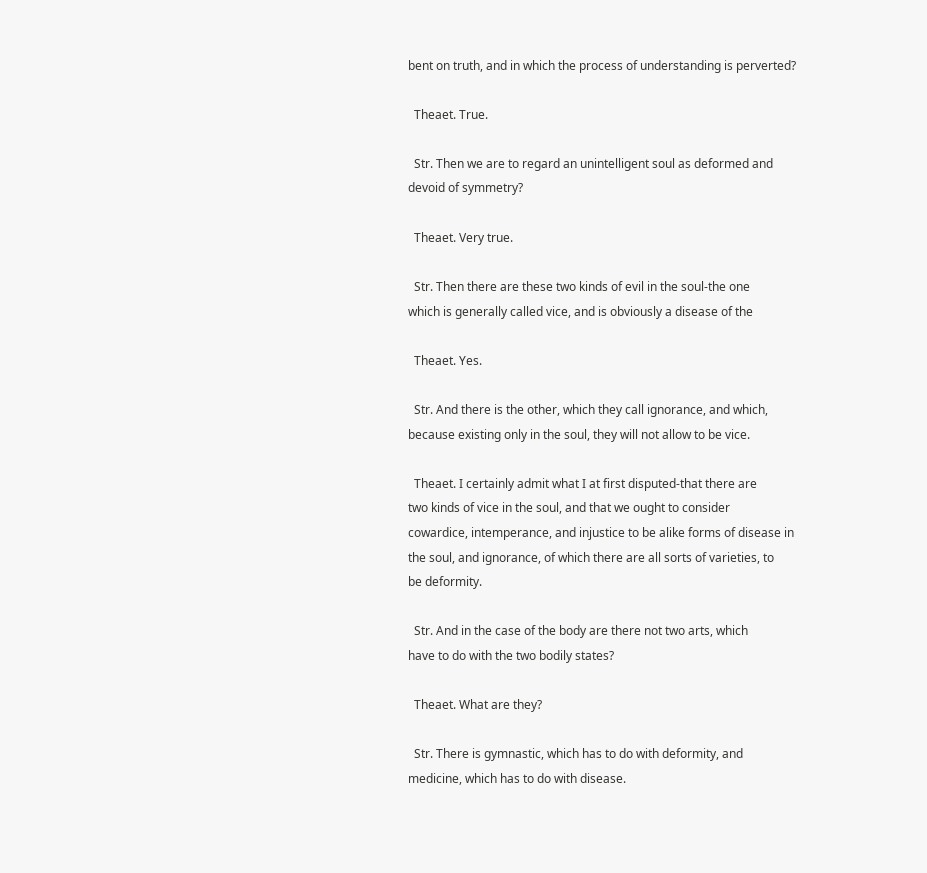bent on truth, and in which the process of understanding is perverted?

  Theaet. True.

  Str. Then we are to regard an unintelligent soul as deformed and
devoid of symmetry?

  Theaet. Very true.

  Str. Then there are these two kinds of evil in the soul-the one
which is generally called vice, and is obviously a disease of the

  Theaet. Yes.

  Str. And there is the other, which they call ignorance, and which,
because existing only in the soul, they will not allow to be vice.

  Theaet. I certainly admit what I at first disputed-that there are
two kinds of vice in the soul, and that we ought to consider
cowardice, intemperance, and injustice to be alike forms of disease in
the soul, and ignorance, of which there are all sorts of varieties, to
be deformity.

  Str. And in the case of the body are there not two arts, which
have to do with the two bodily states?

  Theaet. What are they?

  Str. There is gymnastic, which has to do with deformity, and
medicine, which has to do with disease.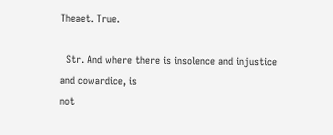Theaet. True.

  Str. And where there is insolence and injustice and cowardice, is
not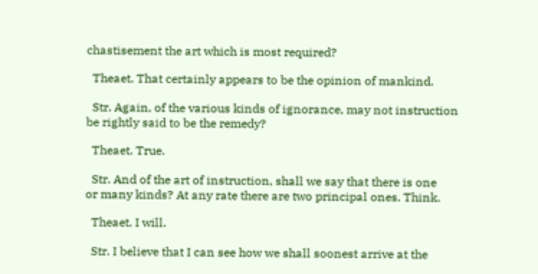chastisement the art which is most required?

  Theaet. That certainly appears to be the opinion of mankind.

  Str. Again, of the various kinds of ignorance, may not instruction
be rightly said to be the remedy?

  Theaet. True.

  Str. And of the art of instruction, shall we say that there is one
or many kinds? At any rate there are two principal ones. Think.

  Theaet. I will.

  Str. I believe that I can see how we shall soonest arrive at the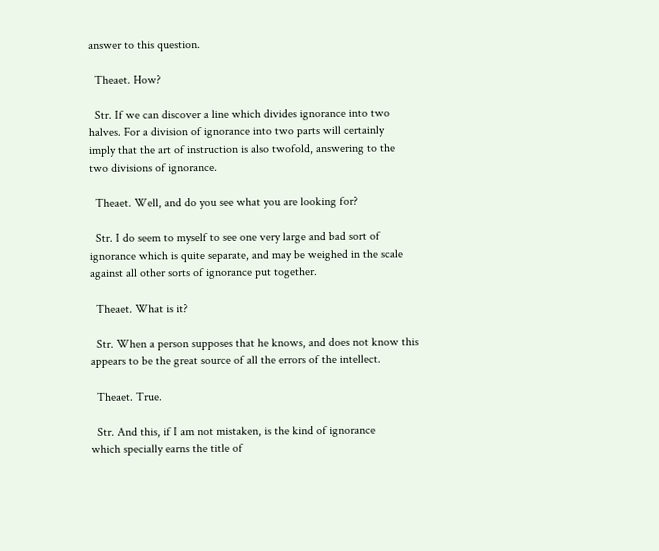answer to this question.

  Theaet. How?

  Str. If we can discover a line which divides ignorance into two
halves. For a division of ignorance into two parts will certainly
imply that the art of instruction is also twofold, answering to the
two divisions of ignorance.

  Theaet. Well, and do you see what you are looking for?

  Str. I do seem to myself to see one very large and bad sort of
ignorance which is quite separate, and may be weighed in the scale
against all other sorts of ignorance put together.

  Theaet. What is it?

  Str. When a person supposes that he knows, and does not know this
appears to be the great source of all the errors of the intellect.

  Theaet. True.

  Str. And this, if I am not mistaken, is the kind of ignorance
which specially earns the title of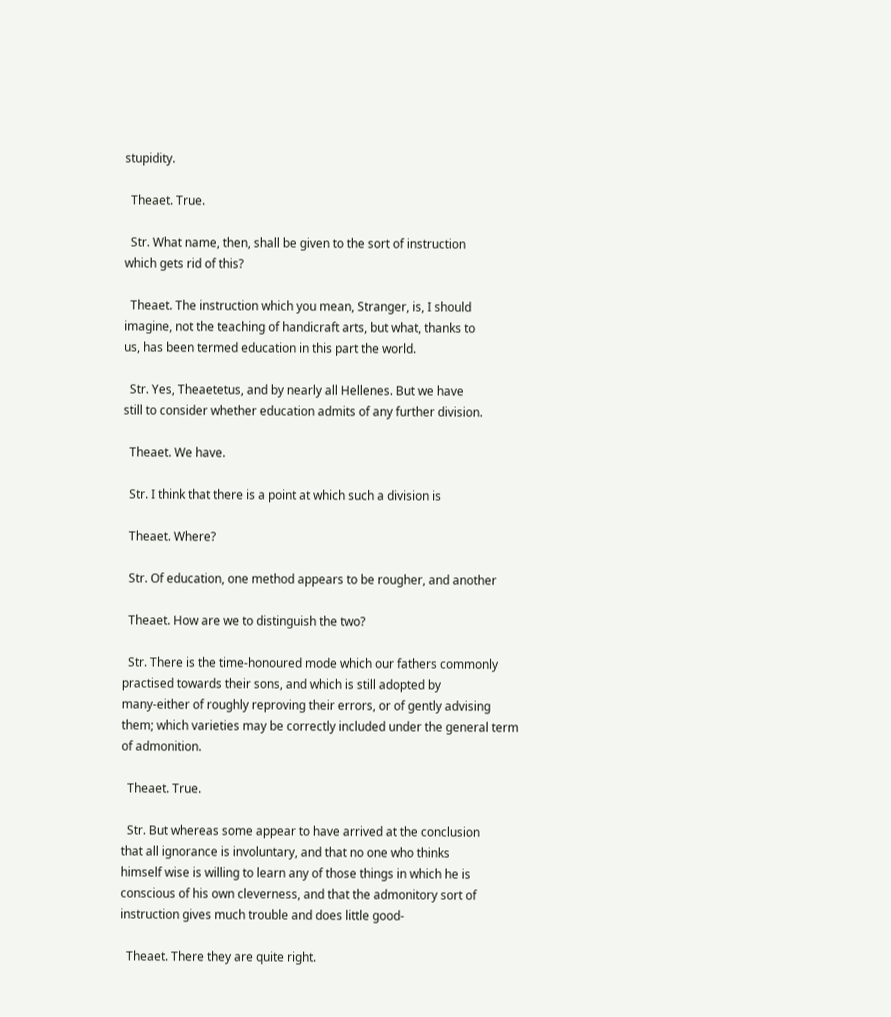stupidity.

  Theaet. True.

  Str. What name, then, shall be given to the sort of instruction
which gets rid of this?

  Theaet. The instruction which you mean, Stranger, is, I should
imagine, not the teaching of handicraft arts, but what, thanks to
us, has been termed education in this part the world.

  Str. Yes, Theaetetus, and by nearly all Hellenes. But we have
still to consider whether education admits of any further division.

  Theaet. We have.

  Str. I think that there is a point at which such a division is

  Theaet. Where?

  Str. Of education, one method appears to be rougher, and another

  Theaet. How are we to distinguish the two?

  Str. There is the time-honoured mode which our fathers commonly
practised towards their sons, and which is still adopted by
many-either of roughly reproving their errors, or of gently advising
them; which varieties may be correctly included under the general term
of admonition.

  Theaet. True.

  Str. But whereas some appear to have arrived at the conclusion
that all ignorance is involuntary, and that no one who thinks
himself wise is willing to learn any of those things in which he is
conscious of his own cleverness, and that the admonitory sort of
instruction gives much trouble and does little good-

  Theaet. There they are quite right.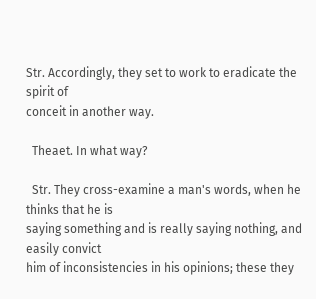Str. Accordingly, they set to work to eradicate the spirit of
conceit in another way.

  Theaet. In what way?

  Str. They cross-examine a man's words, when he thinks that he is
saying something and is really saying nothing, and easily convict
him of inconsistencies in his opinions; these they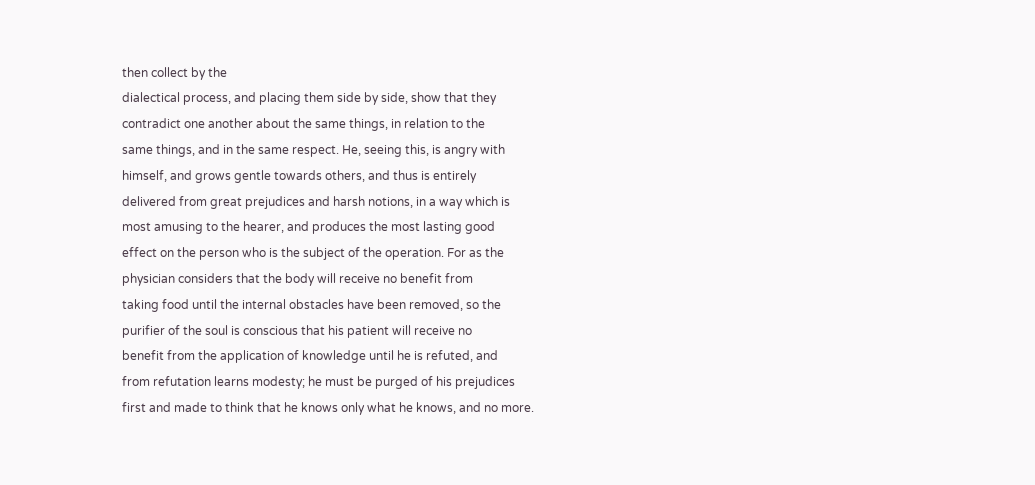then collect by the
dialectical process, and placing them side by side, show that they
contradict one another about the same things, in relation to the
same things, and in the same respect. He, seeing this, is angry with
himself, and grows gentle towards others, and thus is entirely
delivered from great prejudices and harsh notions, in a way which is
most amusing to the hearer, and produces the most lasting good
effect on the person who is the subject of the operation. For as the
physician considers that the body will receive no benefit from
taking food until the internal obstacles have been removed, so the
purifier of the soul is conscious that his patient will receive no
benefit from the application of knowledge until he is refuted, and
from refutation learns modesty; he must be purged of his prejudices
first and made to think that he knows only what he knows, and no more.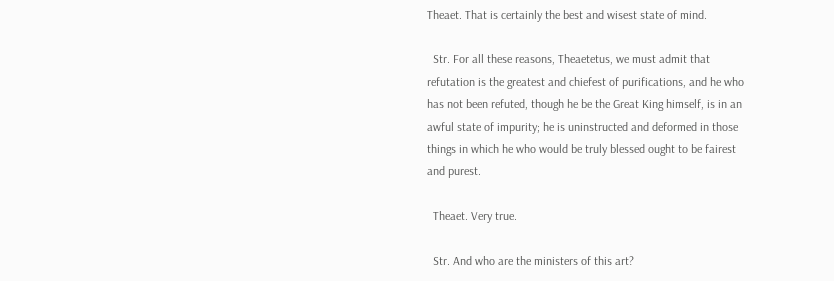Theaet. That is certainly the best and wisest state of mind.

  Str. For all these reasons, Theaetetus, we must admit that
refutation is the greatest and chiefest of purifications, and he who
has not been refuted, though he be the Great King himself, is in an
awful state of impurity; he is uninstructed and deformed in those
things in which he who would be truly blessed ought to be fairest
and purest.

  Theaet. Very true.

  Str. And who are the ministers of this art?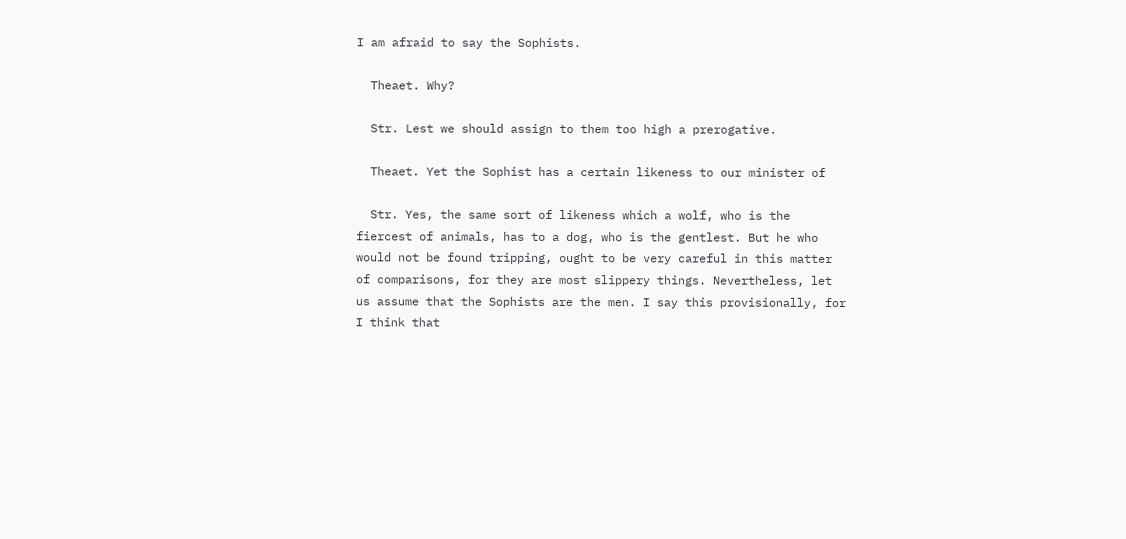I am afraid to say the Sophists.

  Theaet. Why?

  Str. Lest we should assign to them too high a prerogative.

  Theaet. Yet the Sophist has a certain likeness to our minister of

  Str. Yes, the same sort of likeness which a wolf, who is the
fiercest of animals, has to a dog, who is the gentlest. But he who
would not be found tripping, ought to be very careful in this matter
of comparisons, for they are most slippery things. Nevertheless, let
us assume that the Sophists are the men. I say this provisionally, for
I think that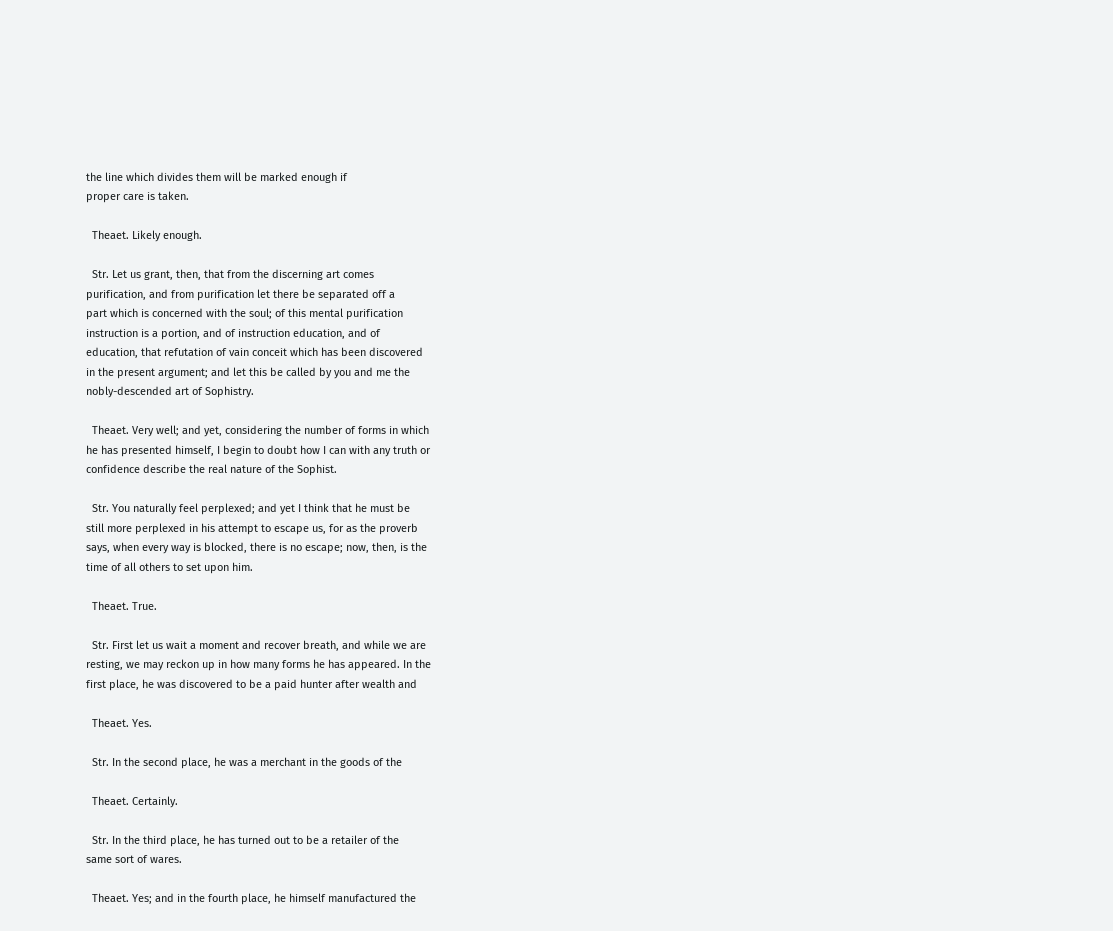the line which divides them will be marked enough if
proper care is taken.

  Theaet. Likely enough.

  Str. Let us grant, then, that from the discerning art comes
purification, and from purification let there be separated off a
part which is concerned with the soul; of this mental purification
instruction is a portion, and of instruction education, and of
education, that refutation of vain conceit which has been discovered
in the present argument; and let this be called by you and me the
nobly-descended art of Sophistry.

  Theaet. Very well; and yet, considering the number of forms in which
he has presented himself, I begin to doubt how I can with any truth or
confidence describe the real nature of the Sophist.

  Str. You naturally feel perplexed; and yet I think that he must be
still more perplexed in his attempt to escape us, for as the proverb
says, when every way is blocked, there is no escape; now, then, is the
time of all others to set upon him.

  Theaet. True.

  Str. First let us wait a moment and recover breath, and while we are
resting, we may reckon up in how many forms he has appeared. In the
first place, he was discovered to be a paid hunter after wealth and

  Theaet. Yes.

  Str. In the second place, he was a merchant in the goods of the

  Theaet. Certainly.

  Str. In the third place, he has turned out to be a retailer of the
same sort of wares.

  Theaet. Yes; and in the fourth place, he himself manufactured the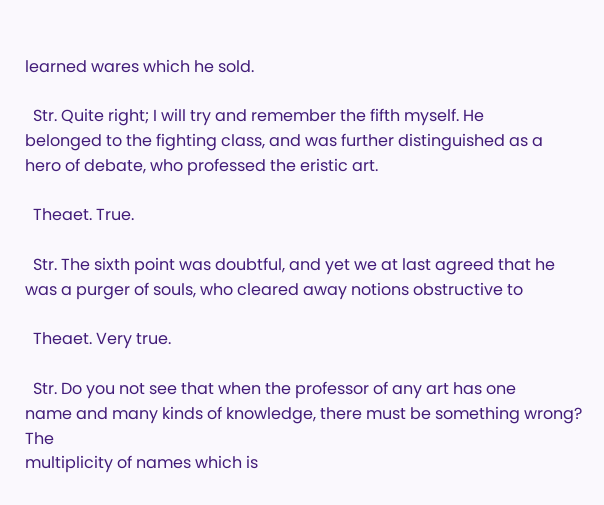learned wares which he sold.

  Str. Quite right; I will try and remember the fifth myself. He
belonged to the fighting class, and was further distinguished as a
hero of debate, who professed the eristic art.

  Theaet. True.

  Str. The sixth point was doubtful, and yet we at last agreed that he
was a purger of souls, who cleared away notions obstructive to

  Theaet. Very true.

  Str. Do you not see that when the professor of any art has one
name and many kinds of knowledge, there must be something wrong? The
multiplicity of names which is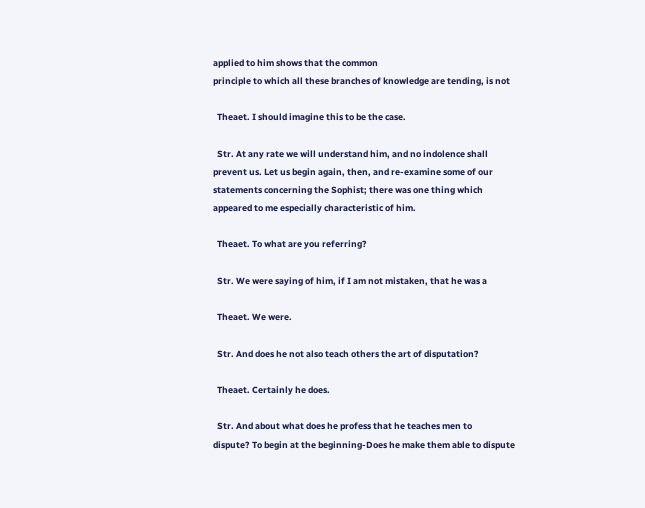applied to him shows that the common
principle to which all these branches of knowledge are tending, is not

  Theaet. I should imagine this to be the case.

  Str. At any rate we will understand him, and no indolence shall
prevent us. Let us begin again, then, and re-examine some of our
statements concerning the Sophist; there was one thing which
appeared to me especially characteristic of him.

  Theaet. To what are you referring?

  Str. We were saying of him, if I am not mistaken, that he was a

  Theaet. We were.

  Str. And does he not also teach others the art of disputation?

  Theaet. Certainly he does.

  Str. And about what does he profess that he teaches men to
dispute? To begin at the beginning-Does he make them able to dispute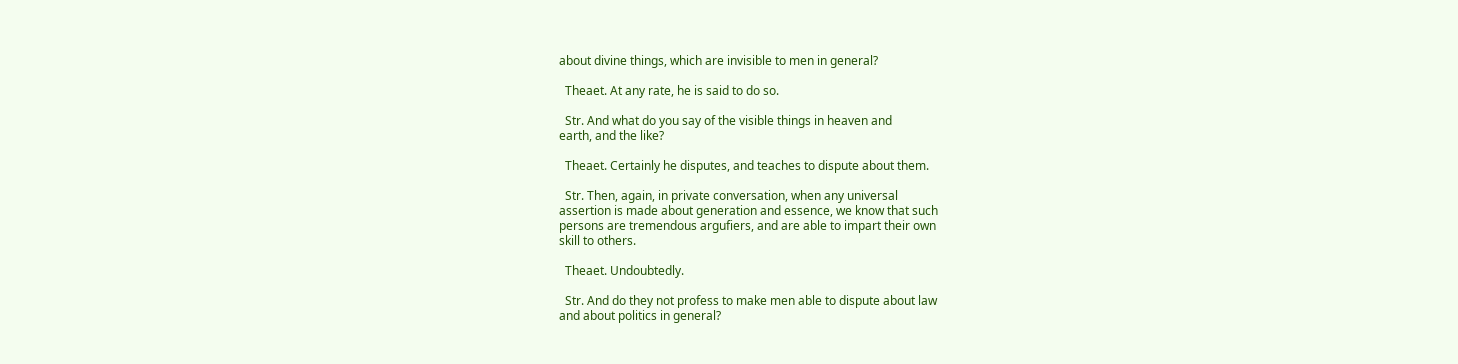about divine things, which are invisible to men in general?

  Theaet. At any rate, he is said to do so.

  Str. And what do you say of the visible things in heaven and
earth, and the like?

  Theaet. Certainly he disputes, and teaches to dispute about them.

  Str. Then, again, in private conversation, when any universal
assertion is made about generation and essence, we know that such
persons are tremendous argufiers, and are able to impart their own
skill to others.

  Theaet. Undoubtedly.

  Str. And do they not profess to make men able to dispute about law
and about politics in general?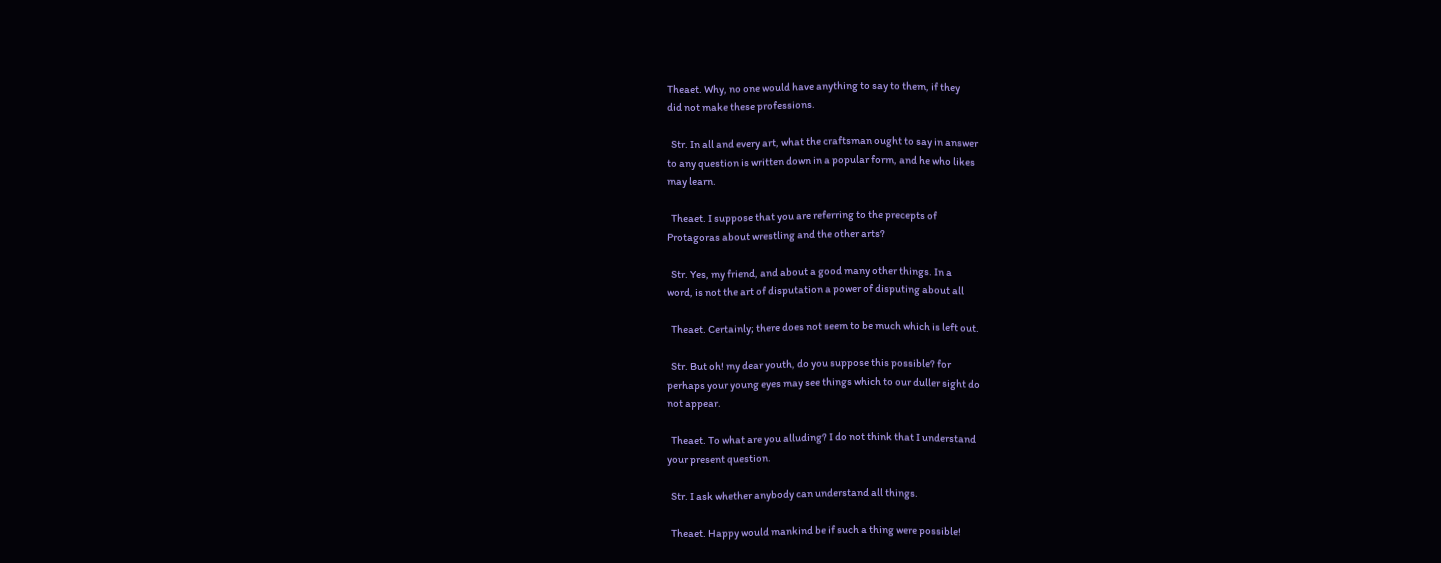Theaet. Why, no one would have anything to say to them, if they
did not make these professions.

  Str. In all and every art, what the craftsman ought to say in answer
to any question is written down in a popular form, and he who likes
may learn.

  Theaet. I suppose that you are referring to the precepts of
Protagoras about wrestling and the other arts?

  Str. Yes, my friend, and about a good many other things. In a
word, is not the art of disputation a power of disputing about all

  Theaet. Certainly; there does not seem to be much which is left out.

  Str. But oh! my dear youth, do you suppose this possible? for
perhaps your young eyes may see things which to our duller sight do
not appear.

  Theaet. To what are you alluding? I do not think that I understand
your present question.

  Str. I ask whether anybody can understand all things.

  Theaet. Happy would mankind be if such a thing were possible!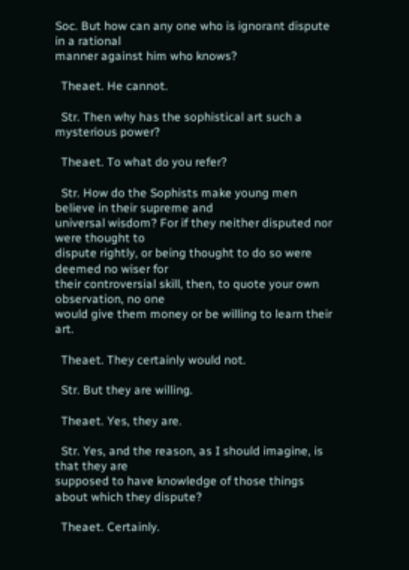Soc. But how can any one who is ignorant dispute in a rational
manner against him who knows?

  Theaet. He cannot.

  Str. Then why has the sophistical art such a mysterious power?

  Theaet. To what do you refer?

  Str. How do the Sophists make young men believe in their supreme and
universal wisdom? For if they neither disputed nor were thought to
dispute rightly, or being thought to do so were deemed no wiser for
their controversial skill, then, to quote your own observation, no one
would give them money or be willing to learn their art.

  Theaet. They certainly would not.

  Str. But they are willing.

  Theaet. Yes, they are.

  Str. Yes, and the reason, as I should imagine, is that they are
supposed to have knowledge of those things about which they dispute?

  Theaet. Certainly.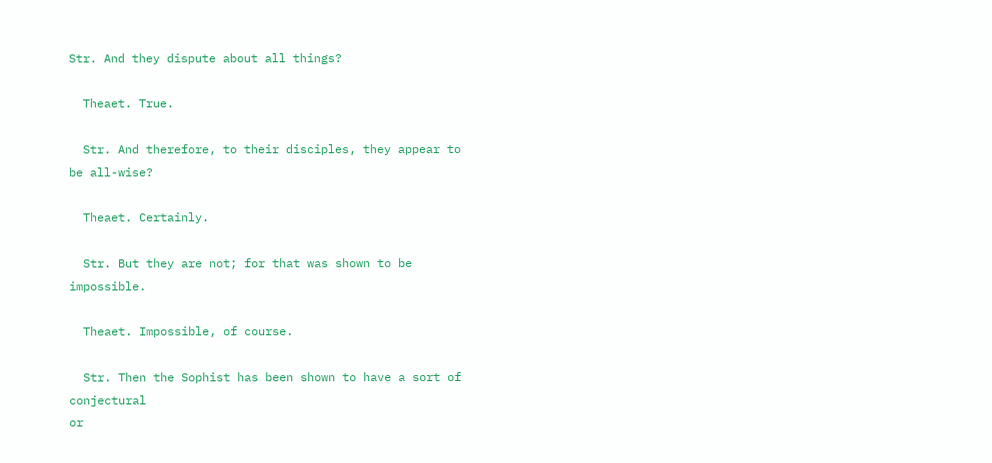Str. And they dispute about all things?

  Theaet. True.

  Str. And therefore, to their disciples, they appear to be all-wise?

  Theaet. Certainly.

  Str. But they are not; for that was shown to be impossible.

  Theaet. Impossible, of course.

  Str. Then the Sophist has been shown to have a sort of conjectural
or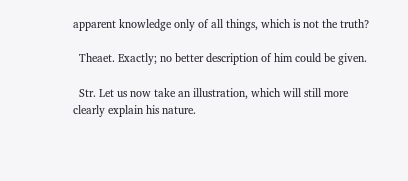apparent knowledge only of all things, which is not the truth?

  Theaet. Exactly; no better description of him could be given.

  Str. Let us now take an illustration, which will still more
clearly explain his nature.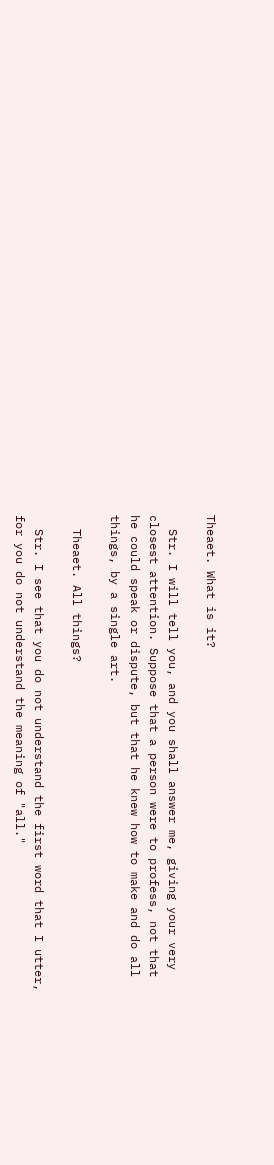Theaet. What is it?

  Str. I will tell you, and you shall answer me, giving your very
closest attention. Suppose that a person were to profess, not that
he could speak or dispute, but that he knew how to make and do all
things, by a single art.

  Theaet. All things?

  Str. I see that you do not understand the first word that I utter,
for you do not understand the meaning of "all."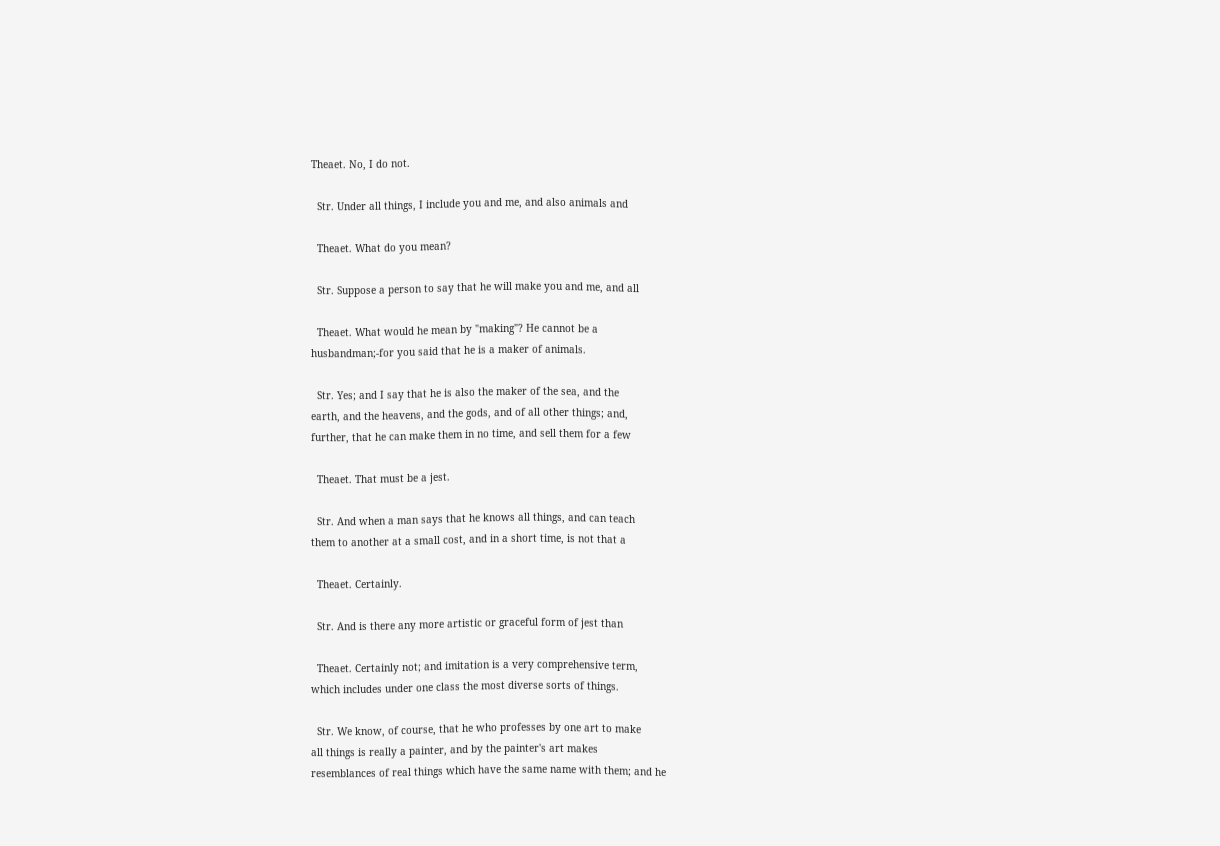Theaet. No, I do not.

  Str. Under all things, I include you and me, and also animals and

  Theaet. What do you mean?

  Str. Suppose a person to say that he will make you and me, and all

  Theaet. What would he mean by "making"? He cannot be a
husbandman;-for you said that he is a maker of animals.

  Str. Yes; and I say that he is also the maker of the sea, and the
earth, and the heavens, and the gods, and of all other things; and,
further, that he can make them in no time, and sell them for a few

  Theaet. That must be a jest.

  Str. And when a man says that he knows all things, and can teach
them to another at a small cost, and in a short time, is not that a

  Theaet. Certainly.

  Str. And is there any more artistic or graceful form of jest than

  Theaet. Certainly not; and imitation is a very comprehensive term,
which includes under one class the most diverse sorts of things.

  Str. We know, of course, that he who professes by one art to make
all things is really a painter, and by the painter's art makes
resemblances of real things which have the same name with them; and he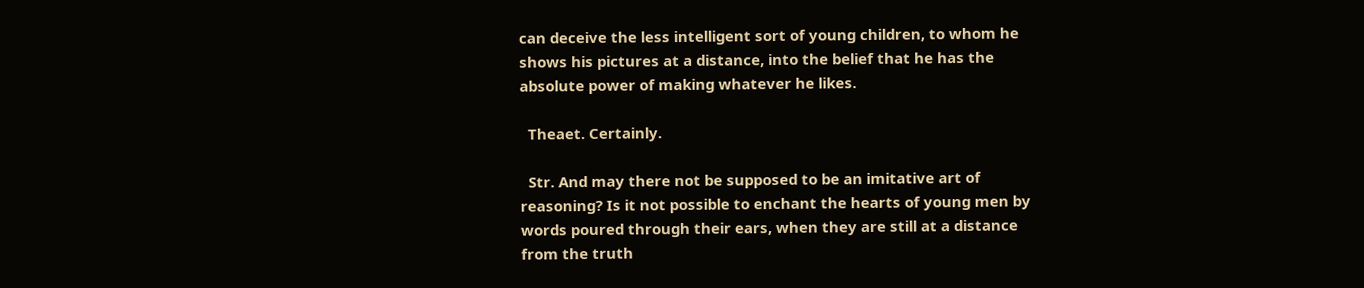can deceive the less intelligent sort of young children, to whom he
shows his pictures at a distance, into the belief that he has the
absolute power of making whatever he likes.

  Theaet. Certainly.

  Str. And may there not be supposed to be an imitative art of
reasoning? Is it not possible to enchant the hearts of young men by
words poured through their ears, when they are still at a distance
from the truth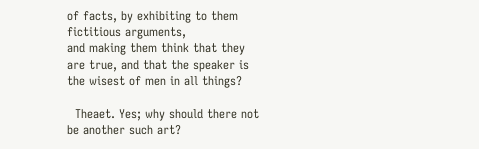of facts, by exhibiting to them fictitious arguments,
and making them think that they are true, and that the speaker is
the wisest of men in all things?

  Theaet. Yes; why should there not be another such art?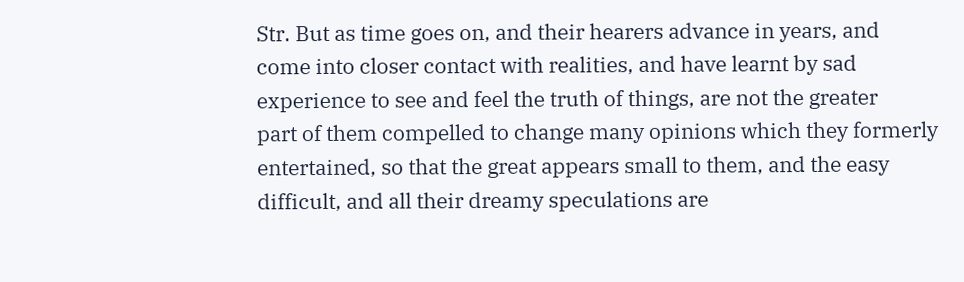Str. But as time goes on, and their hearers advance in years, and
come into closer contact with realities, and have learnt by sad
experience to see and feel the truth of things, are not the greater
part of them compelled to change many opinions which they formerly
entertained, so that the great appears small to them, and the easy
difficult, and all their dreamy speculations are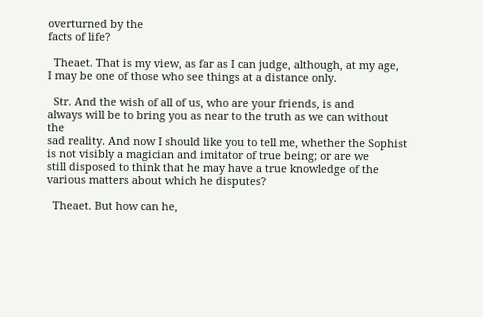overturned by the
facts of life?

  Theaet. That is my view, as far as I can judge, although, at my age,
I may be one of those who see things at a distance only.

  Str. And the wish of all of us, who are your friends, is and
always will be to bring you as near to the truth as we can without the
sad reality. And now I should like you to tell me, whether the Sophist
is not visibly a magician and imitator of true being; or are we
still disposed to think that he may have a true knowledge of the
various matters about which he disputes?

  Theaet. But how can he,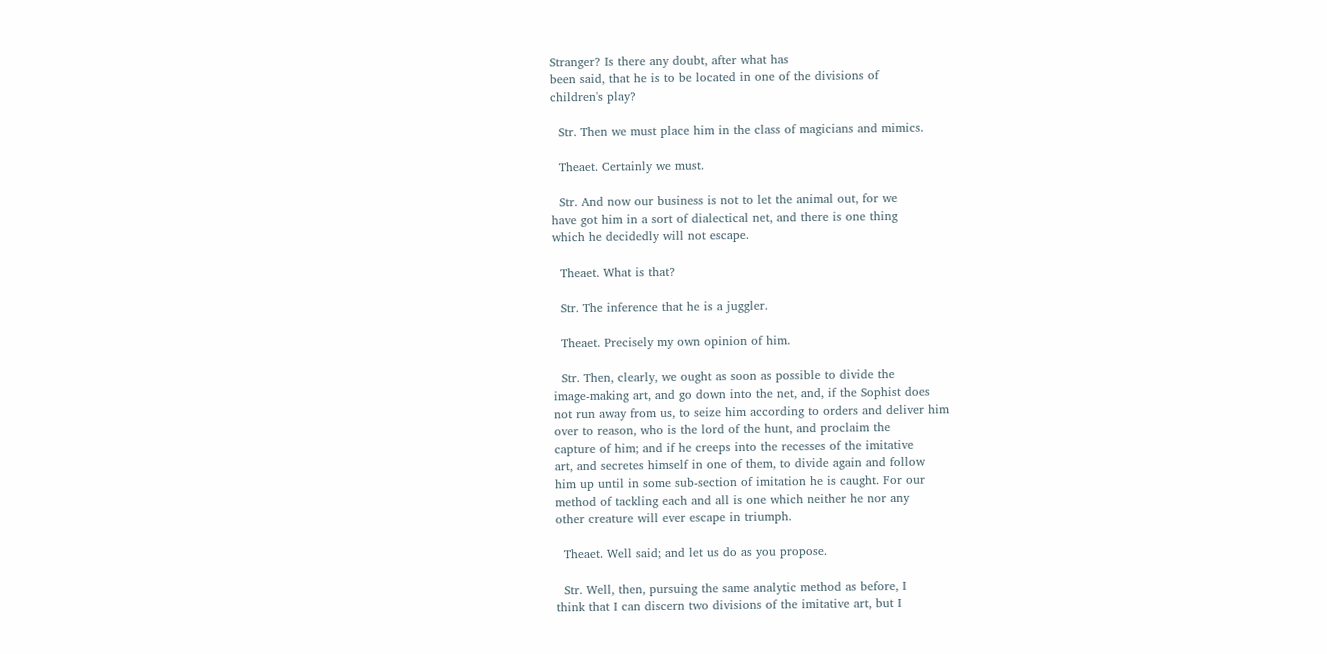Stranger? Is there any doubt, after what has
been said, that he is to be located in one of the divisions of
children's play?

  Str. Then we must place him in the class of magicians and mimics.

  Theaet. Certainly we must.

  Str. And now our business is not to let the animal out, for we
have got him in a sort of dialectical net, and there is one thing
which he decidedly will not escape.

  Theaet. What is that?

  Str. The inference that he is a juggler.

  Theaet. Precisely my own opinion of him.

  Str. Then, clearly, we ought as soon as possible to divide the
image-making art, and go down into the net, and, if the Sophist does
not run away from us, to seize him according to orders and deliver him
over to reason, who is the lord of the hunt, and proclaim the
capture of him; and if he creeps into the recesses of the imitative
art, and secretes himself in one of them, to divide again and follow
him up until in some sub-section of imitation he is caught. For our
method of tackling each and all is one which neither he nor any
other creature will ever escape in triumph.

  Theaet. Well said; and let us do as you propose.

  Str. Well, then, pursuing the same analytic method as before, I
think that I can discern two divisions of the imitative art, but I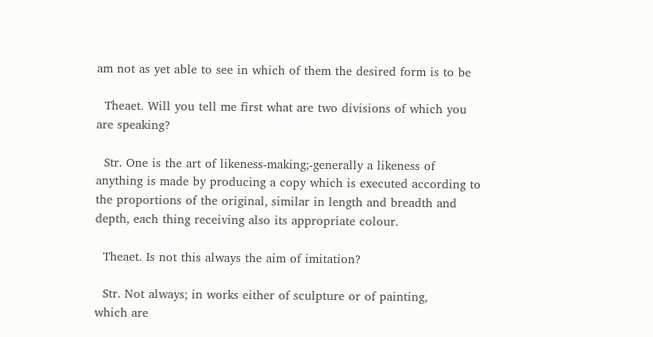am not as yet able to see in which of them the desired form is to be

  Theaet. Will you tell me first what are two divisions of which you
are speaking?

  Str. One is the art of likeness-making;-generally a likeness of
anything is made by producing a copy which is executed according to
the proportions of the original, similar in length and breadth and
depth, each thing receiving also its appropriate colour.

  Theaet. Is not this always the aim of imitation?

  Str. Not always; in works either of sculpture or of painting,
which are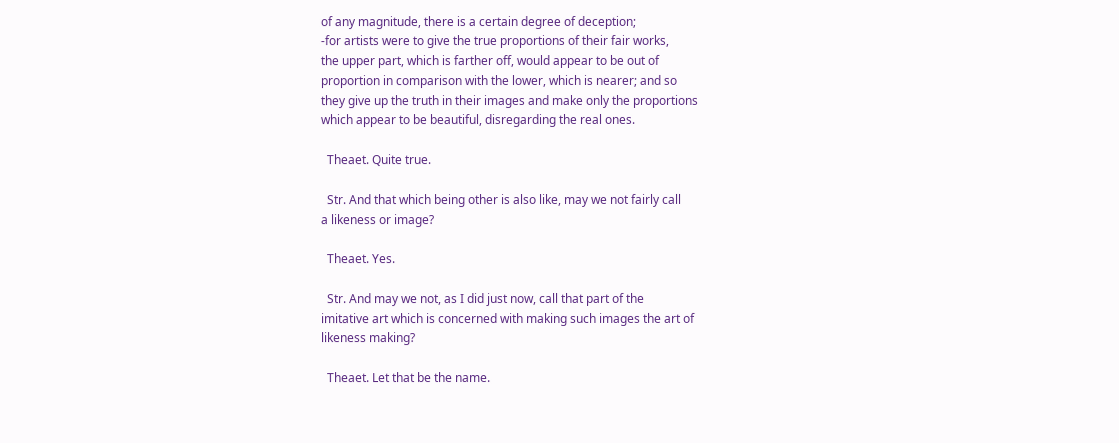of any magnitude, there is a certain degree of deception;
-for artists were to give the true proportions of their fair works,
the upper part, which is farther off, would appear to be out of
proportion in comparison with the lower, which is nearer; and so
they give up the truth in their images and make only the proportions
which appear to be beautiful, disregarding the real ones.

  Theaet. Quite true.

  Str. And that which being other is also like, may we not fairly call
a likeness or image?

  Theaet. Yes.

  Str. And may we not, as I did just now, call that part of the
imitative art which is concerned with making such images the art of
likeness making?

  Theaet. Let that be the name.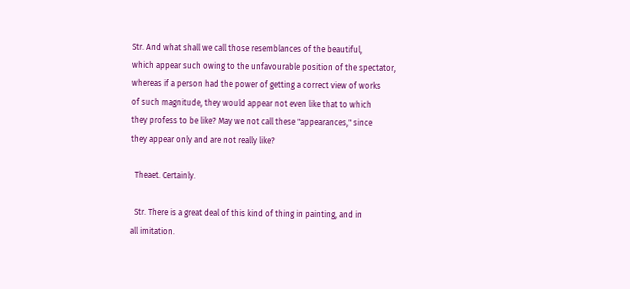Str. And what shall we call those resemblances of the beautiful,
which appear such owing to the unfavourable position of the spectator,
whereas if a person had the power of getting a correct view of works
of such magnitude, they would appear not even like that to which
they profess to be like? May we not call these "appearances," since
they appear only and are not really like?

  Theaet. Certainly.

  Str. There is a great deal of this kind of thing in painting, and in
all imitation.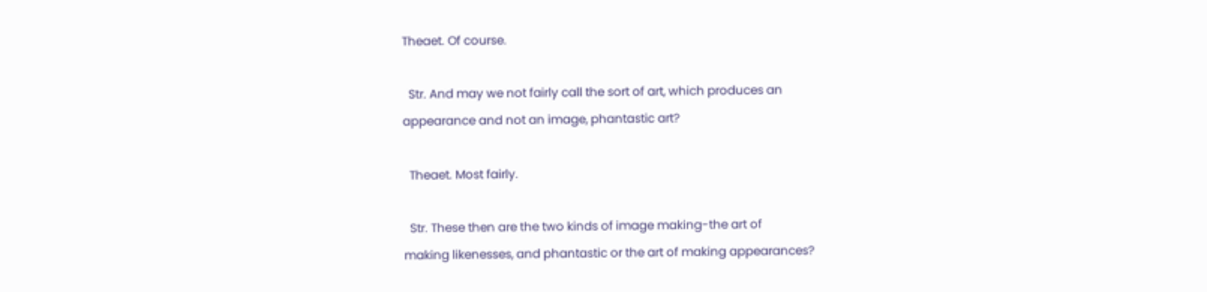Theaet. Of course.

  Str. And may we not fairly call the sort of art, which produces an
appearance and not an image, phantastic art?

  Theaet. Most fairly.

  Str. These then are the two kinds of image making-the art of
making likenesses, and phantastic or the art of making appearances?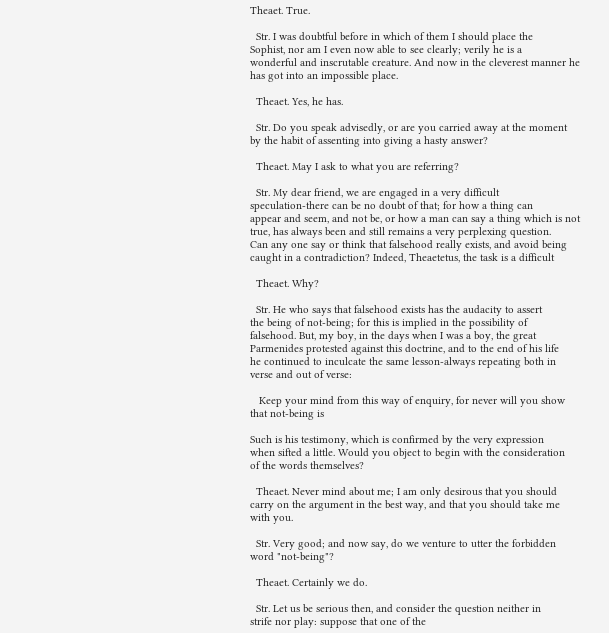Theaet. True.

  Str. I was doubtful before in which of them I should place the
Sophist, nor am I even now able to see clearly; verily he is a
wonderful and inscrutable creature. And now in the cleverest manner he
has got into an impossible place.

  Theaet. Yes, he has.

  Str. Do you speak advisedly, or are you carried away at the moment
by the habit of assenting into giving a hasty answer?

  Theaet. May I ask to what you are referring?

  Str. My dear friend, we are engaged in a very difficult
speculation-there can be no doubt of that; for how a thing can
appear and seem, and not be, or how a man can say a thing which is not
true, has always been and still remains a very perplexing question.
Can any one say or think that falsehood really exists, and avoid being
caught in a contradiction? Indeed, Theaetetus, the task is a difficult

  Theaet. Why?

  Str. He who says that falsehood exists has the audacity to assert
the being of not-being; for this is implied in the possibility of
falsehood. But, my boy, in the days when I was a boy, the great
Parmenides protested against this doctrine, and to the end of his life
he continued to inculcate the same lesson-always repeating both in
verse and out of verse:

   Keep your mind from this way of enquiry, for never will you show
that not-being is

Such is his testimony, which is confirmed by the very expression
when sifted a little. Would you object to begin with the consideration
of the words themselves?

  Theaet. Never mind about me; I am only desirous that you should
carry on the argument in the best way, and that you should take me
with you.

  Str. Very good; and now say, do we venture to utter the forbidden
word "not-being"?

  Theaet. Certainly we do.

  Str. Let us be serious then, and consider the question neither in
strife nor play: suppose that one of the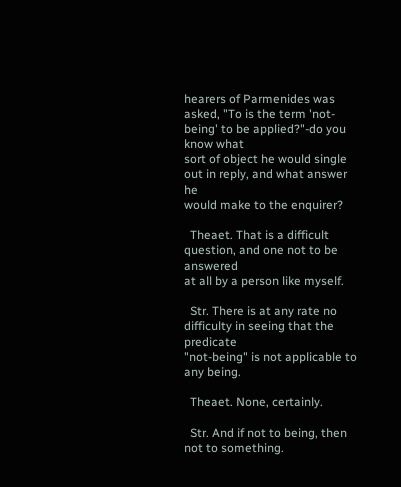hearers of Parmenides was
asked, "To is the term 'not-being' to be applied?"-do you know what
sort of object he would single out in reply, and what answer he
would make to the enquirer?

  Theaet. That is a difficult question, and one not to be answered
at all by a person like myself.

  Str. There is at any rate no difficulty in seeing that the predicate
"not-being" is not applicable to any being.

  Theaet. None, certainly.

  Str. And if not to being, then not to something.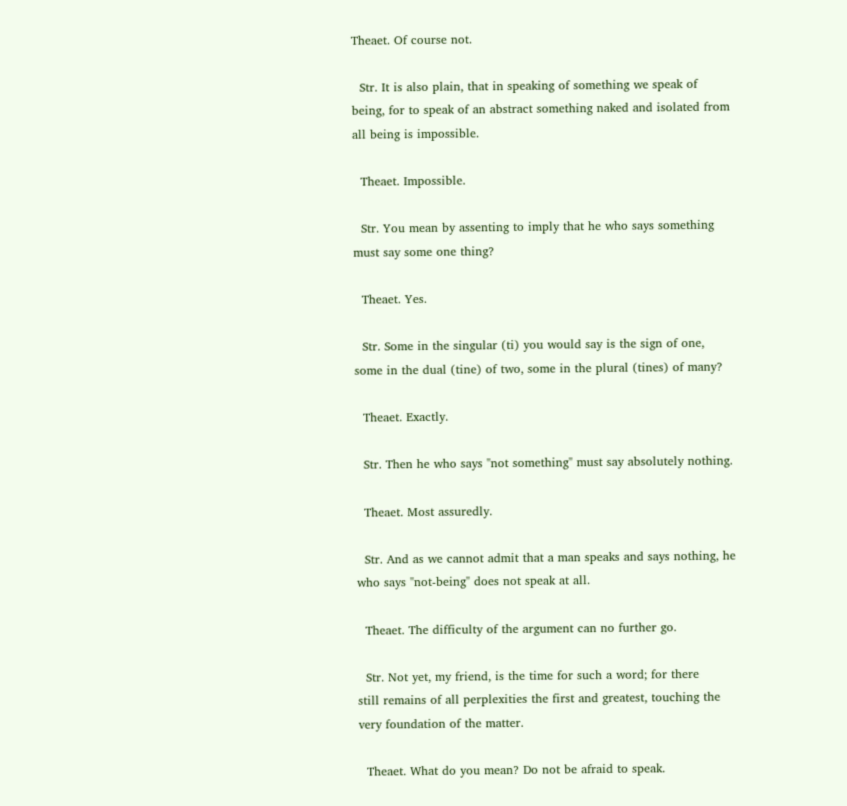Theaet. Of course not.

  Str. It is also plain, that in speaking of something we speak of
being, for to speak of an abstract something naked and isolated from
all being is impossible.

  Theaet. Impossible.

  Str. You mean by assenting to imply that he who says something
must say some one thing?

  Theaet. Yes.

  Str. Some in the singular (ti) you would say is the sign of one,
some in the dual (tine) of two, some in the plural (tines) of many?

  Theaet. Exactly.

  Str. Then he who says "not something" must say absolutely nothing.

  Theaet. Most assuredly.

  Str. And as we cannot admit that a man speaks and says nothing, he
who says "not-being" does not speak at all.

  Theaet. The difficulty of the argument can no further go.

  Str. Not yet, my friend, is the time for such a word; for there
still remains of all perplexities the first and greatest, touching the
very foundation of the matter.

  Theaet. What do you mean? Do not be afraid to speak.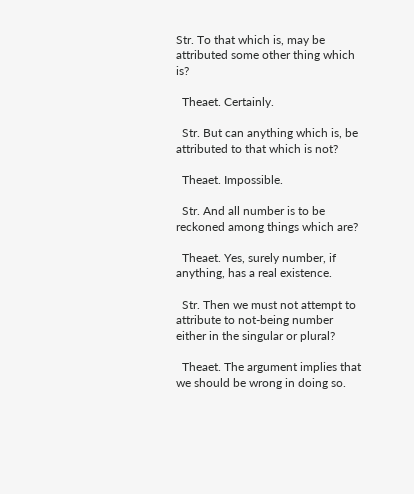Str. To that which is, may be attributed some other thing which is?

  Theaet. Certainly.

  Str. But can anything which is, be attributed to that which is not?

  Theaet. Impossible.

  Str. And all number is to be reckoned among things which are?

  Theaet. Yes, surely number, if anything, has a real existence.

  Str. Then we must not attempt to attribute to not-being number
either in the singular or plural?

  Theaet. The argument implies that we should be wrong in doing so.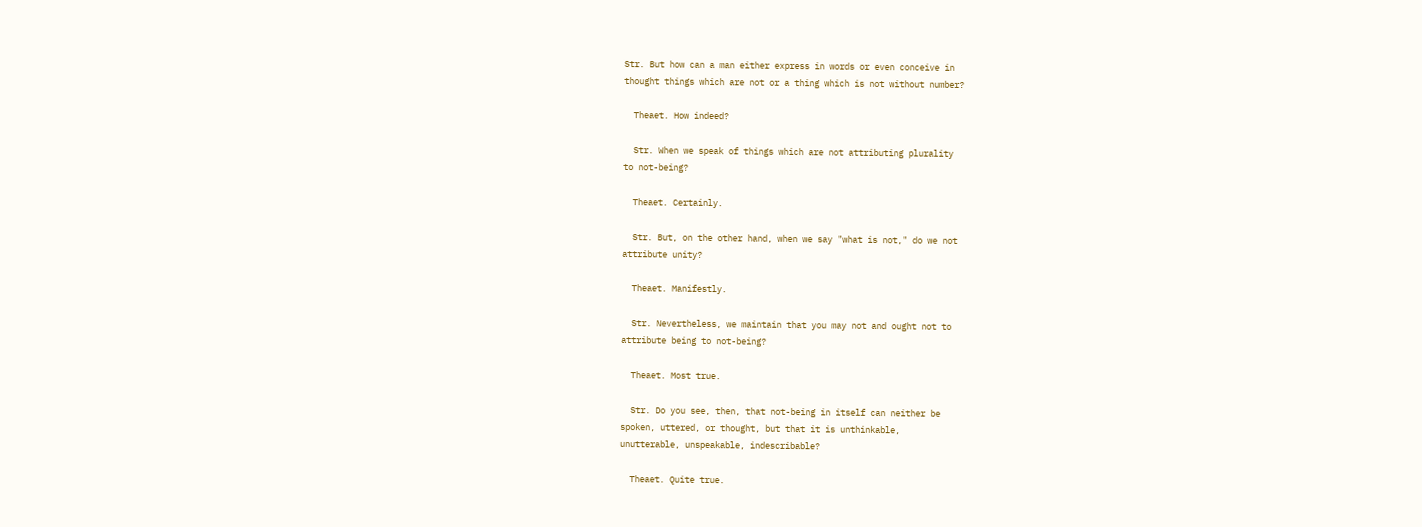Str. But how can a man either express in words or even conceive in
thought things which are not or a thing which is not without number?

  Theaet. How indeed?

  Str. When we speak of things which are not attributing plurality
to not-being?

  Theaet. Certainly.

  Str. But, on the other hand, when we say "what is not," do we not
attribute unity?

  Theaet. Manifestly.

  Str. Nevertheless, we maintain that you may not and ought not to
attribute being to not-being?

  Theaet. Most true.

  Str. Do you see, then, that not-being in itself can neither be
spoken, uttered, or thought, but that it is unthinkable,
unutterable, unspeakable, indescribable?

  Theaet. Quite true.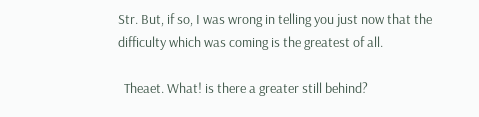Str. But, if so, I was wrong in telling you just now that the
difficulty which was coming is the greatest of all.

  Theaet. What! is there a greater still behind?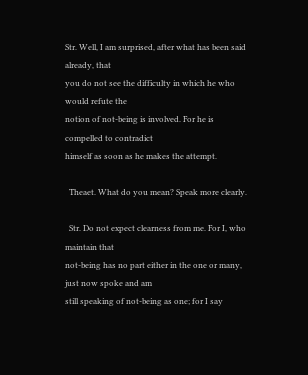Str. Well, I am surprised, after what has been said already, that
you do not see the difficulty in which he who would refute the
notion of not-being is involved. For he is compelled to contradict
himself as soon as he makes the attempt.

  Theaet. What do you mean? Speak more clearly.

  Str. Do not expect clearness from me. For I, who maintain that
not-being has no part either in the one or many, just now spoke and am
still speaking of not-being as one; for I say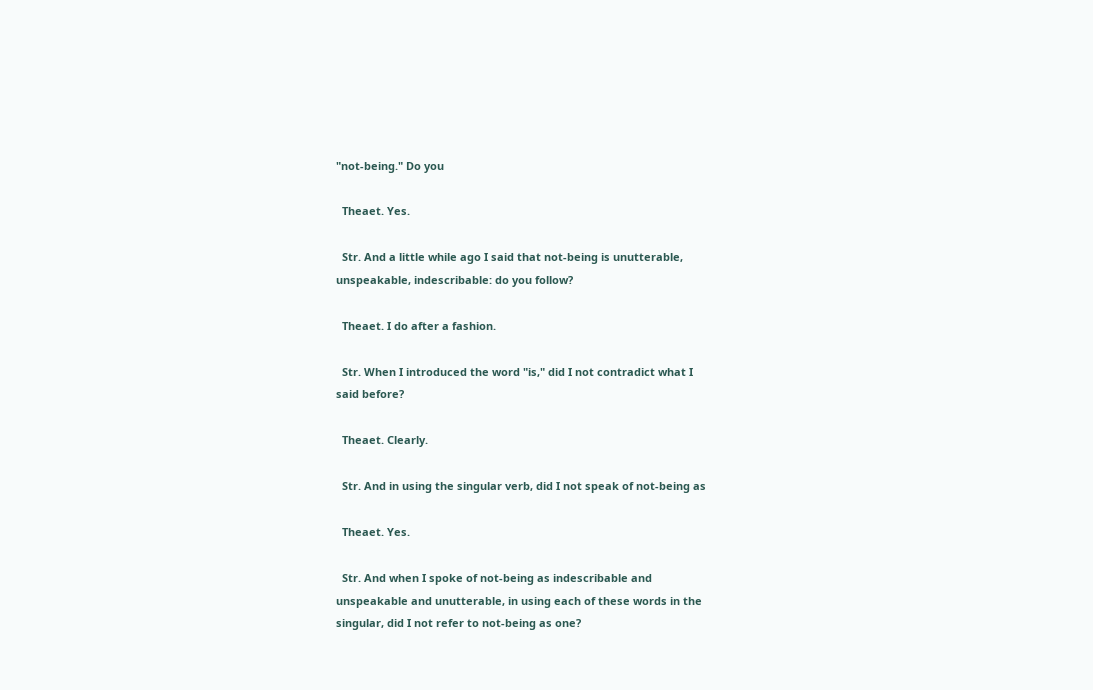"not-being." Do you

  Theaet. Yes.

  Str. And a little while ago I said that not-being is unutterable,
unspeakable, indescribable: do you follow?

  Theaet. I do after a fashion.

  Str. When I introduced the word "is," did I not contradict what I
said before?

  Theaet. Clearly.

  Str. And in using the singular verb, did I not speak of not-being as

  Theaet. Yes.

  Str. And when I spoke of not-being as indescribable and
unspeakable and unutterable, in using each of these words in the
singular, did I not refer to not-being as one?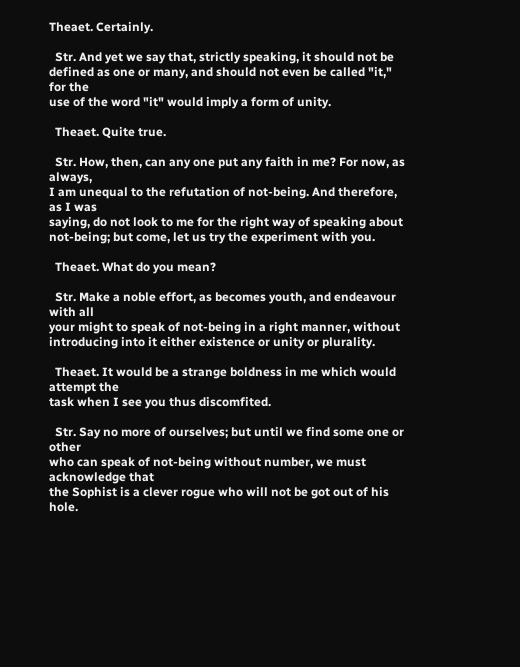Theaet. Certainly.

  Str. And yet we say that, strictly speaking, it should not be
defined as one or many, and should not even be called "it," for the
use of the word "it" would imply a form of unity.

  Theaet. Quite true.

  Str. How, then, can any one put any faith in me? For now, as always,
I am unequal to the refutation of not-being. And therefore, as I was
saying, do not look to me for the right way of speaking about
not-being; but come, let us try the experiment with you.

  Theaet. What do you mean?

  Str. Make a noble effort, as becomes youth, and endeavour with all
your might to speak of not-being in a right manner, without
introducing into it either existence or unity or plurality.

  Theaet. It would be a strange boldness in me which would attempt the
task when I see you thus discomfited.

  Str. Say no more of ourselves; but until we find some one or other
who can speak of not-being without number, we must acknowledge that
the Sophist is a clever rogue who will not be got out of his hole.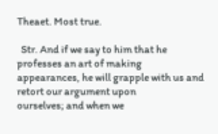Theaet. Most true.

  Str. And if we say to him that he professes an art of making
appearances, he will grapple with us and retort our argument upon
ourselves; and when we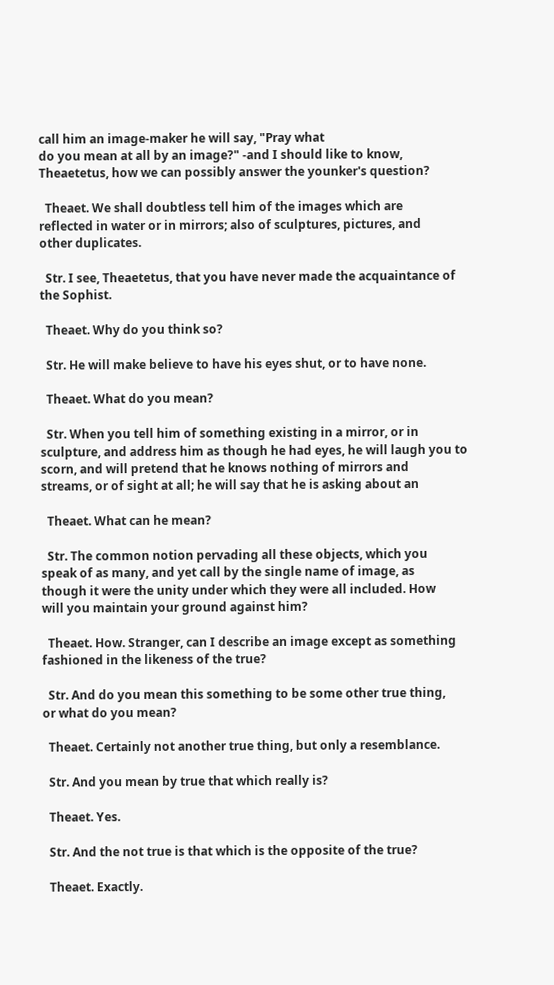call him an image-maker he will say, "Pray what
do you mean at all by an image?" -and I should like to know,
Theaetetus, how we can possibly answer the younker's question?

  Theaet. We shall doubtless tell him of the images which are
reflected in water or in mirrors; also of sculptures, pictures, and
other duplicates.

  Str. I see, Theaetetus, that you have never made the acquaintance of
the Sophist.

  Theaet. Why do you think so?

  Str. He will make believe to have his eyes shut, or to have none.

  Theaet. What do you mean?

  Str. When you tell him of something existing in a mirror, or in
sculpture, and address him as though he had eyes, he will laugh you to
scorn, and will pretend that he knows nothing of mirrors and
streams, or of sight at all; he will say that he is asking about an

  Theaet. What can he mean?

  Str. The common notion pervading all these objects, which you
speak of as many, and yet call by the single name of image, as
though it were the unity under which they were all included. How
will you maintain your ground against him?

  Theaet. How. Stranger, can I describe an image except as something
fashioned in the likeness of the true?

  Str. And do you mean this something to be some other true thing,
or what do you mean?

  Theaet. Certainly not another true thing, but only a resemblance.

  Str. And you mean by true that which really is?

  Theaet. Yes.

  Str. And the not true is that which is the opposite of the true?

  Theaet. Exactly.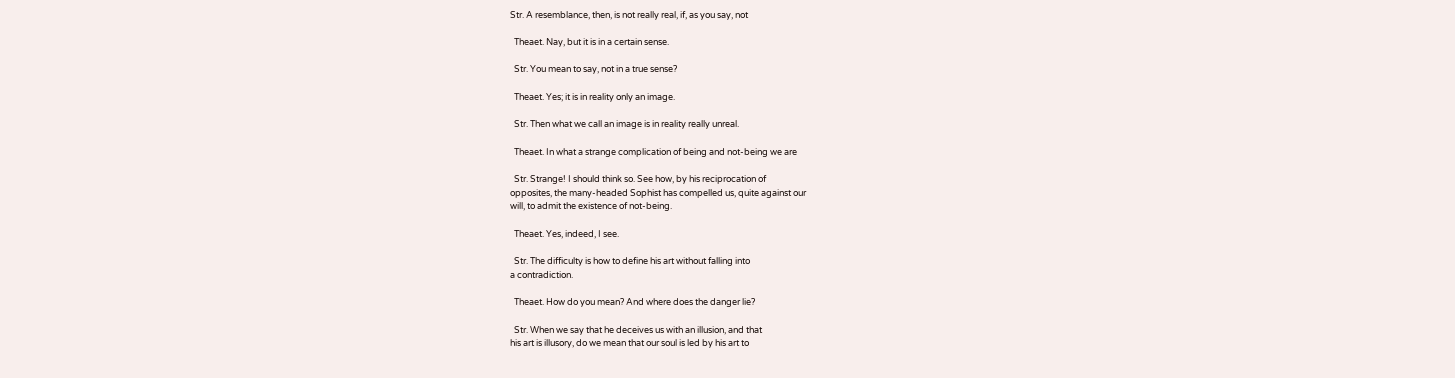Str. A resemblance, then, is not really real, if, as you say, not

  Theaet. Nay, but it is in a certain sense.

  Str. You mean to say, not in a true sense?

  Theaet. Yes; it is in reality only an image.

  Str. Then what we call an image is in reality really unreal.

  Theaet. In what a strange complication of being and not-being we are

  Str. Strange! I should think so. See how, by his reciprocation of
opposites, the many-headed Sophist has compelled us, quite against our
will, to admit the existence of not-being.

  Theaet. Yes, indeed, I see.

  Str. The difficulty is how to define his art without falling into
a contradiction.

  Theaet. How do you mean? And where does the danger lie?

  Str. When we say that he deceives us with an illusion, and that
his art is illusory, do we mean that our soul is led by his art to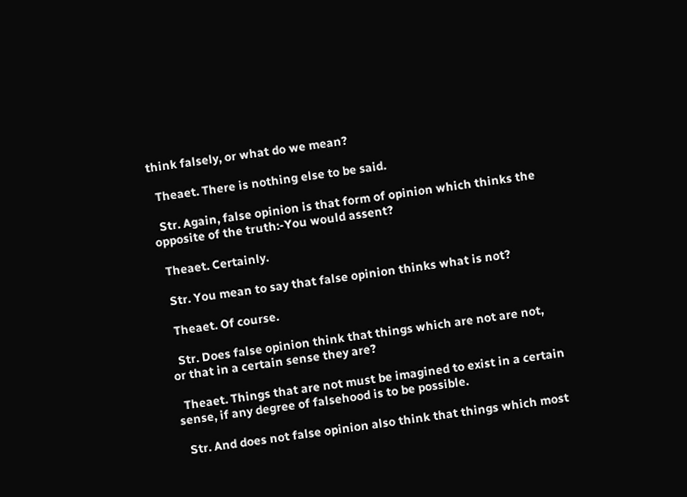think falsely, or what do we mean?

  Theaet. There is nothing else to be said.

  Str. Again, false opinion is that form of opinion which thinks the
opposite of the truth:-You would assent?

  Theaet. Certainly.

  Str. You mean to say that false opinion thinks what is not?

  Theaet. Of course.

  Str. Does false opinion think that things which are not are not,
or that in a certain sense they are?

  Theaet. Things that are not must be imagined to exist in a certain
sense, if any degree of falsehood is to be possible.

  Str. And does not false opinion also think that things which most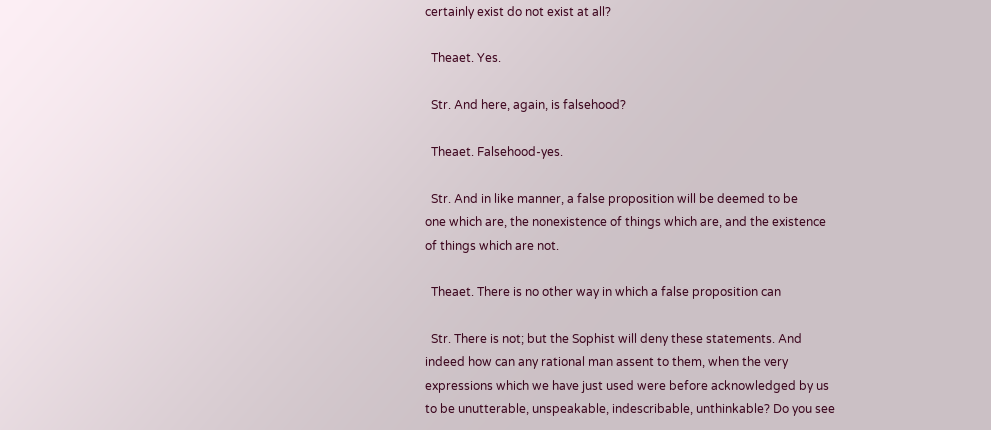certainly exist do not exist at all?

  Theaet. Yes.

  Str. And here, again, is falsehood?

  Theaet. Falsehood-yes.

  Str. And in like manner, a false proposition will be deemed to be
one which are, the nonexistence of things which are, and the existence
of things which are not.

  Theaet. There is no other way in which a false proposition can

  Str. There is not; but the Sophist will deny these statements. And
indeed how can any rational man assent to them, when the very
expressions which we have just used were before acknowledged by us
to be unutterable, unspeakable, indescribable, unthinkable? Do you see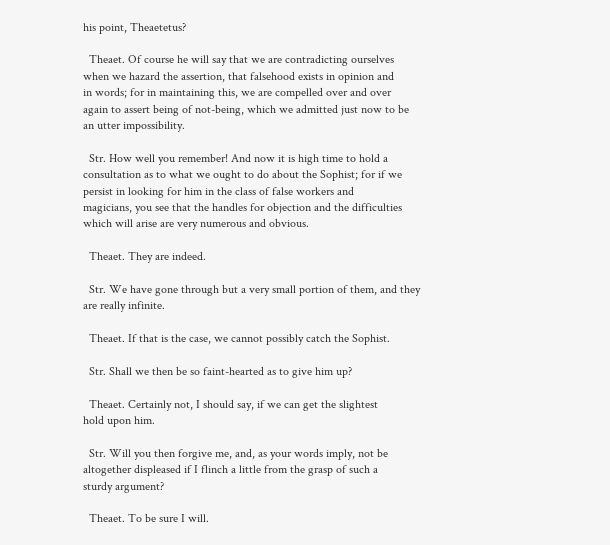his point, Theaetetus?

  Theaet. Of course he will say that we are contradicting ourselves
when we hazard the assertion, that falsehood exists in opinion and
in words; for in maintaining this, we are compelled over and over
again to assert being of not-being, which we admitted just now to be
an utter impossibility.

  Str. How well you remember! And now it is high time to hold a
consultation as to what we ought to do about the Sophist; for if we
persist in looking for him in the class of false workers and
magicians, you see that the handles for objection and the difficulties
which will arise are very numerous and obvious.

  Theaet. They are indeed.

  Str. We have gone through but a very small portion of them, and they
are really infinite.

  Theaet. If that is the case, we cannot possibly catch the Sophist.

  Str. Shall we then be so faint-hearted as to give him up?

  Theaet. Certainly not, I should say, if we can get the slightest
hold upon him.

  Str. Will you then forgive me, and, as your words imply, not be
altogether displeased if I flinch a little from the grasp of such a
sturdy argument?

  Theaet. To be sure I will.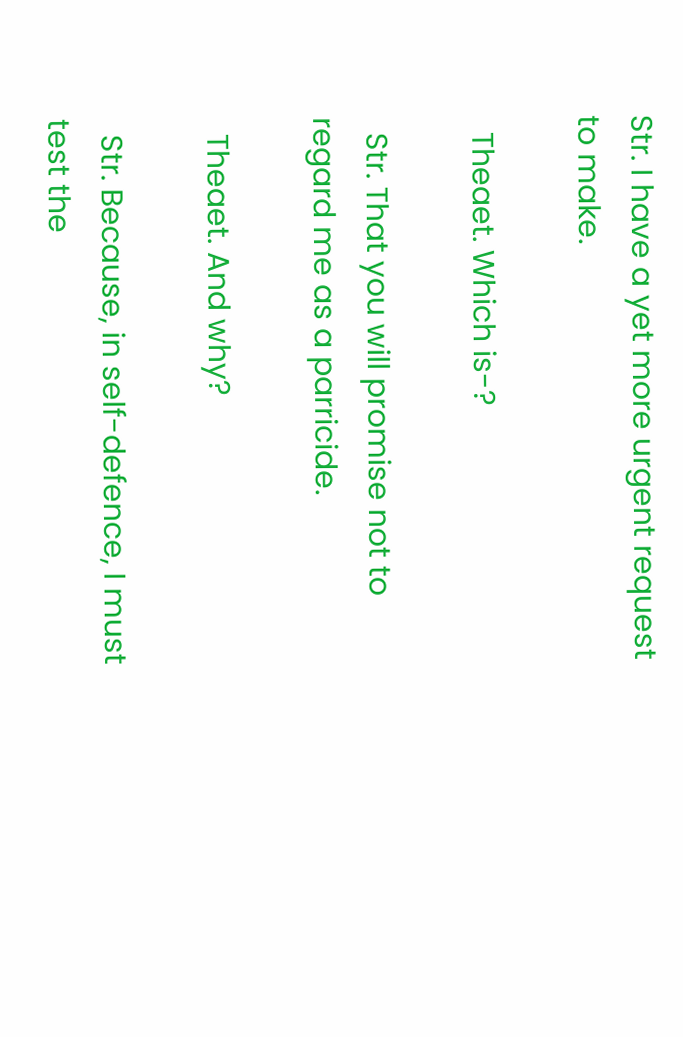Str. I have a yet more urgent request to make.

  Theaet. Which is-?

  Str. That you will promise not to regard me as a parricide.

  Theaet. And why?

  Str. Because, in self-defence, I must test the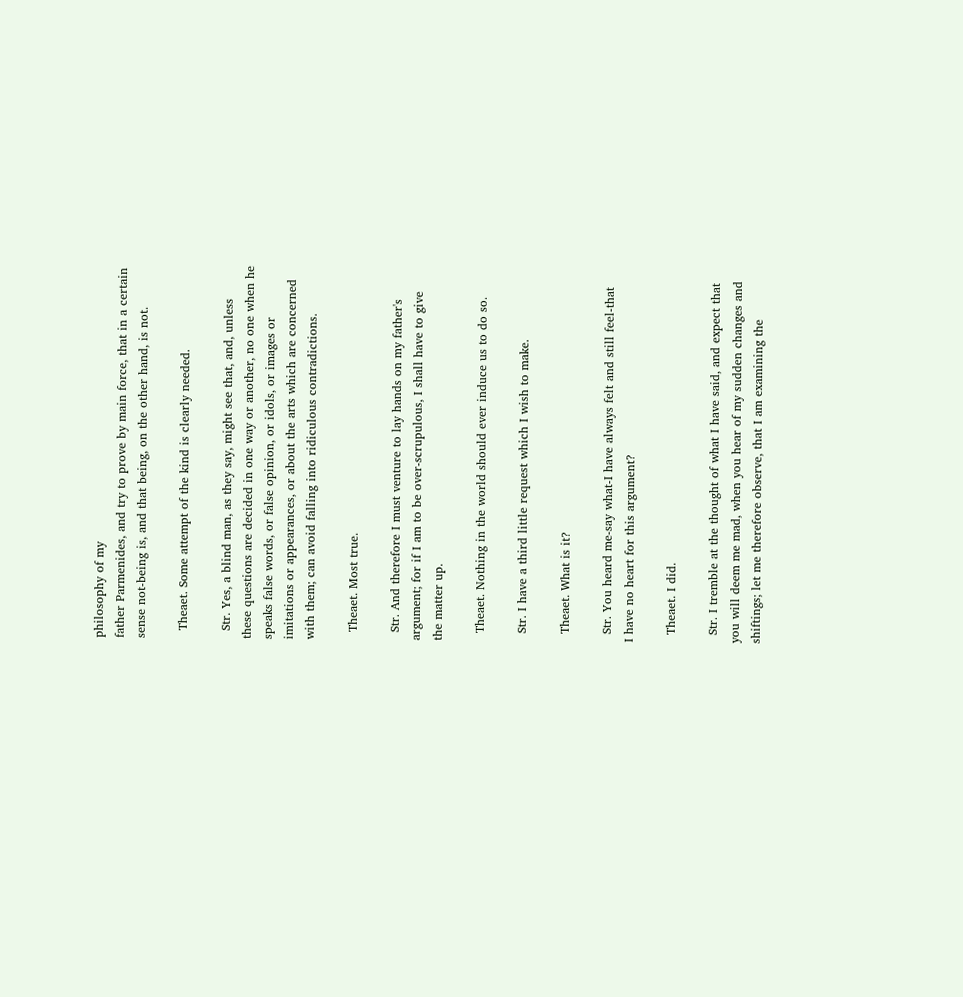philosophy of my
father Parmenides, and try to prove by main force, that in a certain
sense not-being is, and that being, on the other hand, is not.

  Theaet. Some attempt of the kind is clearly needed.

  Str. Yes, a blind man, as they say, might see that, and, unless
these questions are decided in one way or another, no one when he
speaks false words, or false opinion, or idols, or images or
imitations or appearances, or about the arts which are concerned
with them; can avoid falling into ridiculous contradictions.

  Theaet. Most true.

  Str. And therefore I must venture to lay hands on my father's
argument; for if I am to be over-scrupulous, I shall have to give
the matter up.

  Theaet. Nothing in the world should ever induce us to do so.

  Str. I have a third little request which I wish to make.

  Theaet. What is it?

  Str. You heard me-say what-I have always felt and still feel-that
I have no heart for this argument?

  Theaet. I did.

  Str. I tremble at the thought of what I have said, and expect that
you will deem me mad, when you hear of my sudden changes and
shiftings; let me therefore observe, that I am examining the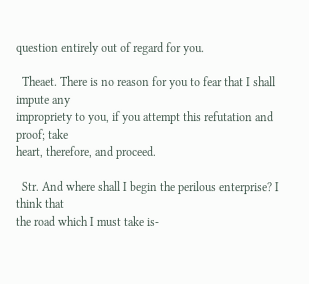question entirely out of regard for you.

  Theaet. There is no reason for you to fear that I shall impute any
impropriety to you, if you attempt this refutation and proof; take
heart, therefore, and proceed.

  Str. And where shall I begin the perilous enterprise? I think that
the road which I must take is-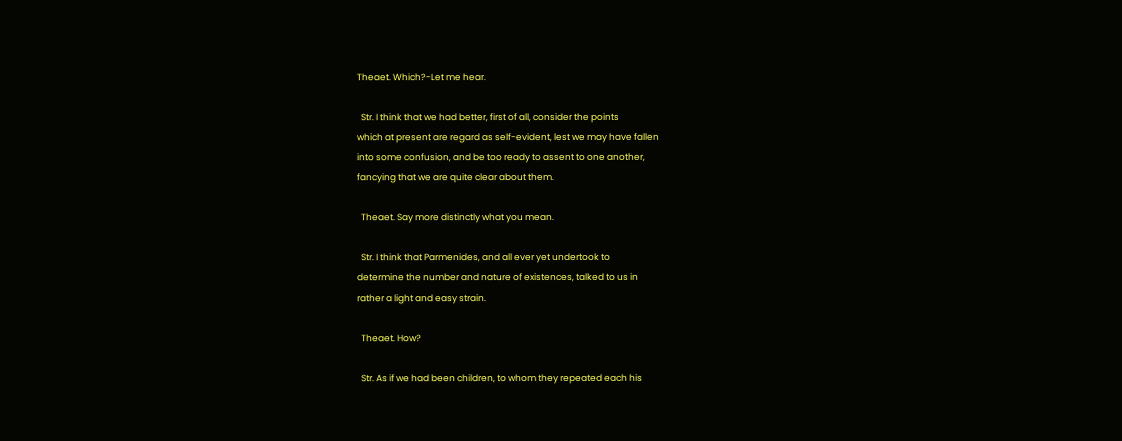Theaet. Which?-Let me hear.

  Str. I think that we had better, first of all, consider the points
which at present are regard as self-evident, lest we may have fallen
into some confusion, and be too ready to assent to one another,
fancying that we are quite clear about them.

  Theaet. Say more distinctly what you mean.

  Str. I think that Parmenides, and all ever yet undertook to
determine the number and nature of existences, talked to us in
rather a light and easy strain.

  Theaet. How?

  Str. As if we had been children, to whom they repeated each his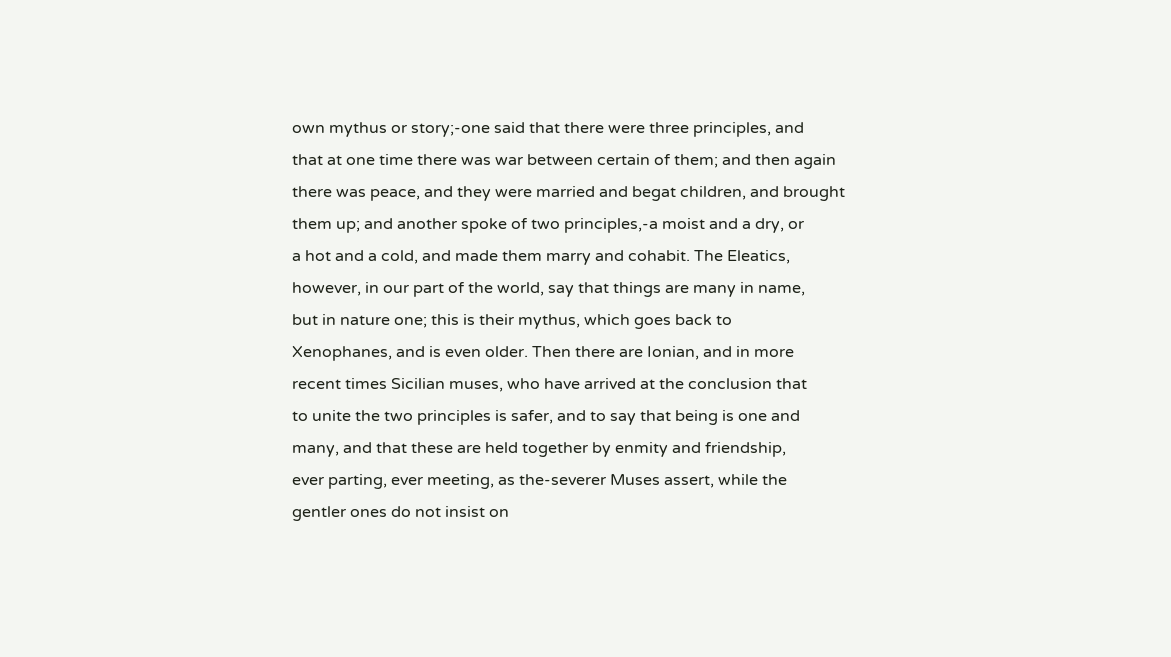own mythus or story;-one said that there were three principles, and
that at one time there was war between certain of them; and then again
there was peace, and they were married and begat children, and brought
them up; and another spoke of two principles,-a moist and a dry, or
a hot and a cold, and made them marry and cohabit. The Eleatics,
however, in our part of the world, say that things are many in name,
but in nature one; this is their mythus, which goes back to
Xenophanes, and is even older. Then there are Ionian, and in more
recent times Sicilian muses, who have arrived at the conclusion that
to unite the two principles is safer, and to say that being is one and
many, and that these are held together by enmity and friendship,
ever parting, ever meeting, as the-severer Muses assert, while the
gentler ones do not insist on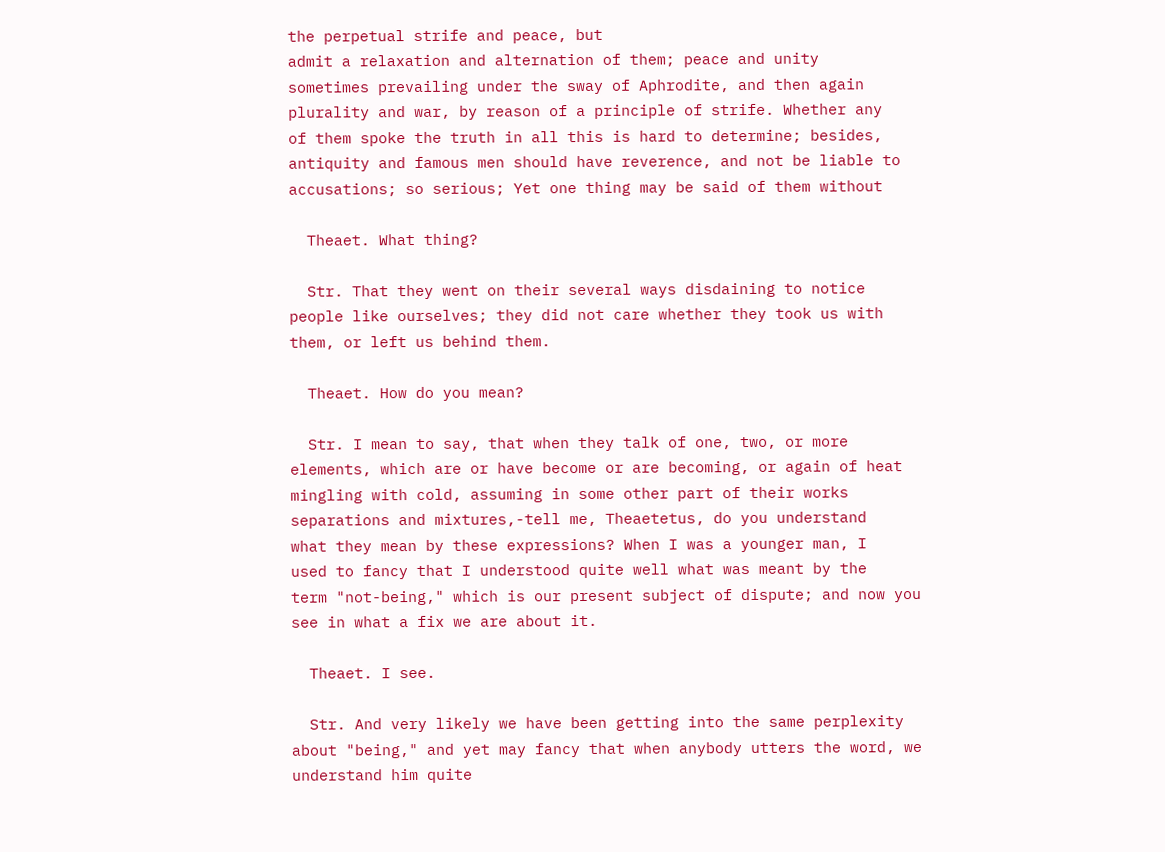the perpetual strife and peace, but
admit a relaxation and alternation of them; peace and unity
sometimes prevailing under the sway of Aphrodite, and then again
plurality and war, by reason of a principle of strife. Whether any
of them spoke the truth in all this is hard to determine; besides,
antiquity and famous men should have reverence, and not be liable to
accusations; so serious; Yet one thing may be said of them without

  Theaet. What thing?

  Str. That they went on their several ways disdaining to notice
people like ourselves; they did not care whether they took us with
them, or left us behind them.

  Theaet. How do you mean?

  Str. I mean to say, that when they talk of one, two, or more
elements, which are or have become or are becoming, or again of heat
mingling with cold, assuming in some other part of their works
separations and mixtures,-tell me, Theaetetus, do you understand
what they mean by these expressions? When I was a younger man, I
used to fancy that I understood quite well what was meant by the
term "not-being," which is our present subject of dispute; and now you
see in what a fix we are about it.

  Theaet. I see.

  Str. And very likely we have been getting into the same perplexity
about "being," and yet may fancy that when anybody utters the word, we
understand him quite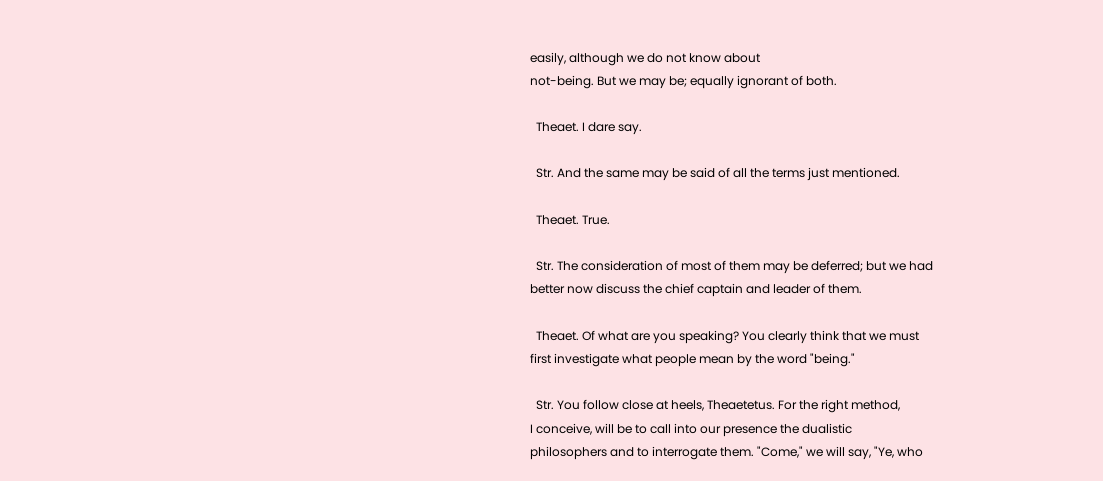easily, although we do not know about
not-being. But we may be; equally ignorant of both.

  Theaet. I dare say.

  Str. And the same may be said of all the terms just mentioned.

  Theaet. True.

  Str. The consideration of most of them may be deferred; but we had
better now discuss the chief captain and leader of them.

  Theaet. Of what are you speaking? You clearly think that we must
first investigate what people mean by the word "being."

  Str. You follow close at heels, Theaetetus. For the right method,
I conceive, will be to call into our presence the dualistic
philosophers and to interrogate them. "Come," we will say, "Ye, who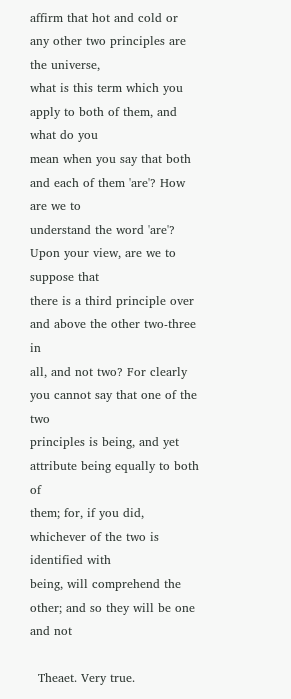affirm that hot and cold or any other two principles are the universe,
what is this term which you apply to both of them, and what do you
mean when you say that both and each of them 'are'? How are we to
understand the word 'are'? Upon your view, are we to suppose that
there is a third principle over and above the other two-three in
all, and not two? For clearly you cannot say that one of the two
principles is being, and yet attribute being equally to both of
them; for, if you did, whichever of the two is identified with
being, will comprehend the other; and so they will be one and not

  Theaet. Very true.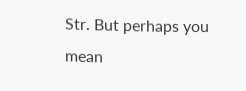Str. But perhaps you mean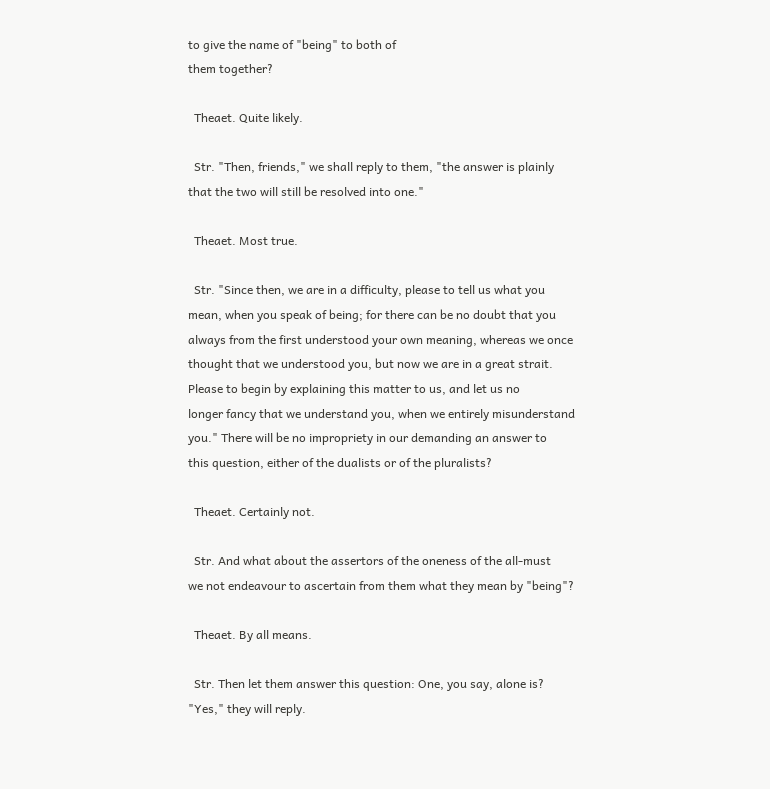to give the name of "being" to both of
them together?

  Theaet. Quite likely.

  Str. "Then, friends," we shall reply to them, "the answer is plainly
that the two will still be resolved into one."

  Theaet. Most true.

  Str. "Since then, we are in a difficulty, please to tell us what you
mean, when you speak of being; for there can be no doubt that you
always from the first understood your own meaning, whereas we once
thought that we understood you, but now we are in a great strait.
Please to begin by explaining this matter to us, and let us no
longer fancy that we understand you, when we entirely misunderstand
you." There will be no impropriety in our demanding an answer to
this question, either of the dualists or of the pluralists?

  Theaet. Certainly not.

  Str. And what about the assertors of the oneness of the all-must
we not endeavour to ascertain from them what they mean by "being"?

  Theaet. By all means.

  Str. Then let them answer this question: One, you say, alone is?
"Yes," they will reply.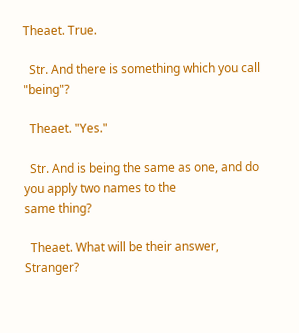Theaet. True.

  Str. And there is something which you call "being"?

  Theaet. "Yes."

  Str. And is being the same as one, and do you apply two names to the
same thing?

  Theaet. What will be their answer, Stranger?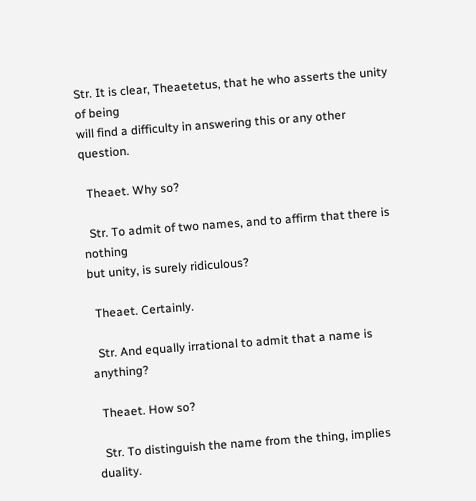Str. It is clear, Theaetetus, that he who asserts the unity of being
will find a difficulty in answering this or any other question.

  Theaet. Why so?

  Str. To admit of two names, and to affirm that there is nothing
but unity, is surely ridiculous?

  Theaet. Certainly.

  Str. And equally irrational to admit that a name is anything?

  Theaet. How so?

  Str. To distinguish the name from the thing, implies duality.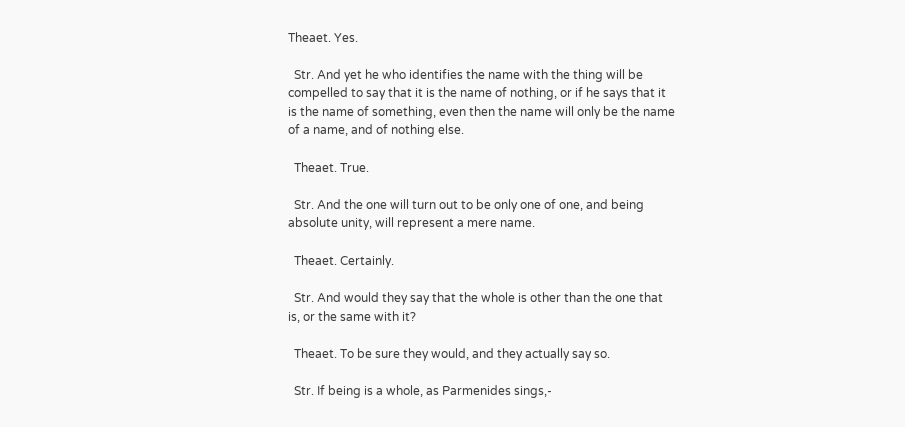Theaet. Yes.

  Str. And yet he who identifies the name with the thing will be
compelled to say that it is the name of nothing, or if he says that it
is the name of something, even then the name will only be the name
of a name, and of nothing else.

  Theaet. True.

  Str. And the one will turn out to be only one of one, and being
absolute unity, will represent a mere name.

  Theaet. Certainly.

  Str. And would they say that the whole is other than the one that
is, or the same with it?

  Theaet. To be sure they would, and they actually say so.

  Str. If being is a whole, as Parmenides sings,-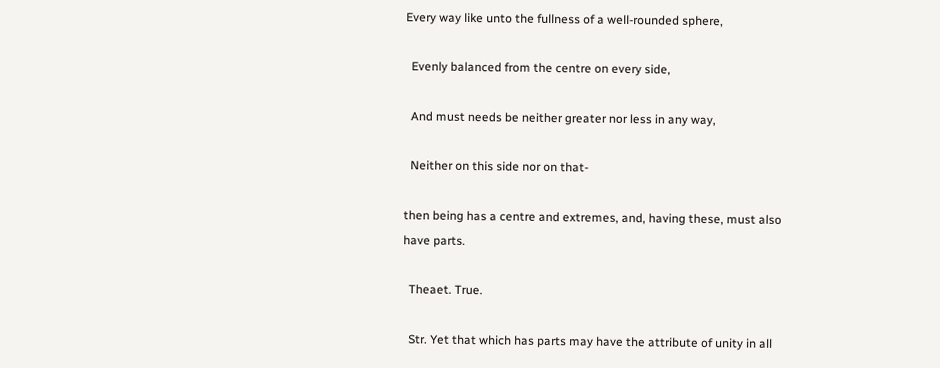Every way like unto the fullness of a well-rounded sphere,

  Evenly balanced from the centre on every side,

  And must needs be neither greater nor less in any way,

  Neither on this side nor on that-

then being has a centre and extremes, and, having these, must also
have parts.

  Theaet. True.

  Str. Yet that which has parts may have the attribute of unity in all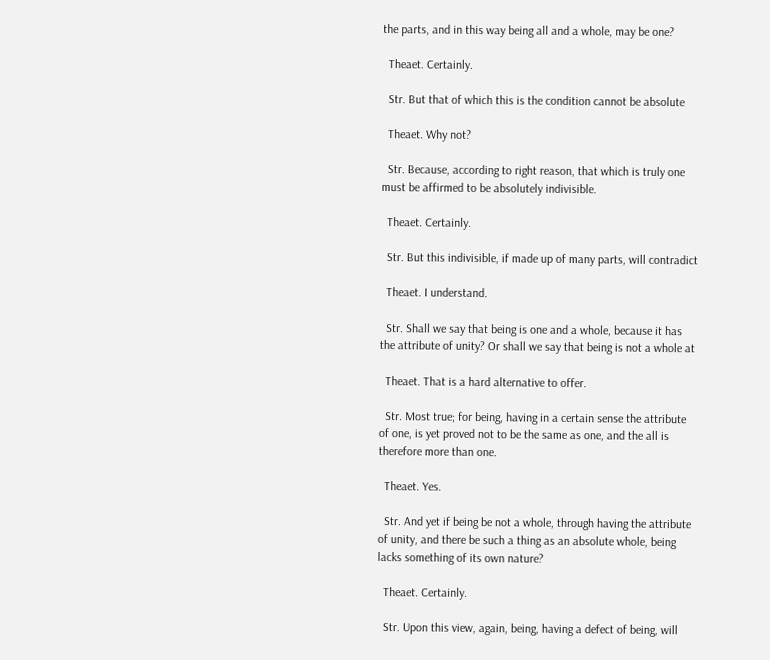the parts, and in this way being all and a whole, may be one?

  Theaet. Certainly.

  Str. But that of which this is the condition cannot be absolute

  Theaet. Why not?

  Str. Because, according to right reason, that which is truly one
must be affirmed to be absolutely indivisible.

  Theaet. Certainly.

  Str. But this indivisible, if made up of many parts, will contradict

  Theaet. I understand.

  Str. Shall we say that being is one and a whole, because it has
the attribute of unity? Or shall we say that being is not a whole at

  Theaet. That is a hard alternative to offer.

  Str. Most true; for being, having in a certain sense the attribute
of one, is yet proved not to be the same as one, and the all is
therefore more than one.

  Theaet. Yes.

  Str. And yet if being be not a whole, through having the attribute
of unity, and there be such a thing as an absolute whole, being
lacks something of its own nature?

  Theaet. Certainly.

  Str. Upon this view, again, being, having a defect of being, will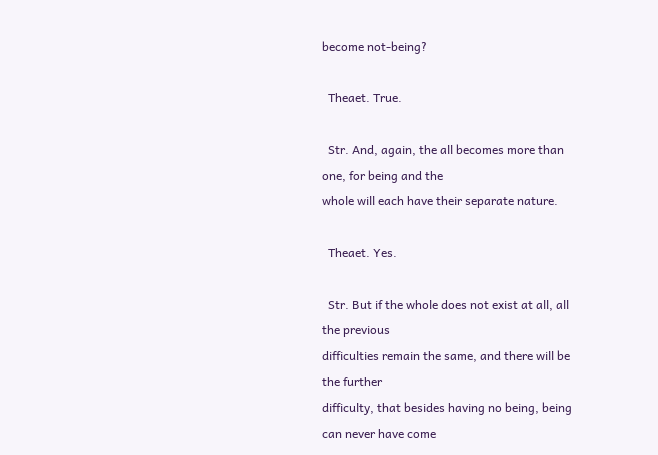become not-being?

  Theaet. True.

  Str. And, again, the all becomes more than one, for being and the
whole will each have their separate nature.

  Theaet. Yes.

  Str. But if the whole does not exist at all, all the previous
difficulties remain the same, and there will be the further
difficulty, that besides having no being, being can never have come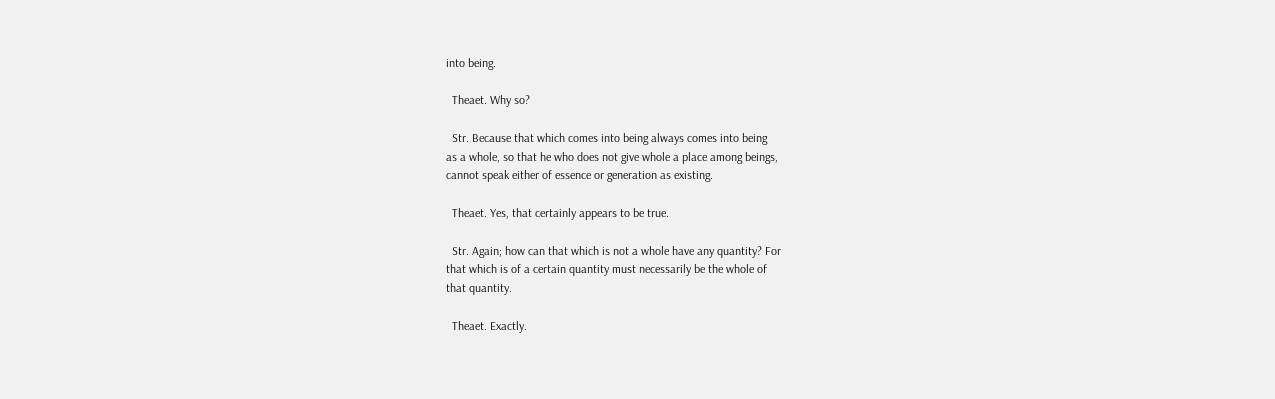into being.

  Theaet. Why so?

  Str. Because that which comes into being always comes into being
as a whole, so that he who does not give whole a place among beings,
cannot speak either of essence or generation as existing.

  Theaet. Yes, that certainly appears to be true.

  Str. Again; how can that which is not a whole have any quantity? For
that which is of a certain quantity must necessarily be the whole of
that quantity.

  Theaet. Exactly.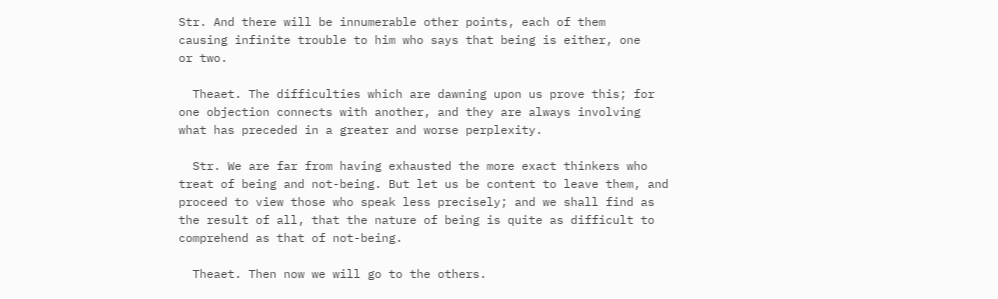Str. And there will be innumerable other points, each of them
causing infinite trouble to him who says that being is either, one
or two.

  Theaet. The difficulties which are dawning upon us prove this; for
one objection connects with another, and they are always involving
what has preceded in a greater and worse perplexity.

  Str. We are far from having exhausted the more exact thinkers who
treat of being and not-being. But let us be content to leave them, and
proceed to view those who speak less precisely; and we shall find as
the result of all, that the nature of being is quite as difficult to
comprehend as that of not-being.

  Theaet. Then now we will go to the others.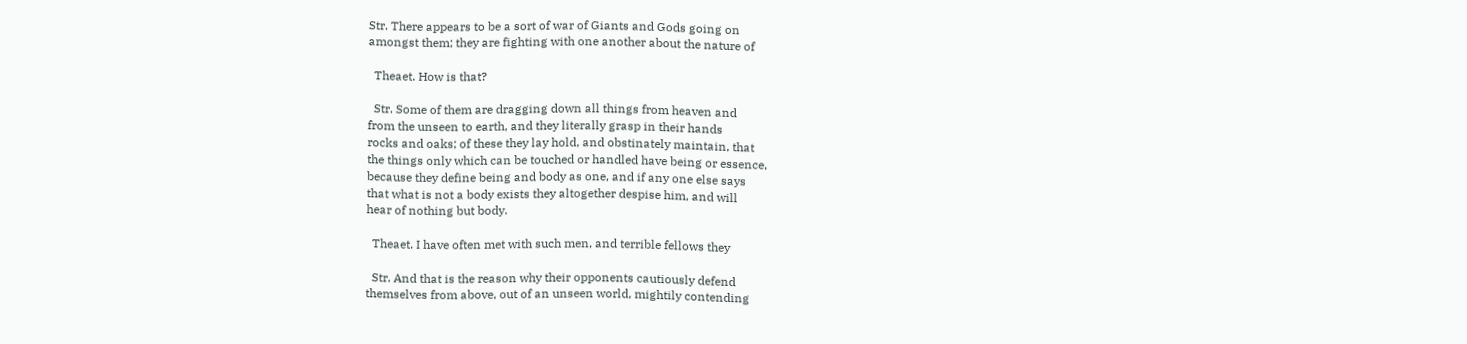Str. There appears to be a sort of war of Giants and Gods going on
amongst them; they are fighting with one another about the nature of

  Theaet. How is that?

  Str. Some of them are dragging down all things from heaven and
from the unseen to earth, and they literally grasp in their hands
rocks and oaks; of these they lay hold, and obstinately maintain, that
the things only which can be touched or handled have being or essence,
because they define being and body as one, and if any one else says
that what is not a body exists they altogether despise him, and will
hear of nothing but body.

  Theaet. I have often met with such men, and terrible fellows they

  Str. And that is the reason why their opponents cautiously defend
themselves from above, out of an unseen world, mightily contending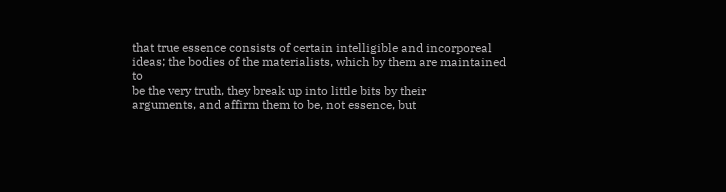that true essence consists of certain intelligible and incorporeal
ideas; the bodies of the materialists, which by them are maintained to
be the very truth, they break up into little bits by their
arguments, and affirm them to be, not essence, but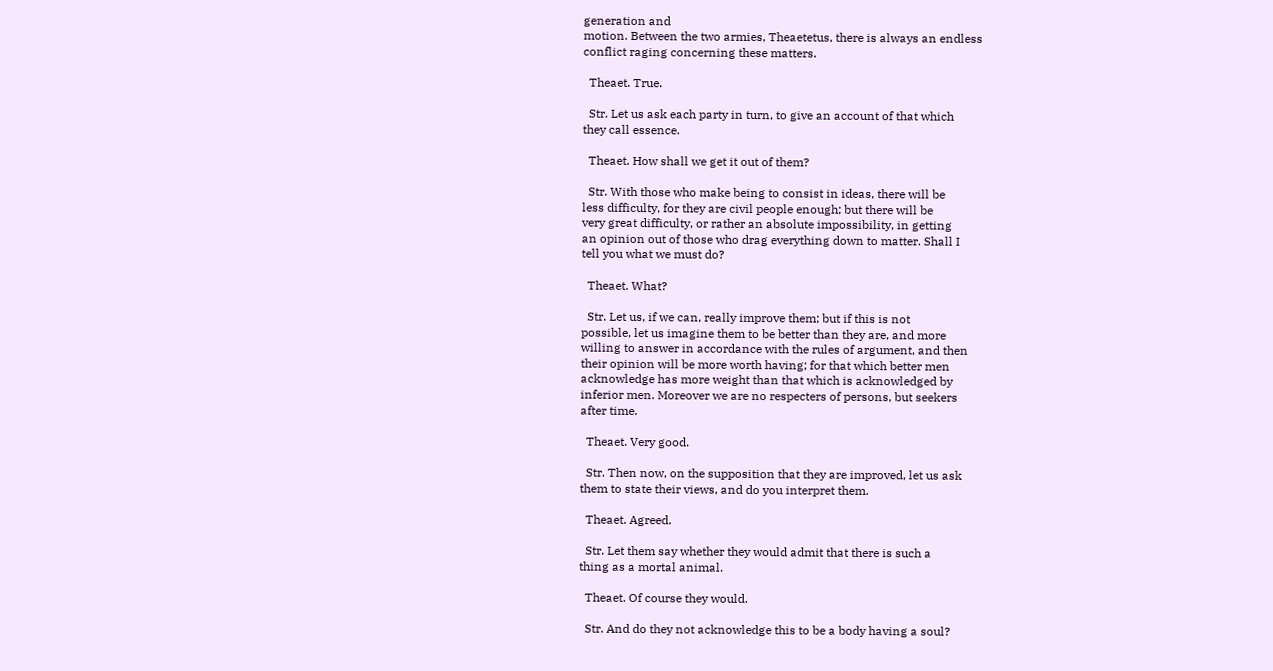generation and
motion. Between the two armies, Theaetetus, there is always an endless
conflict raging concerning these matters.

  Theaet. True.

  Str. Let us ask each party in turn, to give an account of that which
they call essence.

  Theaet. How shall we get it out of them?

  Str. With those who make being to consist in ideas, there will be
less difficulty, for they are civil people enough; but there will be
very great difficulty, or rather an absolute impossibility, in getting
an opinion out of those who drag everything down to matter. Shall I
tell you what we must do?

  Theaet. What?

  Str. Let us, if we can, really improve them; but if this is not
possible, let us imagine them to be better than they are, and more
willing to answer in accordance with the rules of argument, and then
their opinion will be more worth having; for that which better men
acknowledge has more weight than that which is acknowledged by
inferior men. Moreover we are no respecters of persons, but seekers
after time.

  Theaet. Very good.

  Str. Then now, on the supposition that they are improved, let us ask
them to state their views, and do you interpret them.

  Theaet. Agreed.

  Str. Let them say whether they would admit that there is such a
thing as a mortal animal.

  Theaet. Of course they would.

  Str. And do they not acknowledge this to be a body having a soul?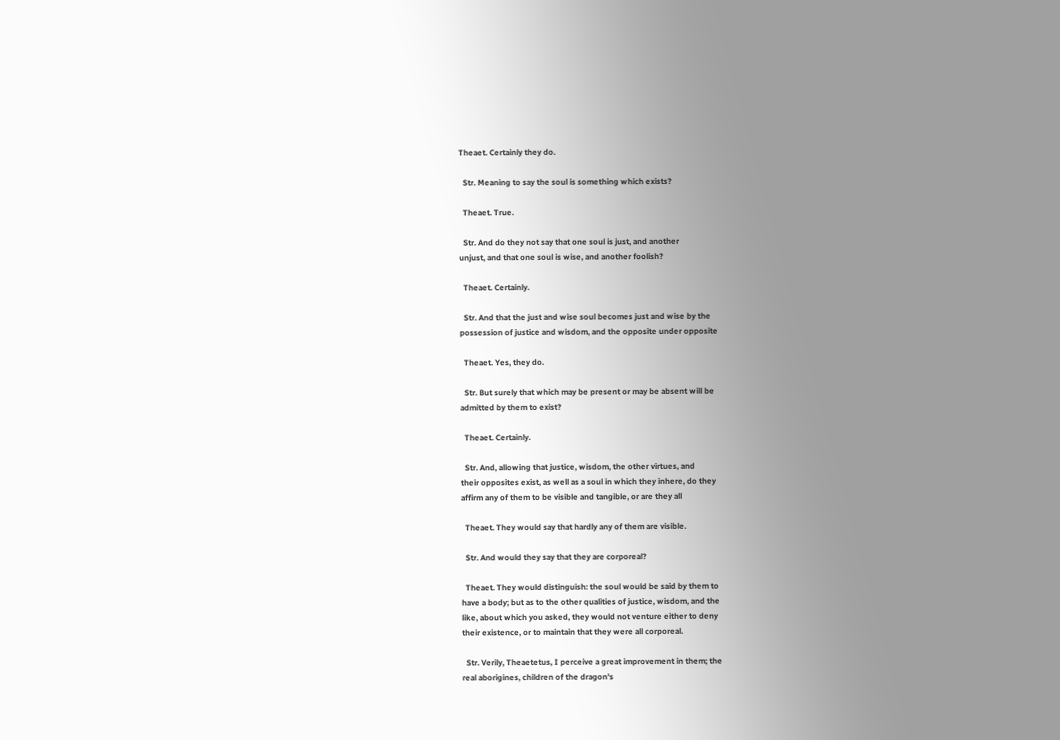Theaet. Certainly they do.

  Str. Meaning to say the soul is something which exists?

  Theaet. True.

  Str. And do they not say that one soul is just, and another
unjust, and that one soul is wise, and another foolish?

  Theaet. Certainly.

  Str. And that the just and wise soul becomes just and wise by the
possession of justice and wisdom, and the opposite under opposite

  Theaet. Yes, they do.

  Str. But surely that which may be present or may be absent will be
admitted by them to exist?

  Theaet. Certainly.

  Str. And, allowing that justice, wisdom, the other virtues, and
their opposites exist, as well as a soul in which they inhere, do they
affirm any of them to be visible and tangible, or are they all

  Theaet. They would say that hardly any of them are visible.

  Str. And would they say that they are corporeal?

  Theaet. They would distinguish: the soul would be said by them to
have a body; but as to the other qualities of justice, wisdom, and the
like, about which you asked, they would not venture either to deny
their existence, or to maintain that they were all corporeal.

  Str. Verily, Theaetetus, I perceive a great improvement in them; the
real aborigines, children of the dragon's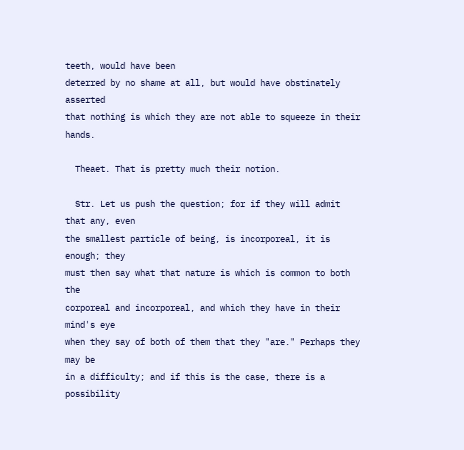teeth, would have been
deterred by no shame at all, but would have obstinately asserted
that nothing is which they are not able to squeeze in their hands.

  Theaet. That is pretty much their notion.

  Str. Let us push the question; for if they will admit that any, even
the smallest particle of being, is incorporeal, it is enough; they
must then say what that nature is which is common to both the
corporeal and incorporeal, and which they have in their mind's eye
when they say of both of them that they "are." Perhaps they may be
in a difficulty; and if this is the case, there is a possibility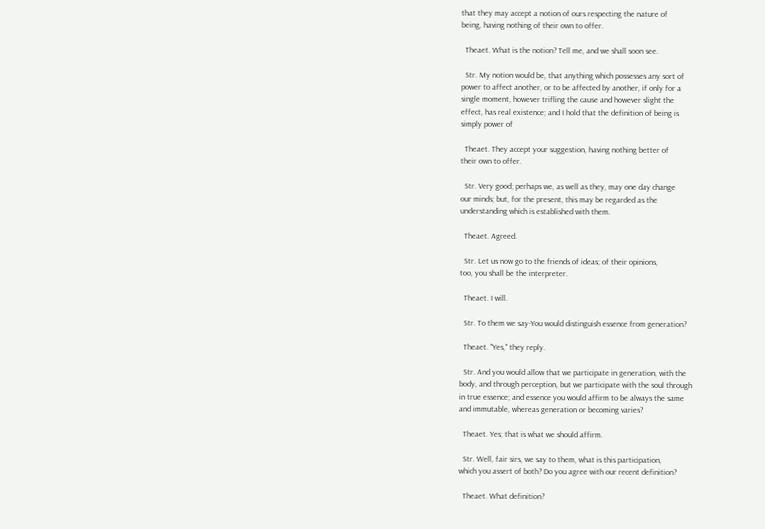that they may accept a notion of ours respecting the nature of
being, having nothing of their own to offer.

  Theaet. What is the notion? Tell me, and we shall soon see.

  Str. My notion would be, that anything which possesses any sort of
power to affect another, or to be affected by another, if only for a
single moment, however trifling the cause and however slight the
effect, has real existence; and I hold that the definition of being is
simply power of

  Theaet. They accept your suggestion, having nothing better of
their own to offer.

  Str. Very good; perhaps we, as well as they, may one day change
our minds; but, for the present, this may be regarded as the
understanding which is established with them.

  Theaet. Agreed.

  Str. Let us now go to the friends of ideas; of their opinions,
too, you shall be the interpreter.

  Theaet. I will.

  Str. To them we say-You would distinguish essence from generation?

  Theaet. "Yes," they reply.

  Str. And you would allow that we participate in generation, with the
body, and through perception, but we participate with the soul through
in true essence; and essence you would affirm to be always the same
and immutable, whereas generation or becoming varies?

  Theaet. Yes; that is what we should affirm.

  Str. Well, fair sirs, we say to them, what is this participation,
which you assert of both? Do you agree with our recent definition?

  Theaet. What definition?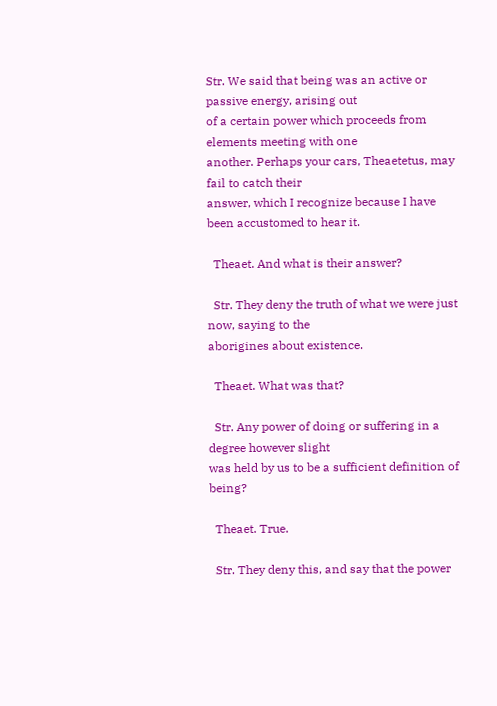Str. We said that being was an active or passive energy, arising out
of a certain power which proceeds from elements meeting with one
another. Perhaps your cars, Theaetetus, may fail to catch their
answer, which I recognize because I have been accustomed to hear it.

  Theaet. And what is their answer?

  Str. They deny the truth of what we were just now, saying to the
aborigines about existence.

  Theaet. What was that?

  Str. Any power of doing or suffering in a degree however slight
was held by us to be a sufficient definition of being?

  Theaet. True.

  Str. They deny this, and say that the power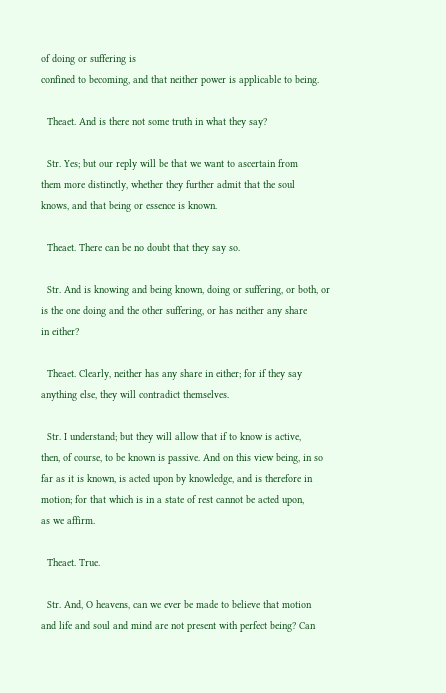of doing or suffering is
confined to becoming, and that neither power is applicable to being.

  Theaet. And is there not some truth in what they say?

  Str. Yes; but our reply will be that we want to ascertain from
them more distinctly, whether they further admit that the soul
knows, and that being or essence is known.

  Theaet. There can be no doubt that they say so.

  Str. And is knowing and being known, doing or suffering, or both, or
is the one doing and the other suffering, or has neither any share
in either?

  Theaet. Clearly, neither has any share in either; for if they say
anything else, they will contradict themselves.

  Str. I understand; but they will allow that if to know is active,
then, of course, to be known is passive. And on this view being, in so
far as it is known, is acted upon by knowledge, and is therefore in
motion; for that which is in a state of rest cannot be acted upon,
as we affirm.

  Theaet. True.

  Str. And, O heavens, can we ever be made to believe that motion
and life and soul and mind are not present with perfect being? Can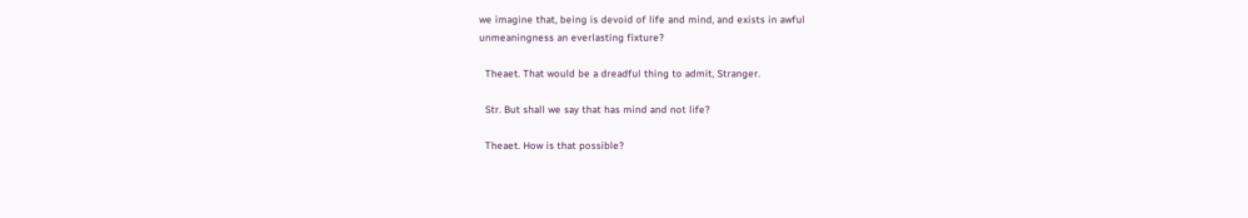we imagine that, being is devoid of life and mind, and exists in awful
unmeaningness an everlasting fixture?

  Theaet. That would be a dreadful thing to admit, Stranger.

  Str. But shall we say that has mind and not life?

  Theaet. How is that possible?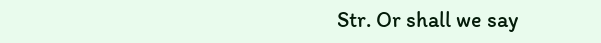Str. Or shall we say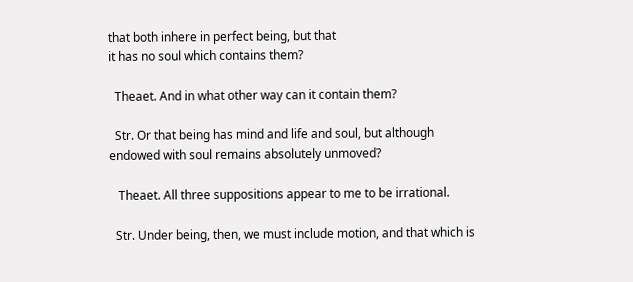that both inhere in perfect being, but that
it has no soul which contains them?

  Theaet. And in what other way can it contain them?

  Str. Or that being has mind and life and soul, but although
endowed with soul remains absolutely unmoved?

   Theaet. All three suppositions appear to me to be irrational.

  Str. Under being, then, we must include motion, and that which is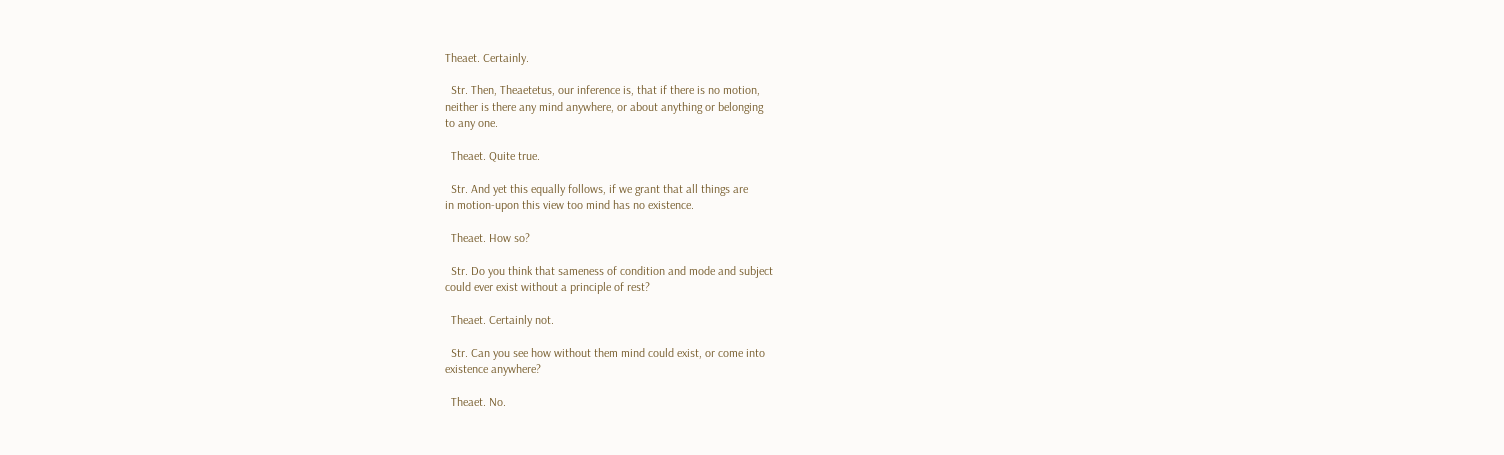Theaet. Certainly.

  Str. Then, Theaetetus, our inference is, that if there is no motion,
neither is there any mind anywhere, or about anything or belonging
to any one.

  Theaet. Quite true.

  Str. And yet this equally follows, if we grant that all things are
in motion-upon this view too mind has no existence.

  Theaet. How so?

  Str. Do you think that sameness of condition and mode and subject
could ever exist without a principle of rest?

  Theaet. Certainly not.

  Str. Can you see how without them mind could exist, or come into
existence anywhere?

  Theaet. No.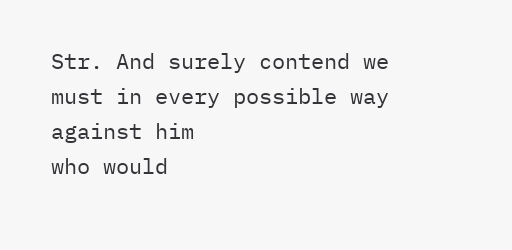Str. And surely contend we must in every possible way against him
who would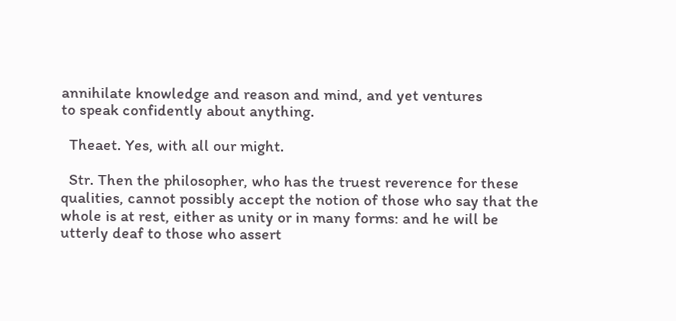annihilate knowledge and reason and mind, and yet ventures
to speak confidently about anything.

  Theaet. Yes, with all our might.

  Str. Then the philosopher, who has the truest reverence for these
qualities, cannot possibly accept the notion of those who say that the
whole is at rest, either as unity or in many forms: and he will be
utterly deaf to those who assert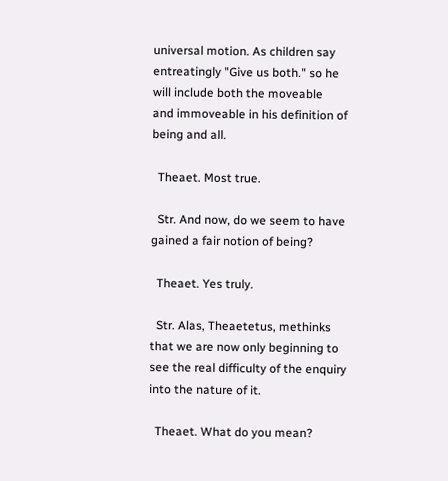universal motion. As children say
entreatingly "Give us both." so he will include both the moveable
and immoveable in his definition of being and all.

  Theaet. Most true.

  Str. And now, do we seem to have gained a fair notion of being?

  Theaet. Yes truly.

  Str. Alas, Theaetetus, methinks that we are now only beginning to
see the real difficulty of the enquiry into the nature of it.

  Theaet. What do you mean?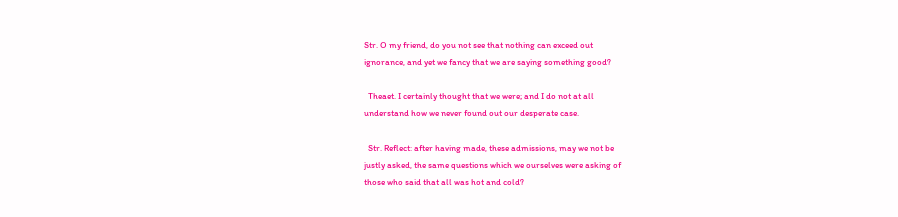Str. O my friend, do you not see that nothing can exceed out
ignorance, and yet we fancy that we are saying something good?

  Theaet. I certainly thought that we were; and I do not at all
understand how we never found out our desperate case.

  Str. Reflect: after having made, these admissions, may we not be
justly asked, the same questions which we ourselves were asking of
those who said that all was hot and cold?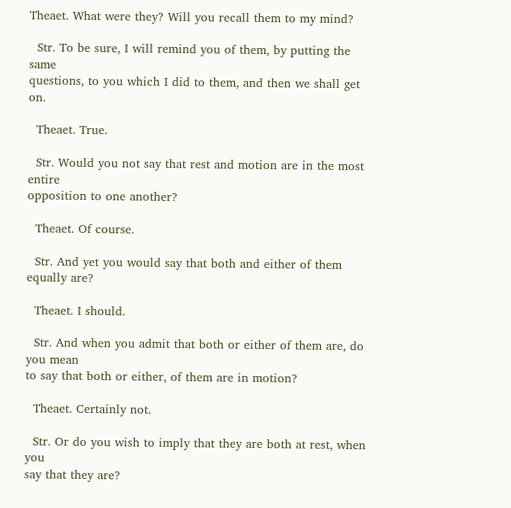Theaet. What were they? Will you recall them to my mind?

  Str. To be sure, I will remind you of them, by putting the same
questions, to you which I did to them, and then we shall get on.

  Theaet. True.

  Str. Would you not say that rest and motion are in the most entire
opposition to one another?

  Theaet. Of course.

  Str. And yet you would say that both and either of them equally are?

  Theaet. I should.

  Str. And when you admit that both or either of them are, do you mean
to say that both or either, of them are in motion?

  Theaet. Certainly not.

  Str. Or do you wish to imply that they are both at rest, when you
say that they are?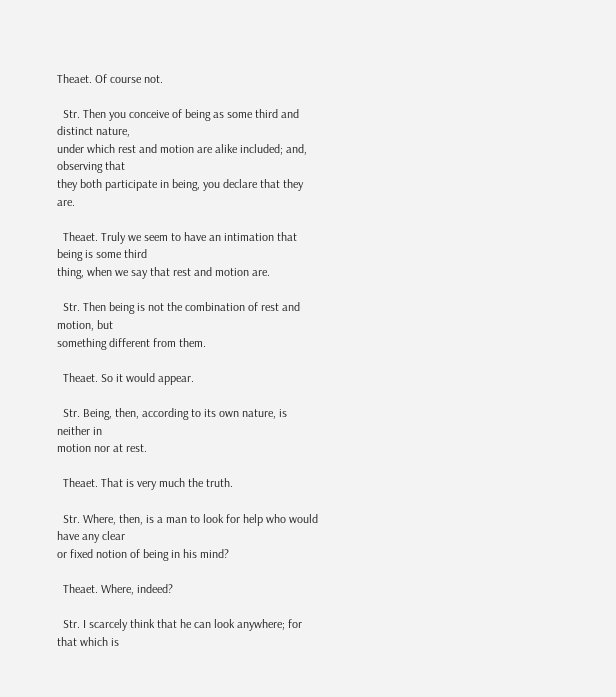Theaet. Of course not.

  Str. Then you conceive of being as some third and distinct nature,
under which rest and motion are alike included; and, observing that
they both participate in being, you declare that they are.

  Theaet. Truly we seem to have an intimation that being is some third
thing, when we say that rest and motion are.

  Str. Then being is not the combination of rest and motion, but
something different from them.

  Theaet. So it would appear.

  Str. Being, then, according to its own nature, is neither in
motion nor at rest.

  Theaet. That is very much the truth.

  Str. Where, then, is a man to look for help who would have any clear
or fixed notion of being in his mind?

  Theaet. Where, indeed?

  Str. I scarcely think that he can look anywhere; for that which is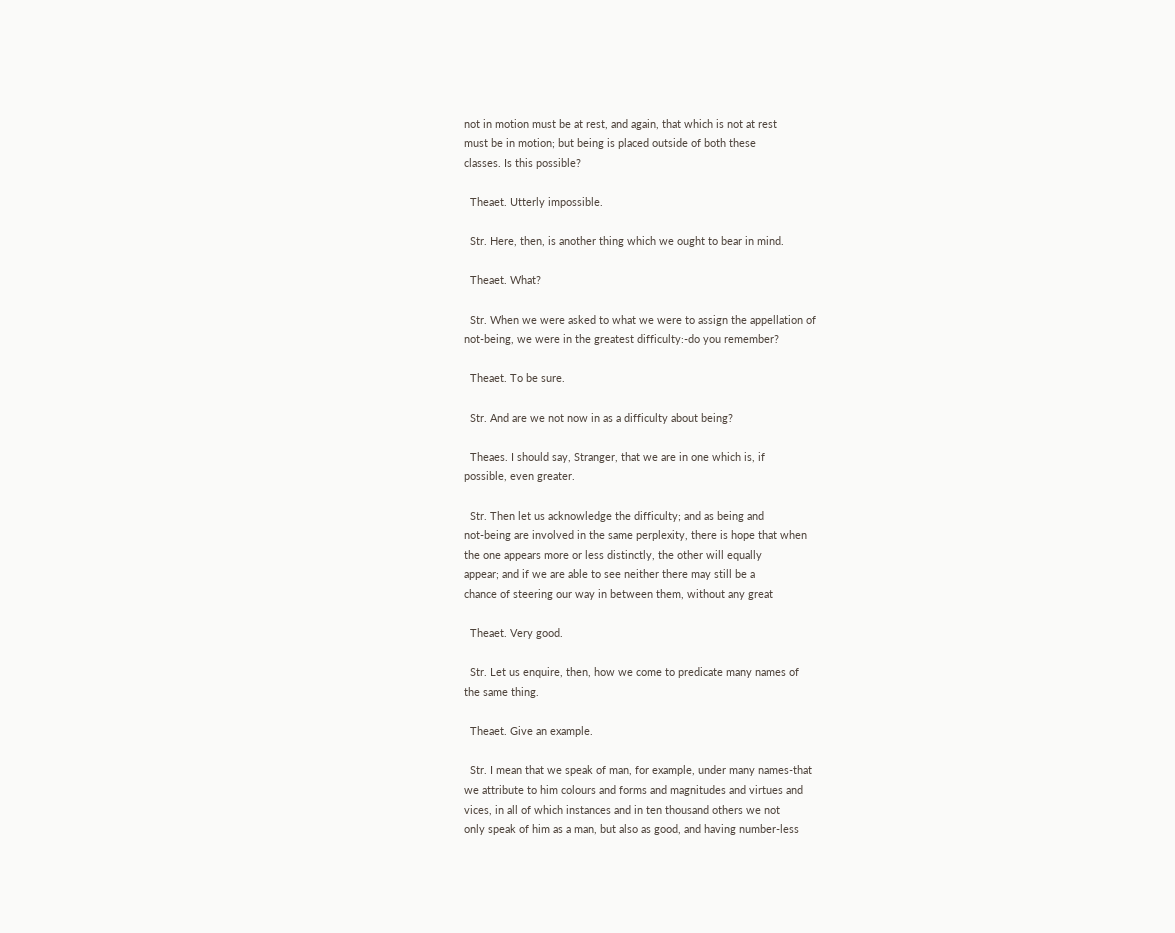not in motion must be at rest, and again, that which is not at rest
must be in motion; but being is placed outside of both these
classes. Is this possible?

  Theaet. Utterly impossible.

  Str. Here, then, is another thing which we ought to bear in mind.

  Theaet. What?

  Str. When we were asked to what we were to assign the appellation of
not-being, we were in the greatest difficulty:-do you remember?

  Theaet. To be sure.

  Str. And are we not now in as a difficulty about being?

  Theaes. I should say, Stranger, that we are in one which is, if
possible, even greater.

  Str. Then let us acknowledge the difficulty; and as being and
not-being are involved in the same perplexity, there is hope that when
the one appears more or less distinctly, the other will equally
appear; and if we are able to see neither there may still be a
chance of steering our way in between them, without any great

  Theaet. Very good.

  Str. Let us enquire, then, how we come to predicate many names of
the same thing.

  Theaet. Give an example.

  Str. I mean that we speak of man, for example, under many names-that
we attribute to him colours and forms and magnitudes and virtues and
vices, in all of which instances and in ten thousand others we not
only speak of him as a man, but also as good, and having number-less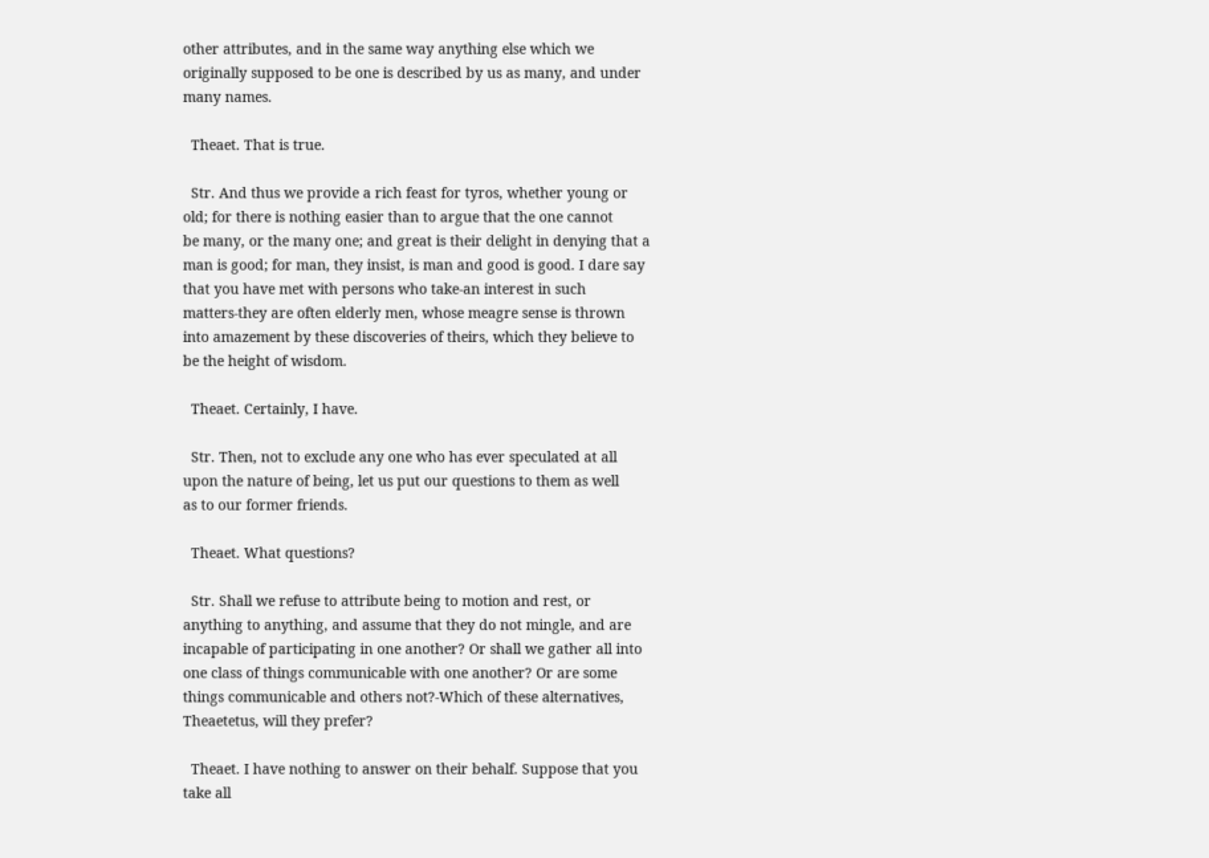other attributes, and in the same way anything else which we
originally supposed to be one is described by us as many, and under
many names.

  Theaet. That is true.

  Str. And thus we provide a rich feast for tyros, whether young or
old; for there is nothing easier than to argue that the one cannot
be many, or the many one; and great is their delight in denying that a
man is good; for man, they insist, is man and good is good. I dare say
that you have met with persons who take-an interest in such
matters-they are often elderly men, whose meagre sense is thrown
into amazement by these discoveries of theirs, which they believe to
be the height of wisdom.

  Theaet. Certainly, I have.

  Str. Then, not to exclude any one who has ever speculated at all
upon the nature of being, let us put our questions to them as well
as to our former friends.

  Theaet. What questions?

  Str. Shall we refuse to attribute being to motion and rest, or
anything to anything, and assume that they do not mingle, and are
incapable of participating in one another? Or shall we gather all into
one class of things communicable with one another? Or are some
things communicable and others not?-Which of these alternatives,
Theaetetus, will they prefer?

  Theaet. I have nothing to answer on their behalf. Suppose that you
take all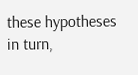these hypotheses in turn,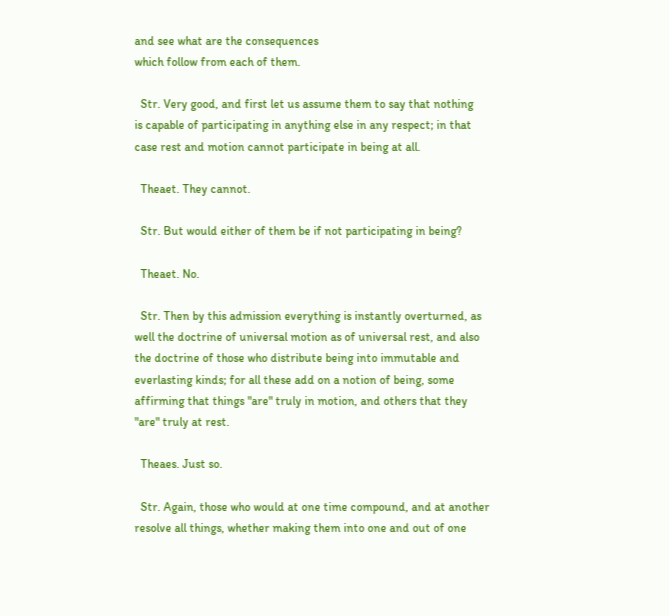and see what are the consequences
which follow from each of them.

  Str. Very good, and first let us assume them to say that nothing
is capable of participating in anything else in any respect; in that
case rest and motion cannot participate in being at all.

  Theaet. They cannot.

  Str. But would either of them be if not participating in being?

  Theaet. No.

  Str. Then by this admission everything is instantly overturned, as
well the doctrine of universal motion as of universal rest, and also
the doctrine of those who distribute being into immutable and
everlasting kinds; for all these add on a notion of being, some
affirming that things "are" truly in motion, and others that they
"are" truly at rest.

  Theaes. Just so.

  Str. Again, those who would at one time compound, and at another
resolve all things, whether making them into one and out of one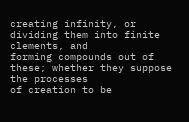creating infinity, or dividing them into finite clements, and
forming compounds out of these; whether they suppose the processes
of creation to be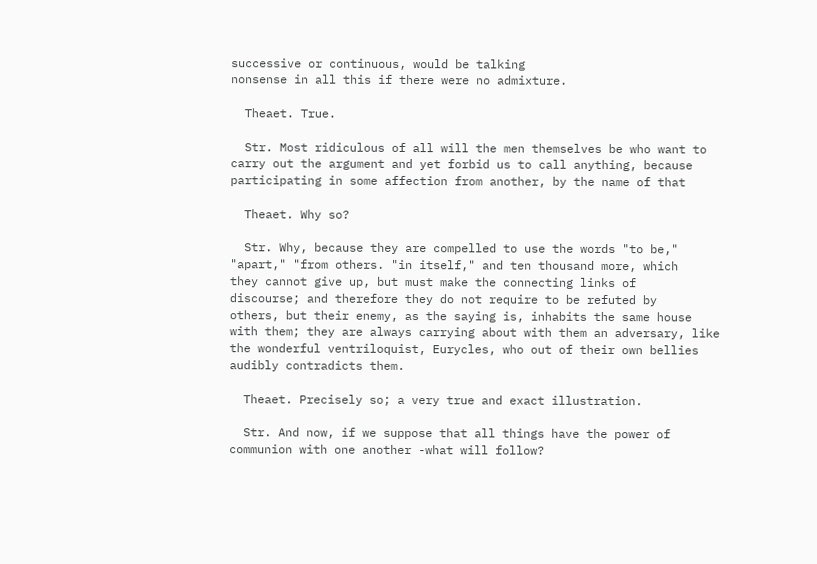successive or continuous, would be talking
nonsense in all this if there were no admixture.

  Theaet. True.

  Str. Most ridiculous of all will the men themselves be who want to
carry out the argument and yet forbid us to call anything, because
participating in some affection from another, by the name of that

  Theaet. Why so?

  Str. Why, because they are compelled to use the words "to be,"
"apart," "from others. "in itself," and ten thousand more, which
they cannot give up, but must make the connecting links of
discourse; and therefore they do not require to be refuted by
others, but their enemy, as the saying is, inhabits the same house
with them; they are always carrying about with them an adversary, like
the wonderful ventriloquist, Eurycles, who out of their own bellies
audibly contradicts them.

  Theaet. Precisely so; a very true and exact illustration.

  Str. And now, if we suppose that all things have the power of
communion with one another -what will follow?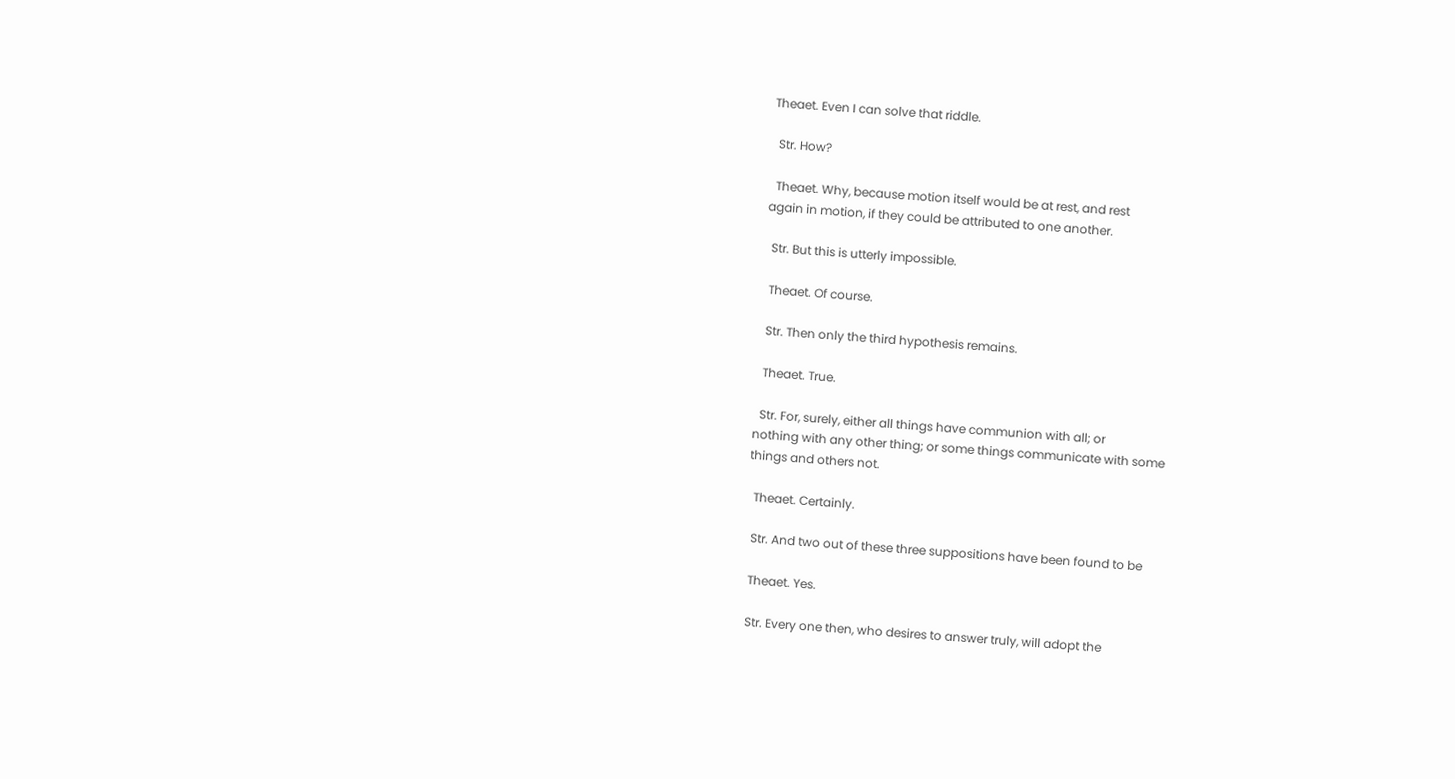Theaet. Even I can solve that riddle.

  Str. How?

  Theaet. Why, because motion itself would be at rest, and rest
again in motion, if they could be attributed to one another.

  Str. But this is utterly impossible.

  Theaet. Of course.

  Str. Then only the third hypothesis remains.

  Theaet. True.

  Str. For, surely, either all things have communion with all; or
nothing with any other thing; or some things communicate with some
things and others not.

  Theaet. Certainly.

  Str. And two out of these three suppositions have been found to be

  Theaet. Yes.

  Str. Every one then, who desires to answer truly, will adopt the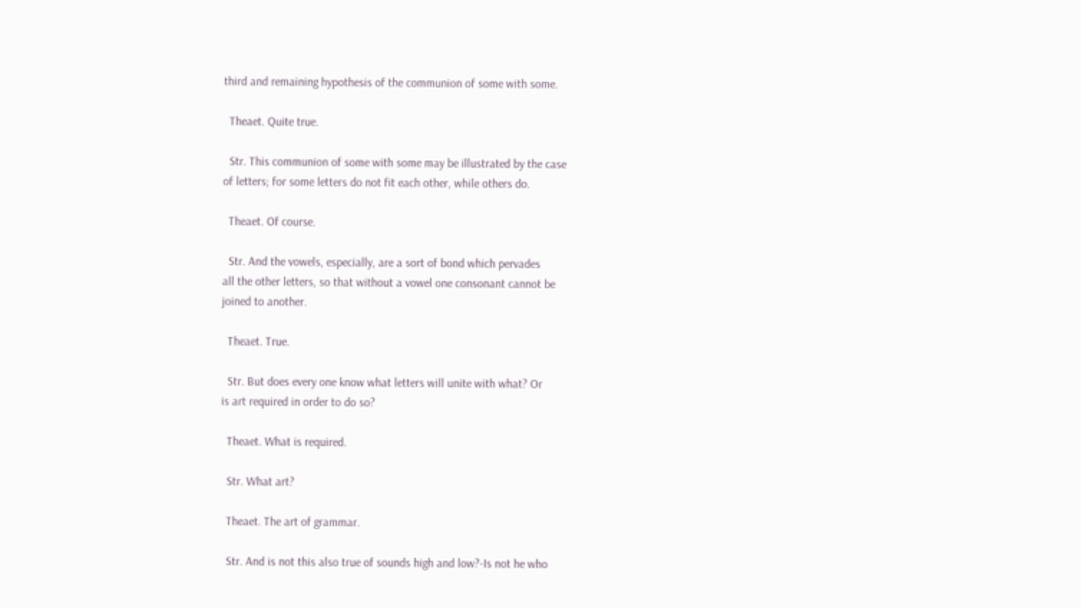third and remaining hypothesis of the communion of some with some.

  Theaet. Quite true.

  Str. This communion of some with some may be illustrated by the case
of letters; for some letters do not fit each other, while others do.

  Theaet. Of course.

  Str. And the vowels, especially, are a sort of bond which pervades
all the other letters, so that without a vowel one consonant cannot be
joined to another.

  Theaet. True.

  Str. But does every one know what letters will unite with what? Or
is art required in order to do so?

  Theaet. What is required.

  Str. What art?

  Theaet. The art of grammar.

  Str. And is not this also true of sounds high and low?-Is not he who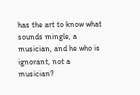has the art to know what sounds mingle, a musician, and he who is
ignorant, not a musician?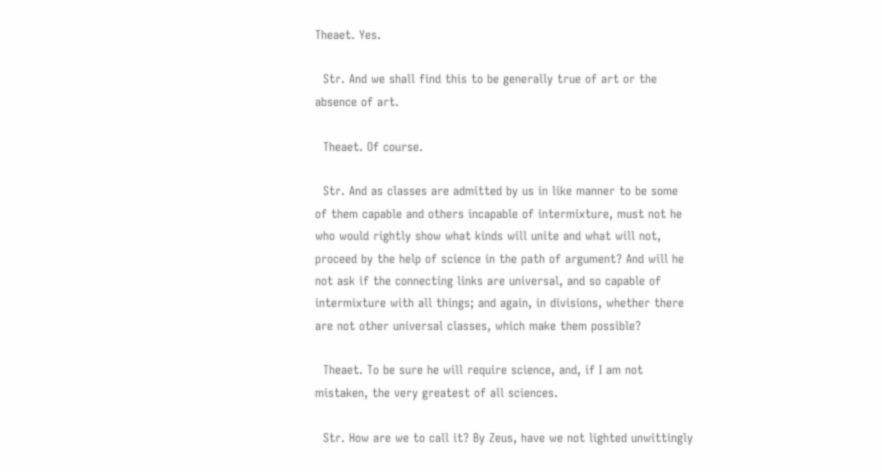Theaet. Yes.

  Str. And we shall find this to be generally true of art or the
absence of art.

  Theaet. Of course.

  Str. And as classes are admitted by us in like manner to be some
of them capable and others incapable of intermixture, must not he
who would rightly show what kinds will unite and what will not,
proceed by the help of science in the path of argument? And will he
not ask if the connecting links are universal, and so capable of
intermixture with all things; and again, in divisions, whether there
are not other universal classes, which make them possible?

  Theaet. To be sure he will require science, and, if I am not
mistaken, the very greatest of all sciences.

  Str. How are we to call it? By Zeus, have we not lighted unwittingly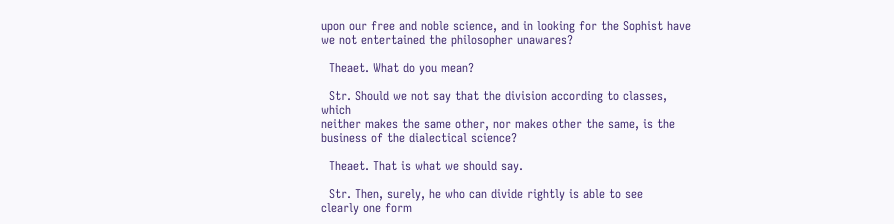upon our free and noble science, and in looking for the Sophist have
we not entertained the philosopher unawares?

  Theaet. What do you mean?

  Str. Should we not say that the division according to classes, which
neither makes the same other, nor makes other the same, is the
business of the dialectical science?

  Theaet. That is what we should say.

  Str. Then, surely, he who can divide rightly is able to see
clearly one form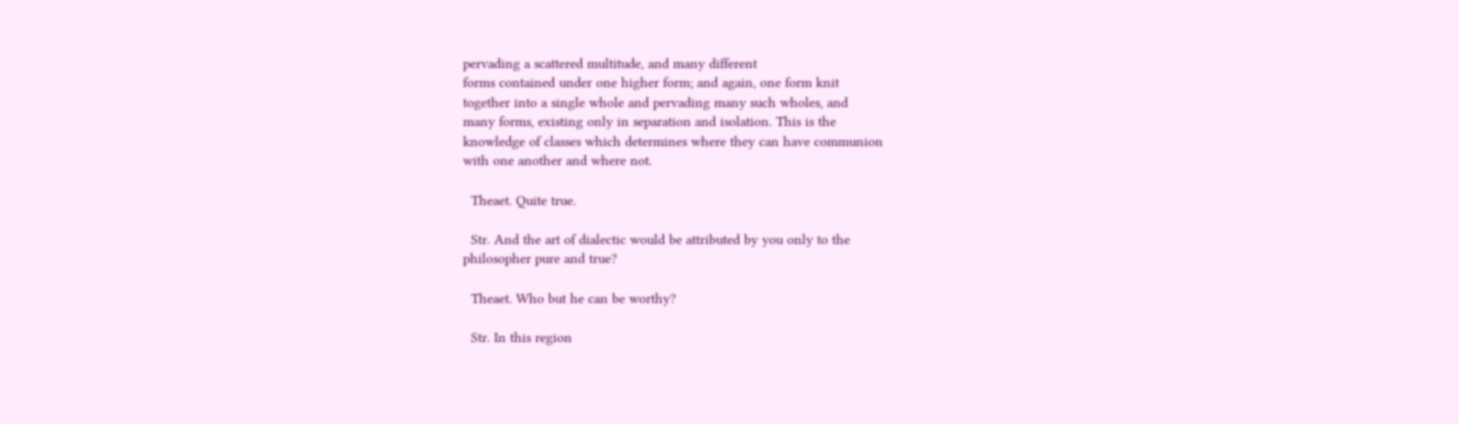pervading a scattered multitude, and many different
forms contained under one higher form; and again, one form knit
together into a single whole and pervading many such wholes, and
many forms, existing only in separation and isolation. This is the
knowledge of classes which determines where they can have communion
with one another and where not.

  Theaet. Quite true.

  Str. And the art of dialectic would be attributed by you only to the
philosopher pure and true?

  Theaet. Who but he can be worthy?

  Str. In this region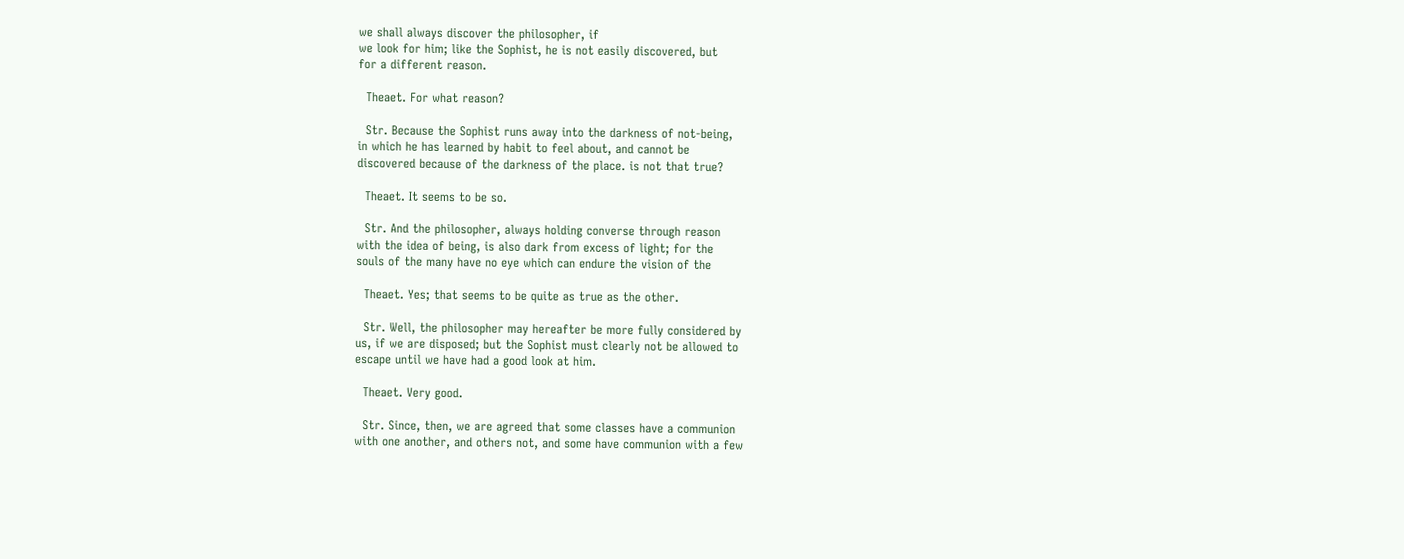we shall always discover the philosopher, if
we look for him; like the Sophist, he is not easily discovered, but
for a different reason.

  Theaet. For what reason?

  Str. Because the Sophist runs away into the darkness of not-being,
in which he has learned by habit to feel about, and cannot be
discovered because of the darkness of the place. is not that true?

  Theaet. It seems to be so.

  Str. And the philosopher, always holding converse through reason
with the idea of being, is also dark from excess of light; for the
souls of the many have no eye which can endure the vision of the

  Theaet. Yes; that seems to be quite as true as the other.

  Str. Well, the philosopher may hereafter be more fully considered by
us, if we are disposed; but the Sophist must clearly not be allowed to
escape until we have had a good look at him.

  Theaet. Very good.

  Str. Since, then, we are agreed that some classes have a communion
with one another, and others not, and some have communion with a few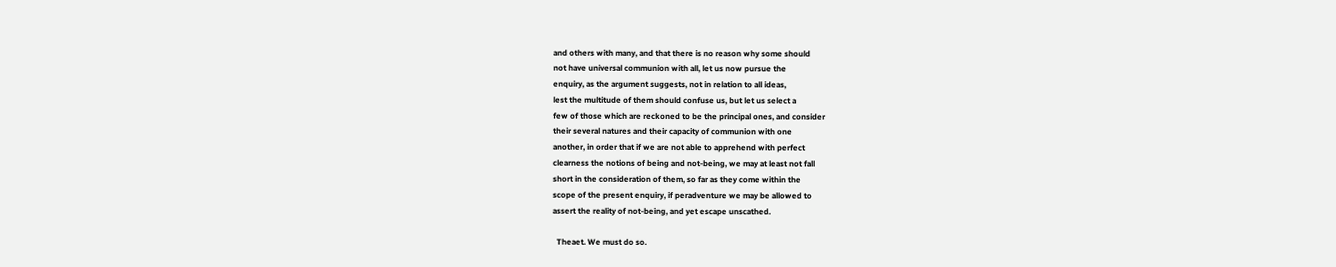and others with many, and that there is no reason why some should
not have universal communion with all, let us now pursue the
enquiry, as the argument suggests, not in relation to all ideas,
lest the multitude of them should confuse us, but let us select a
few of those which are reckoned to be the principal ones, and consider
their several natures and their capacity of communion with one
another, in order that if we are not able to apprehend with perfect
clearness the notions of being and not-being, we may at least not fall
short in the consideration of them, so far as they come within the
scope of the present enquiry, if peradventure we may be allowed to
assert the reality of not-being, and yet escape unscathed.

  Theaet. We must do so.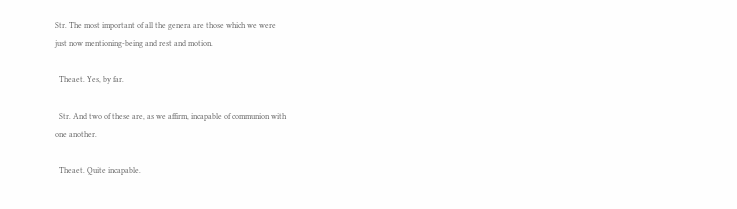Str. The most important of all the genera are those which we were
just now mentioning-being and rest and motion.

  Theaet. Yes, by far.

  Str. And two of these are, as we affirm, incapable of communion with
one another.

  Theaet. Quite incapable.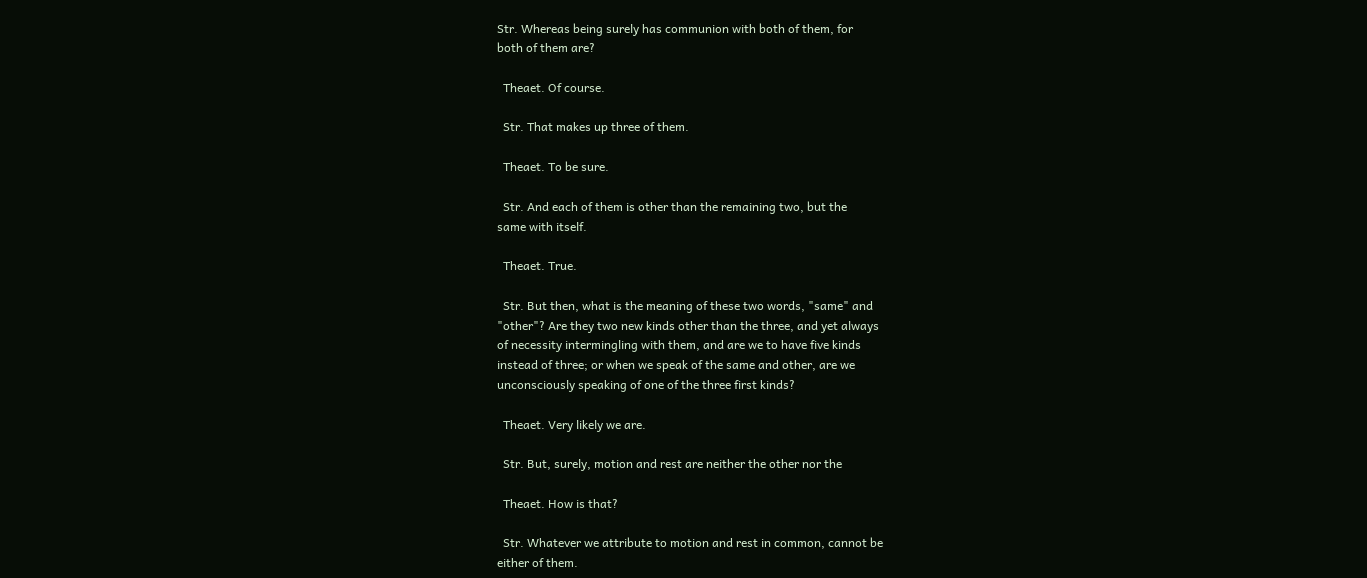Str. Whereas being surely has communion with both of them, for
both of them are?

  Theaet. Of course.

  Str. That makes up three of them.

  Theaet. To be sure.

  Str. And each of them is other than the remaining two, but the
same with itself.

  Theaet. True.

  Str. But then, what is the meaning of these two words, "same" and
"other"? Are they two new kinds other than the three, and yet always
of necessity intermingling with them, and are we to have five kinds
instead of three; or when we speak of the same and other, are we
unconsciously speaking of one of the three first kinds?

  Theaet. Very likely we are.

  Str. But, surely, motion and rest are neither the other nor the

  Theaet. How is that?

  Str. Whatever we attribute to motion and rest in common, cannot be
either of them.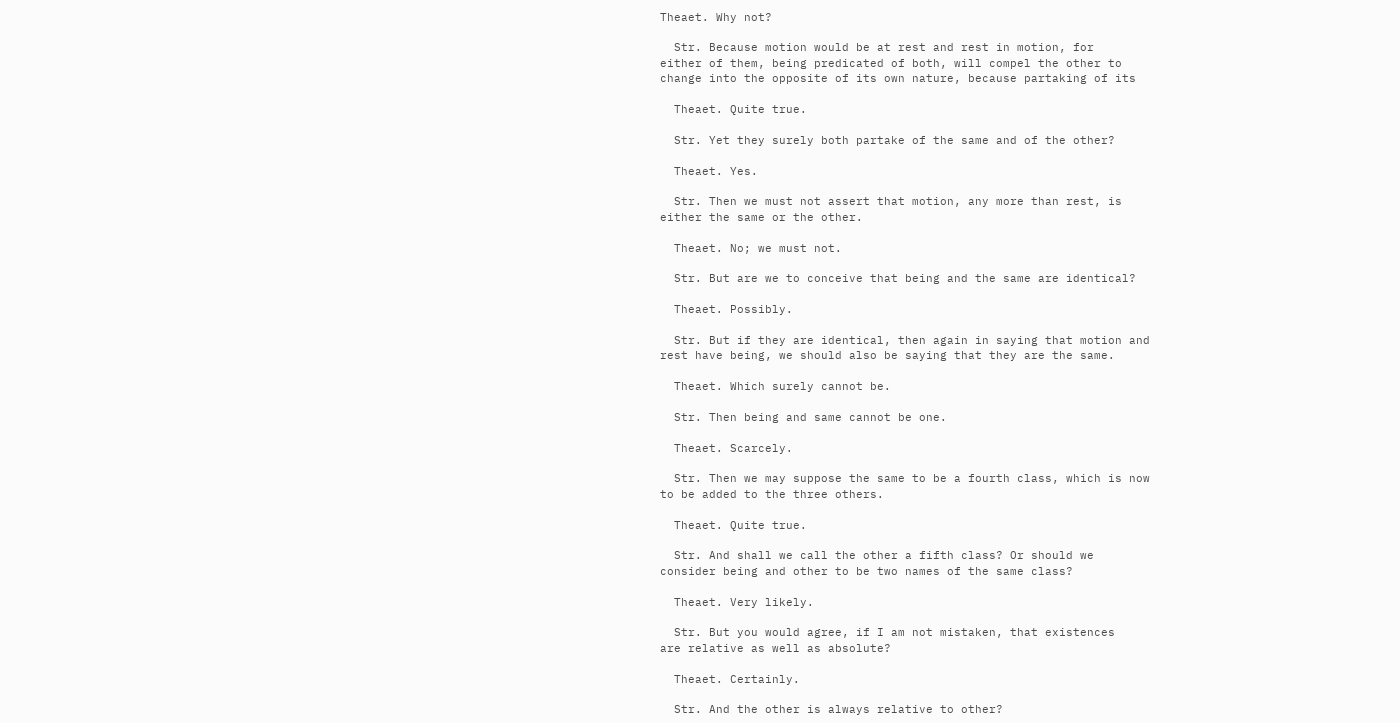Theaet. Why not?

  Str. Because motion would be at rest and rest in motion, for
either of them, being predicated of both, will compel the other to
change into the opposite of its own nature, because partaking of its

  Theaet. Quite true.

  Str. Yet they surely both partake of the same and of the other?

  Theaet. Yes.

  Str. Then we must not assert that motion, any more than rest, is
either the same or the other.

  Theaet. No; we must not.

  Str. But are we to conceive that being and the same are identical?

  Theaet. Possibly.

  Str. But if they are identical, then again in saying that motion and
rest have being, we should also be saying that they are the same.

  Theaet. Which surely cannot be.

  Str. Then being and same cannot be one.

  Theaet. Scarcely.

  Str. Then we may suppose the same to be a fourth class, which is now
to be added to the three others.

  Theaet. Quite true.

  Str. And shall we call the other a fifth class? Or should we
consider being and other to be two names of the same class?

  Theaet. Very likely.

  Str. But you would agree, if I am not mistaken, that existences
are relative as well as absolute?

  Theaet. Certainly.

  Str. And the other is always relative to other?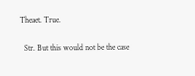Theaet. True.

  Str. But this would not be the case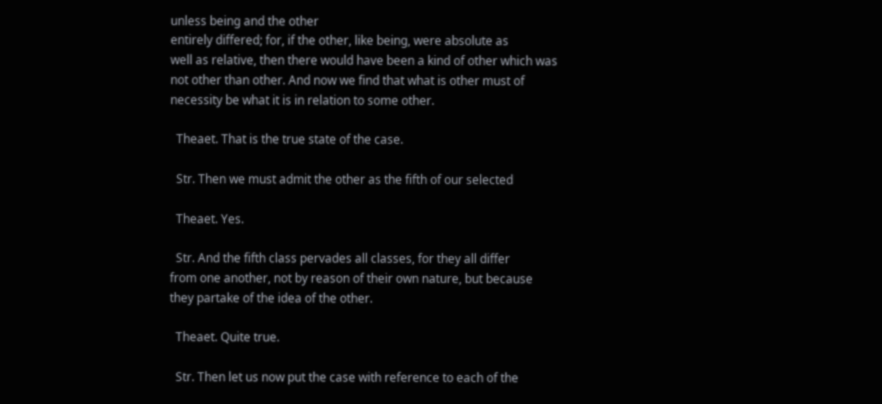unless being and the other
entirely differed; for, if the other, like being, were absolute as
well as relative, then there would have been a kind of other which was
not other than other. And now we find that what is other must of
necessity be what it is in relation to some other.

  Theaet. That is the true state of the case.

  Str. Then we must admit the other as the fifth of our selected

  Theaet. Yes.

  Str. And the fifth class pervades all classes, for they all differ
from one another, not by reason of their own nature, but because
they partake of the idea of the other.

  Theaet. Quite true.

  Str. Then let us now put the case with reference to each of the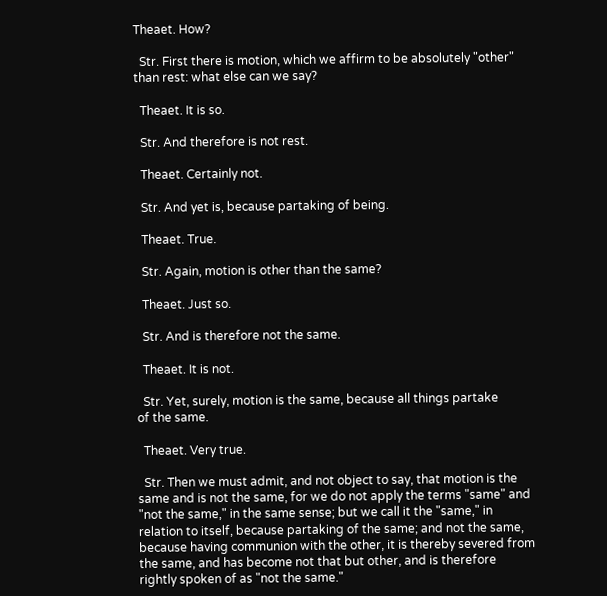Theaet. How?

  Str. First there is motion, which we affirm to be absolutely "other"
than rest: what else can we say?

  Theaet. It is so.

  Str. And therefore is not rest.

  Theaet. Certainly not.

  Str. And yet is, because partaking of being.

  Theaet. True.

  Str. Again, motion is other than the same?

  Theaet. Just so.

  Str. And is therefore not the same.

  Theaet. It is not.

  Str. Yet, surely, motion is the same, because all things partake
of the same.

  Theaet. Very true.

  Str. Then we must admit, and not object to say, that motion is the
same and is not the same, for we do not apply the terms "same" and
"not the same," in the same sense; but we call it the "same," in
relation to itself, because partaking of the same; and not the same,
because having communion with the other, it is thereby severed from
the same, and has become not that but other, and is therefore
rightly spoken of as "not the same."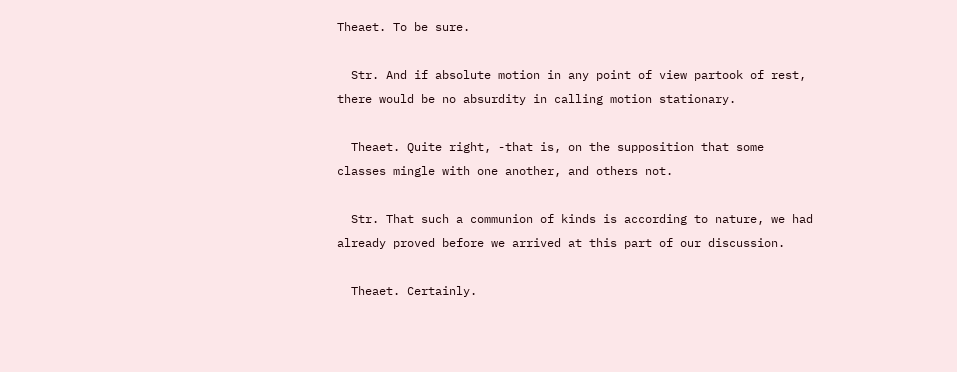Theaet. To be sure.

  Str. And if absolute motion in any point of view partook of rest,
there would be no absurdity in calling motion stationary.

  Theaet. Quite right, -that is, on the supposition that some
classes mingle with one another, and others not.

  Str. That such a communion of kinds is according to nature, we had
already proved before we arrived at this part of our discussion.

  Theaet. Certainly.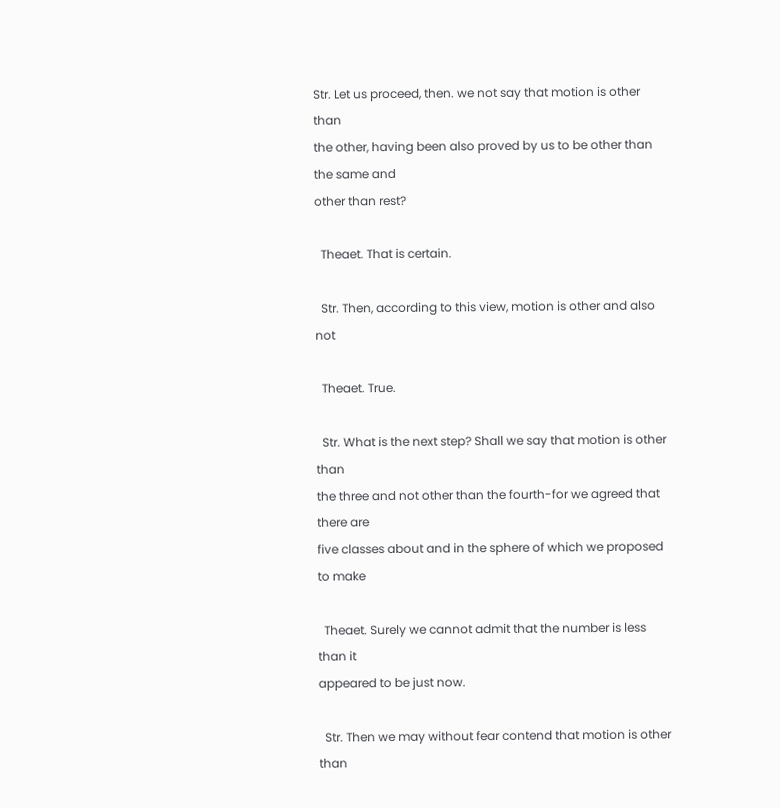Str. Let us proceed, then. we not say that motion is other than
the other, having been also proved by us to be other than the same and
other than rest?

  Theaet. That is certain.

  Str. Then, according to this view, motion is other and also not

  Theaet. True.

  Str. What is the next step? Shall we say that motion is other than
the three and not other than the fourth-for we agreed that there are
five classes about and in the sphere of which we proposed to make

  Theaet. Surely we cannot admit that the number is less than it
appeared to be just now.

  Str. Then we may without fear contend that motion is other than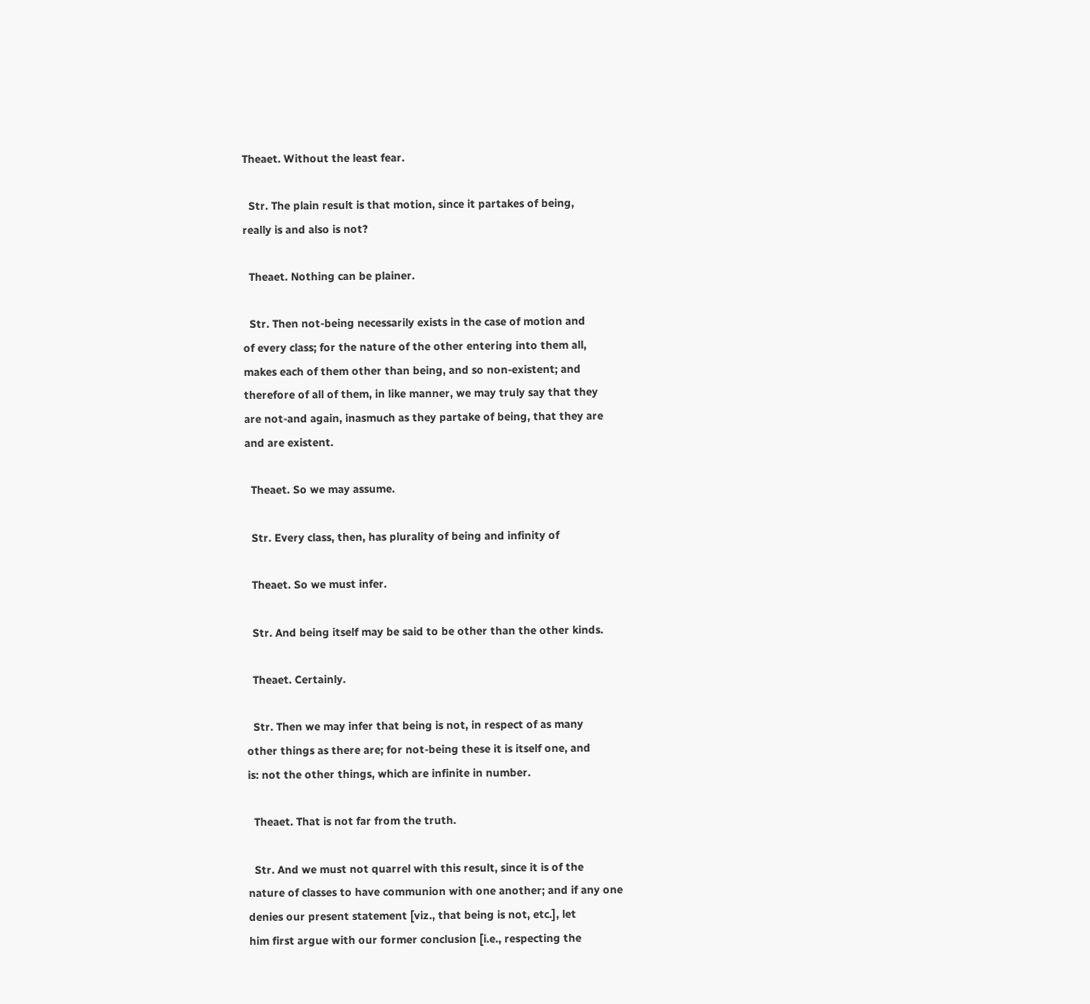Theaet. Without the least fear.

  Str. The plain result is that motion, since it partakes of being,
really is and also is not?

  Theaet. Nothing can be plainer.

  Str. Then not-being necessarily exists in the case of motion and
of every class; for the nature of the other entering into them all,
makes each of them other than being, and so non-existent; and
therefore of all of them, in like manner, we may truly say that they
are not-and again, inasmuch as they partake of being, that they are
and are existent.

  Theaet. So we may assume.

  Str. Every class, then, has plurality of being and infinity of

  Theaet. So we must infer.

  Str. And being itself may be said to be other than the other kinds.

  Theaet. Certainly.

  Str. Then we may infer that being is not, in respect of as many
other things as there are; for not-being these it is itself one, and
is: not the other things, which are infinite in number.

  Theaet. That is not far from the truth.

  Str. And we must not quarrel with this result, since it is of the
nature of classes to have communion with one another; and if any one
denies our present statement [viz., that being is not, etc.], let
him first argue with our former conclusion [i.e., respecting the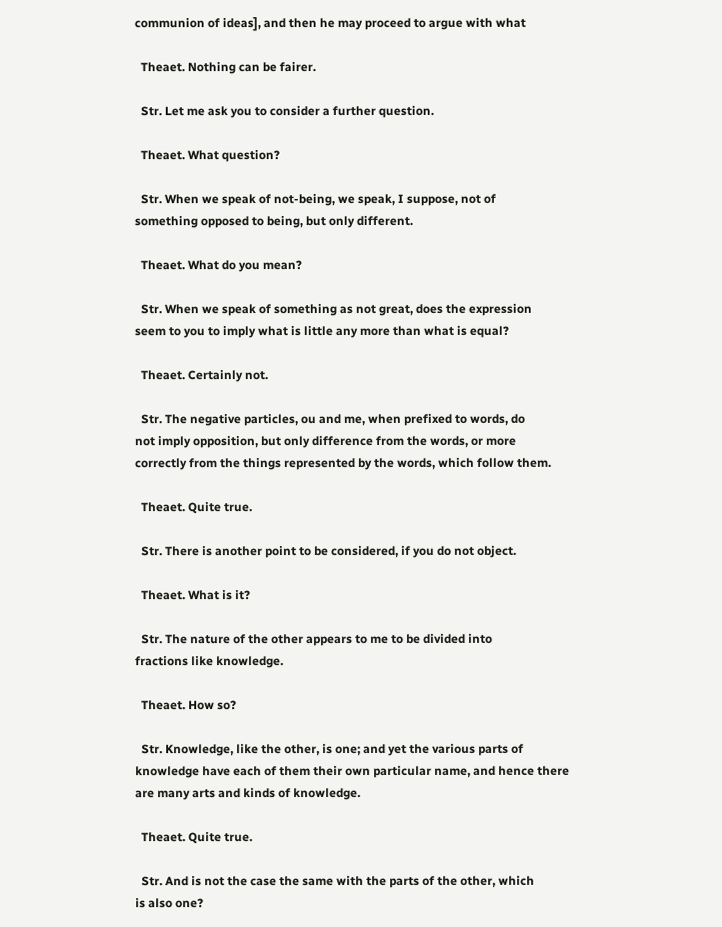communion of ideas], and then he may proceed to argue with what

  Theaet. Nothing can be fairer.

  Str. Let me ask you to consider a further question.

  Theaet. What question?

  Str. When we speak of not-being, we speak, I suppose, not of
something opposed to being, but only different.

  Theaet. What do you mean?

  Str. When we speak of something as not great, does the expression
seem to you to imply what is little any more than what is equal?

  Theaet. Certainly not.

  Str. The negative particles, ou and me, when prefixed to words, do
not imply opposition, but only difference from the words, or more
correctly from the things represented by the words, which follow them.

  Theaet. Quite true.

  Str. There is another point to be considered, if you do not object.

  Theaet. What is it?

  Str. The nature of the other appears to me to be divided into
fractions like knowledge.

  Theaet. How so?

  Str. Knowledge, like the other, is one; and yet the various parts of
knowledge have each of them their own particular name, and hence there
are many arts and kinds of knowledge.

  Theaet. Quite true.

  Str. And is not the case the same with the parts of the other, which
is also one?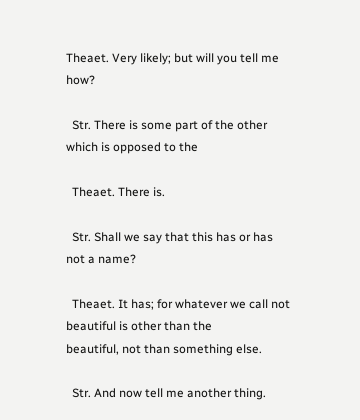Theaet. Very likely; but will you tell me how?

  Str. There is some part of the other which is opposed to the

  Theaet. There is.

  Str. Shall we say that this has or has not a name?

  Theaet. It has; for whatever we call not beautiful is other than the
beautiful, not than something else.

  Str. And now tell me another thing.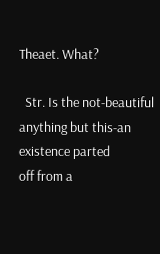Theaet. What?

  Str. Is the not-beautiful anything but this-an existence parted
off from a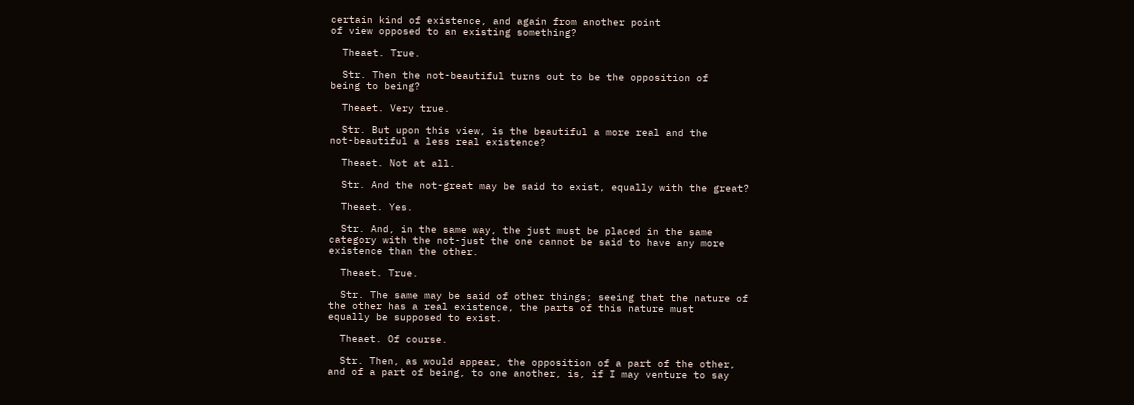certain kind of existence, and again from another point
of view opposed to an existing something?

  Theaet. True.

  Str. Then the not-beautiful turns out to be the opposition of
being to being?

  Theaet. Very true.

  Str. But upon this view, is the beautiful a more real and the
not-beautiful a less real existence?

  Theaet. Not at all.

  Str. And the not-great may be said to exist, equally with the great?

  Theaet. Yes.

  Str. And, in the same way, the just must be placed in the same
category with the not-just the one cannot be said to have any more
existence than the other.

  Theaet. True.

  Str. The same may be said of other things; seeing that the nature of
the other has a real existence, the parts of this nature must
equally be supposed to exist.

  Theaet. Of course.

  Str. Then, as would appear, the opposition of a part of the other,
and of a part of being, to one another, is, if I may venture to say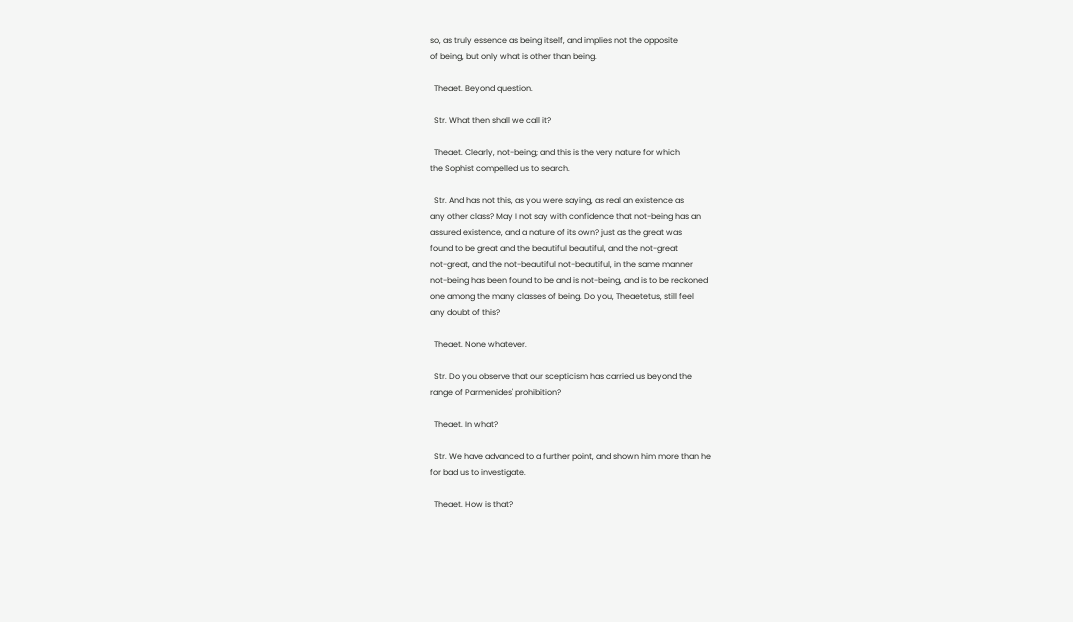so, as truly essence as being itself, and implies not the opposite
of being, but only what is other than being.

  Theaet. Beyond question.

  Str. What then shall we call it?

  Theaet. Clearly, not-being; and this is the very nature for which
the Sophist compelled us to search.

  Str. And has not this, as you were saying, as real an existence as
any other class? May I not say with confidence that not-being has an
assured existence, and a nature of its own? just as the great was
found to be great and the beautiful beautiful, and the not-great
not-great, and the not-beautiful not-beautiful, in the same manner
not-being has been found to be and is not-being, and is to be reckoned
one among the many classes of being. Do you, Theaetetus, still feel
any doubt of this?

  Theaet. None whatever.

  Str. Do you observe that our scepticism has carried us beyond the
range of Parmenides' prohibition?

  Theaet. In what?

  Str. We have advanced to a further point, and shown him more than he
for bad us to investigate.

  Theaet. How is that?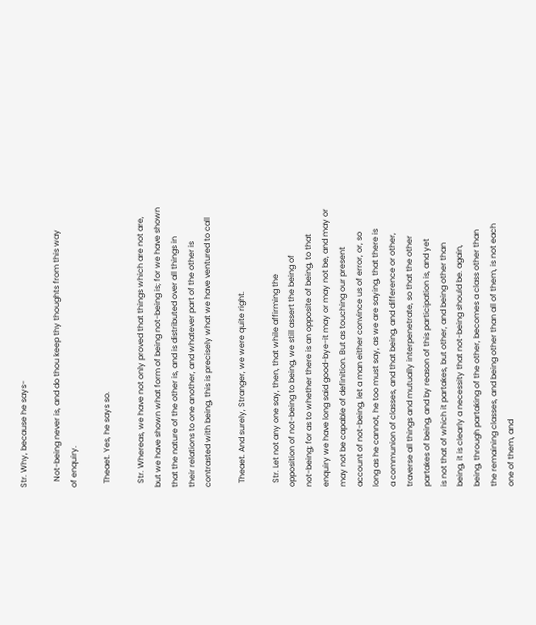Str. Why, because he says-

   Not-being never is, and do thou keep thy thoughts from this way
of enquiry.

  Theaet. Yes, he says so.

  Str. Whereas, we have not only proved that things which are not are,
but we have shown what form of being not-being is; for we have shown
that the nature of the other is, and is distributed over all things in
their relations to one another, and whatever part of the other is
contrasted with being, this is precisely what we have ventured to call

  Theaet. And surely, Stranger, we were quite right.

  Str. Let not any one say, then, that while affirming the
opposition of not-being to being, we still assert the being of
not-being; for as to whether there is an opposite of being, to that
enquiry we have long said good-bye-it may or may not be, and may or
may not be capable of definition. But as touching our present
account of not-being, let a man either convince us of error, or, so
long as he cannot, he too must say, as we are saying, that there is
a communion of classes, and that being, and difference or other,
traverse all things and mutually interpenetrate, so that the other
partakes of being, and by reason of this participation is, and yet
is not that of which it partakes, but other, and being other than
being, it is clearly a necessity that not-being should be. again,
being, through partaking of the other, becomes a class other than
the remaining classes, and being other than all of them, is not each
one of them, and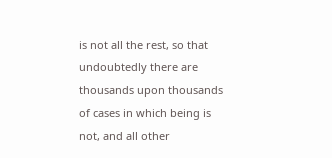is not all the rest, so that undoubtedly there are
thousands upon thousands of cases in which being is not, and all other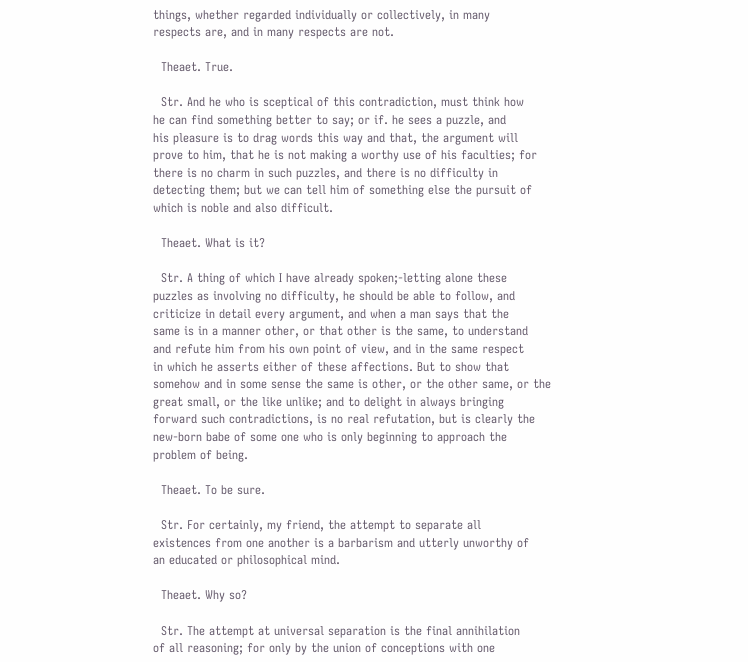things, whether regarded individually or collectively, in many
respects are, and in many respects are not.

  Theaet. True.

  Str. And he who is sceptical of this contradiction, must think how
he can find something better to say; or if. he sees a puzzle, and
his pleasure is to drag words this way and that, the argument will
prove to him, that he is not making a worthy use of his faculties; for
there is no charm in such puzzles, and there is no difficulty in
detecting them; but we can tell him of something else the pursuit of
which is noble and also difficult.

  Theaet. What is it?

  Str. A thing of which I have already spoken;-letting alone these
puzzles as involving no difficulty, he should be able to follow, and
criticize in detail every argument, and when a man says that the
same is in a manner other, or that other is the same, to understand
and refute him from his own point of view, and in the same respect
in which he asserts either of these affections. But to show that
somehow and in some sense the same is other, or the other same, or the
great small, or the like unlike; and to delight in always bringing
forward such contradictions, is no real refutation, but is clearly the
new-born babe of some one who is only beginning to approach the
problem of being.

  Theaet. To be sure.

  Str. For certainly, my friend, the attempt to separate all
existences from one another is a barbarism and utterly unworthy of
an educated or philosophical mind.

  Theaet. Why so?

  Str. The attempt at universal separation is the final annihilation
of all reasoning; for only by the union of conceptions with one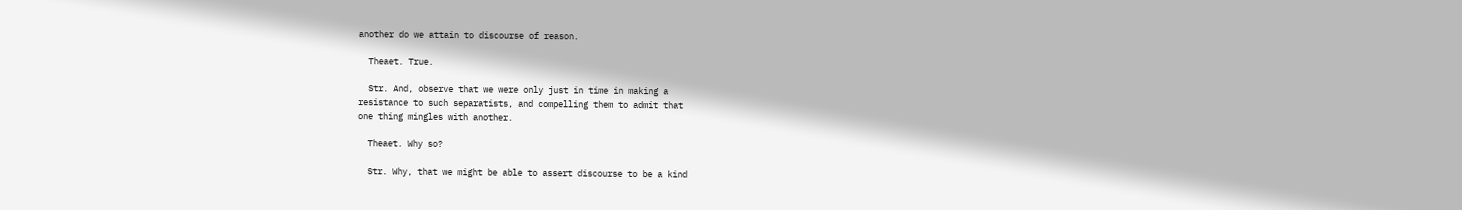another do we attain to discourse of reason.

  Theaet. True.

  Str. And, observe that we were only just in time in making a
resistance to such separatists, and compelling them to admit that
one thing mingles with another.

  Theaet. Why so?

  Str. Why, that we might be able to assert discourse to be a kind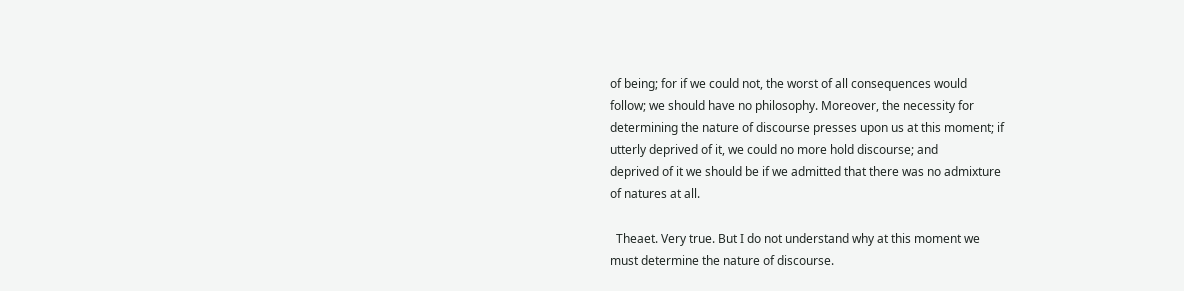of being; for if we could not, the worst of all consequences would
follow; we should have no philosophy. Moreover, the necessity for
determining the nature of discourse presses upon us at this moment; if
utterly deprived of it, we could no more hold discourse; and
deprived of it we should be if we admitted that there was no admixture
of natures at all.

  Theaet. Very true. But I do not understand why at this moment we
must determine the nature of discourse.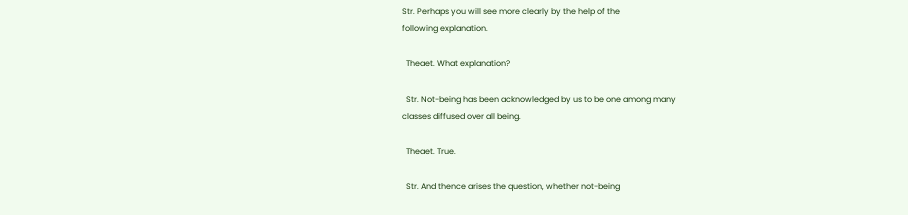Str. Perhaps you will see more clearly by the help of the
following explanation.

  Theaet. What explanation?

  Str. Not-being has been acknowledged by us to be one among many
classes diffused over all being.

  Theaet. True.

  Str. And thence arises the question, whether not-being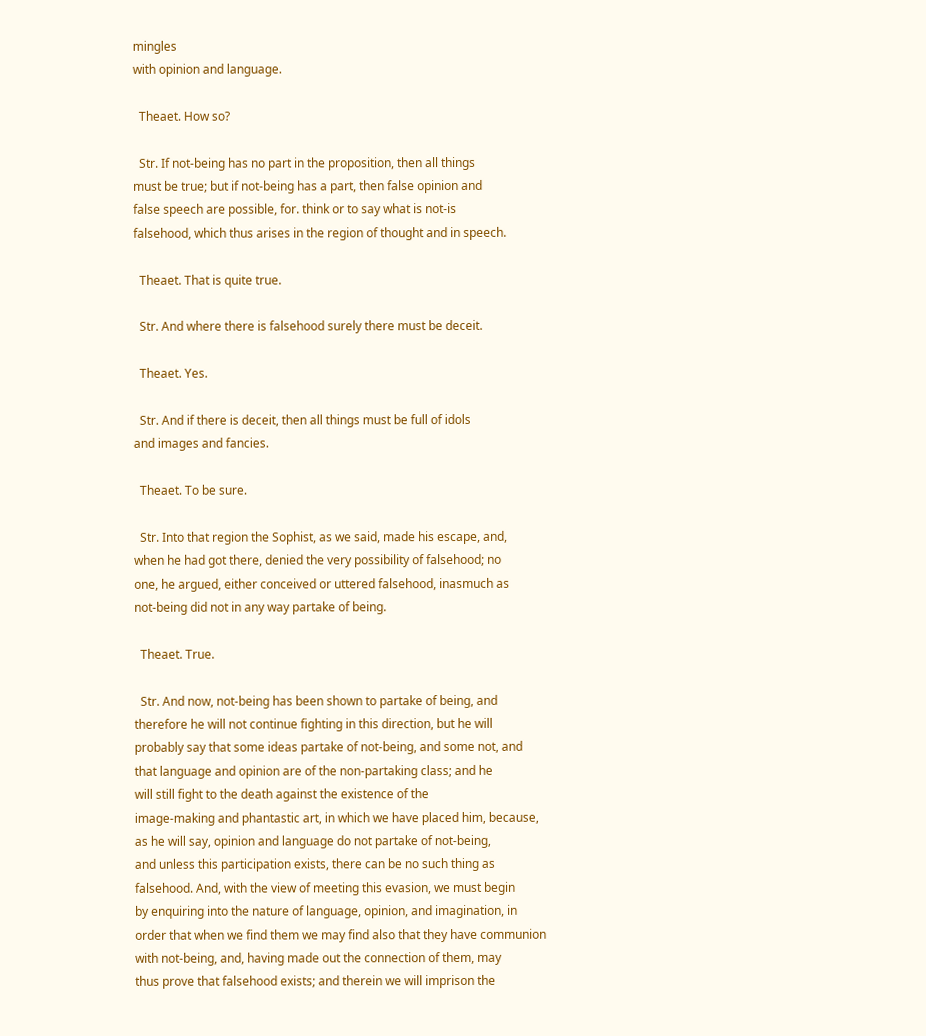mingles
with opinion and language.

  Theaet. How so?

  Str. If not-being has no part in the proposition, then all things
must be true; but if not-being has a part, then false opinion and
false speech are possible, for. think or to say what is not-is
falsehood, which thus arises in the region of thought and in speech.

  Theaet. That is quite true.

  Str. And where there is falsehood surely there must be deceit.

  Theaet. Yes.

  Str. And if there is deceit, then all things must be full of idols
and images and fancies.

  Theaet. To be sure.

  Str. Into that region the Sophist, as we said, made his escape, and,
when he had got there, denied the very possibility of falsehood; no
one, he argued, either conceived or uttered falsehood, inasmuch as
not-being did not in any way partake of being.

  Theaet. True.

  Str. And now, not-being has been shown to partake of being, and
therefore he will not continue fighting in this direction, but he will
probably say that some ideas partake of not-being, and some not, and
that language and opinion are of the non-partaking class; and he
will still fight to the death against the existence of the
image-making and phantastic art, in which we have placed him, because,
as he will say, opinion and language do not partake of not-being,
and unless this participation exists, there can be no such thing as
falsehood. And, with the view of meeting this evasion, we must begin
by enquiring into the nature of language, opinion, and imagination, in
order that when we find them we may find also that they have communion
with not-being, and, having made out the connection of them, may
thus prove that falsehood exists; and therein we will imprison the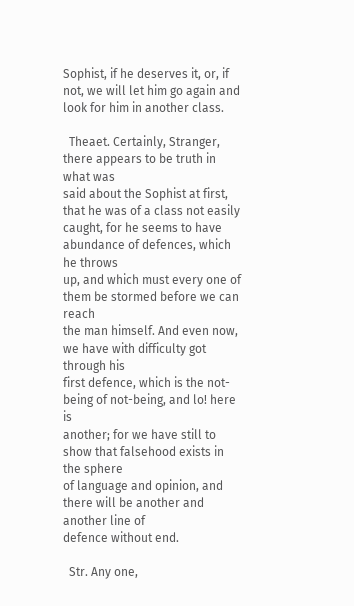Sophist, if he deserves it, or, if not, we will let him go again and
look for him in another class.

  Theaet. Certainly, Stranger, there appears to be truth in what was
said about the Sophist at first, that he was of a class not easily
caught, for he seems to have abundance of defences, which he throws
up, and which must every one of them be stormed before we can reach
the man himself. And even now, we have with difficulty got through his
first defence, which is the not-being of not-being, and lo! here is
another; for we have still to show that falsehood exists in the sphere
of language and opinion, and there will be another and another line of
defence without end.

  Str. Any one,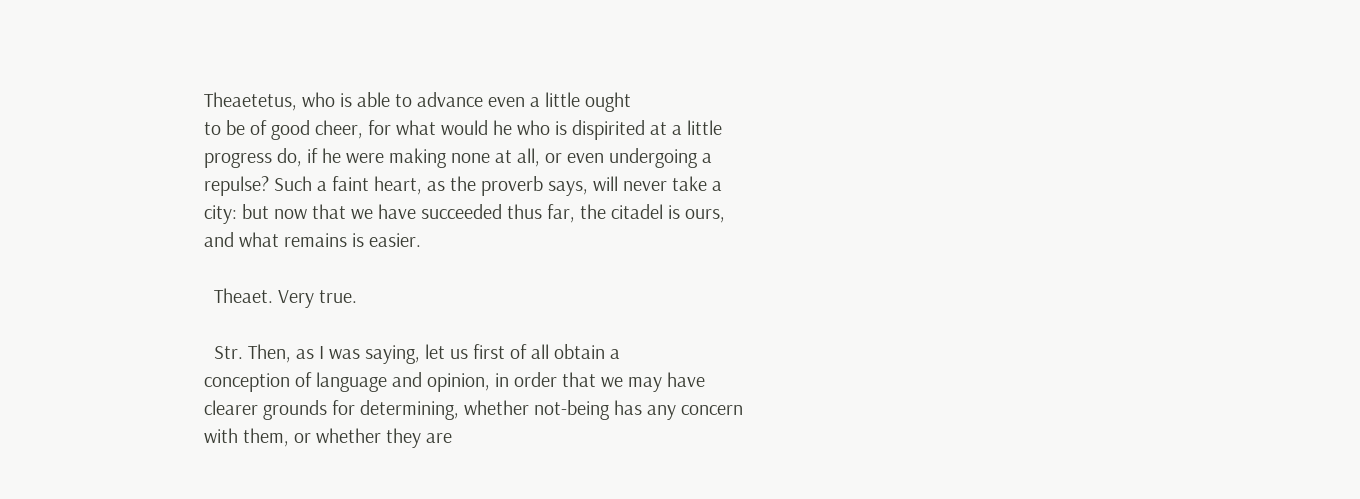Theaetetus, who is able to advance even a little ought
to be of good cheer, for what would he who is dispirited at a little
progress do, if he were making none at all, or even undergoing a
repulse? Such a faint heart, as the proverb says, will never take a
city: but now that we have succeeded thus far, the citadel is ours,
and what remains is easier.

  Theaet. Very true.

  Str. Then, as I was saying, let us first of all obtain a
conception of language and opinion, in order that we may have
clearer grounds for determining, whether not-being has any concern
with them, or whether they are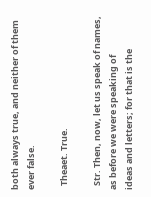both always true, and neither of them
ever false.

  Theaet. True.

  Str. Then, now, let us speak of names, as before we were speaking of
ideas and letters; for that is the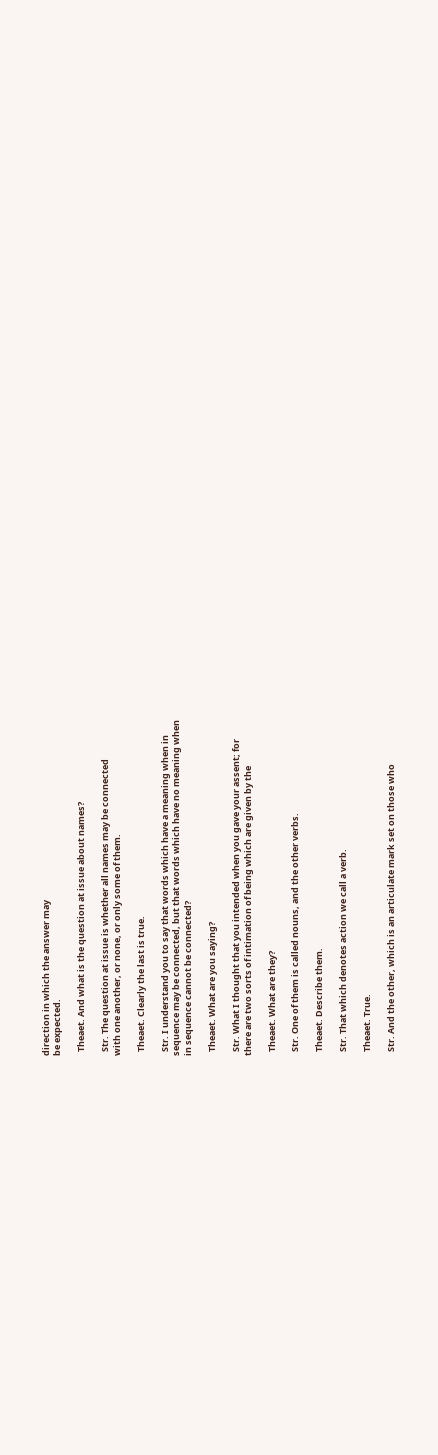direction in which the answer may
be expected.

  Theaet. And what is the question at issue about names?

  Str. The question at issue is whether all names may be connected
with one another, or none, or only some of them.

  Theaet. Clearly the last is true.

  Str. I understand you to say that words which have a meaning when in
sequence may be connected, but that words which have no meaning when
in sequence cannot be connected?

  Theaet. What are you saying?

  Str. What I thought that you intended when you gave your assent; for
there are two sorts of intimation of being which are given by the

  Theaet. What are they?

  Str. One of them is called nouns, and the other verbs.

  Theaet. Describe them.

  Str. That which denotes action we call a verb.

  Theaet. True.

  Str. And the other, which is an articulate mark set on those who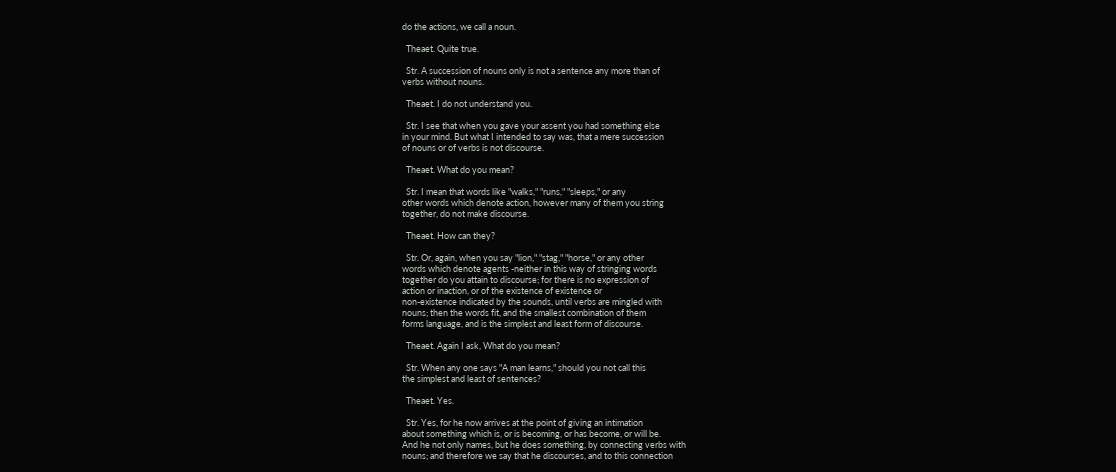do the actions, we call a noun.

  Theaet. Quite true.

  Str. A succession of nouns only is not a sentence any more than of
verbs without nouns.

  Theaet. I do not understand you.

  Str. I see that when you gave your assent you had something else
in your mind. But what I intended to say was, that a mere succession
of nouns or of verbs is not discourse.

  Theaet. What do you mean?

  Str. I mean that words like "walks," "runs," "sleeps," or any
other words which denote action, however many of them you string
together, do not make discourse.

  Theaet. How can they?

  Str. Or, again, when you say "lion," "stag," "horse," or any other
words which denote agents -neither in this way of stringing words
together do you attain to discourse; for there is no expression of
action or inaction, or of the existence of existence or
non-existence indicated by the sounds, until verbs are mingled with
nouns; then the words fit, and the smallest combination of them
forms language, and is the simplest and least form of discourse.

  Theaet. Again I ask, What do you mean?

  Str. When any one says "A man learns," should you not call this
the simplest and least of sentences?

  Theaet. Yes.

  Str. Yes, for he now arrives at the point of giving an intimation
about something which is, or is becoming, or has become, or will be.
And he not only names, but he does something, by connecting verbs with
nouns; and therefore we say that he discourses, and to this connection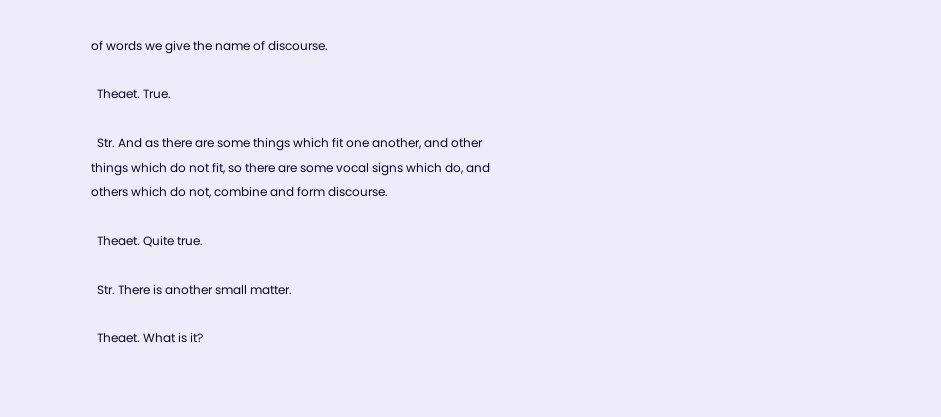of words we give the name of discourse.

  Theaet. True.

  Str. And as there are some things which fit one another, and other
things which do not fit, so there are some vocal signs which do, and
others which do not, combine and form discourse.

  Theaet. Quite true.

  Str. There is another small matter.

  Theaet. What is it?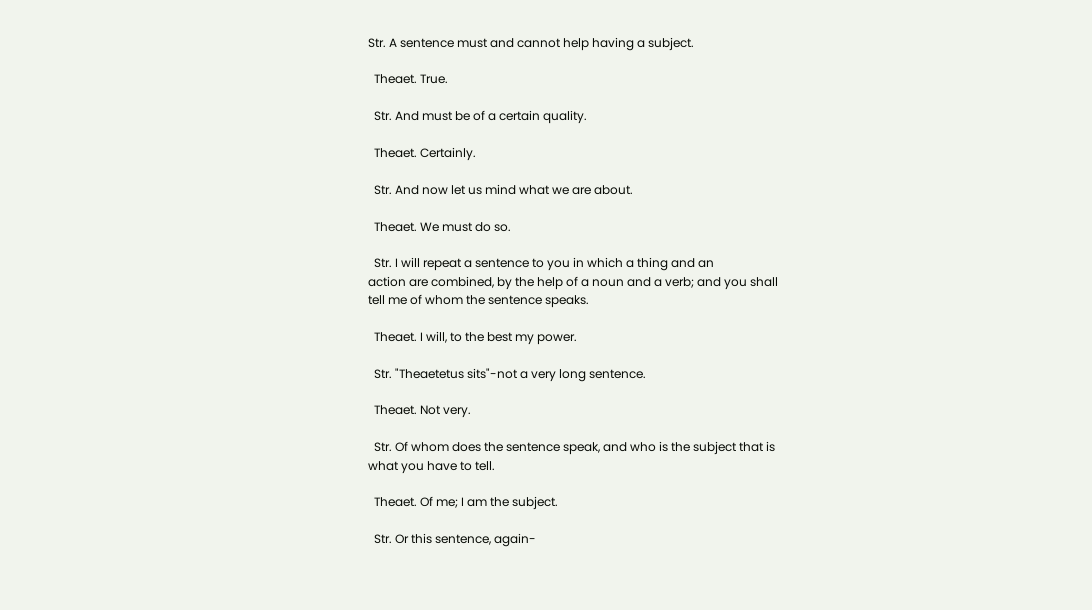Str. A sentence must and cannot help having a subject.

  Theaet. True.

  Str. And must be of a certain quality.

  Theaet. Certainly.

  Str. And now let us mind what we are about.

  Theaet. We must do so.

  Str. I will repeat a sentence to you in which a thing and an
action are combined, by the help of a noun and a verb; and you shall
tell me of whom the sentence speaks.

  Theaet. I will, to the best my power.

  Str. "Theaetetus sits"-not a very long sentence.

  Theaet. Not very.

  Str. Of whom does the sentence speak, and who is the subject that is
what you have to tell.

  Theaet. Of me; I am the subject.

  Str. Or this sentence, again-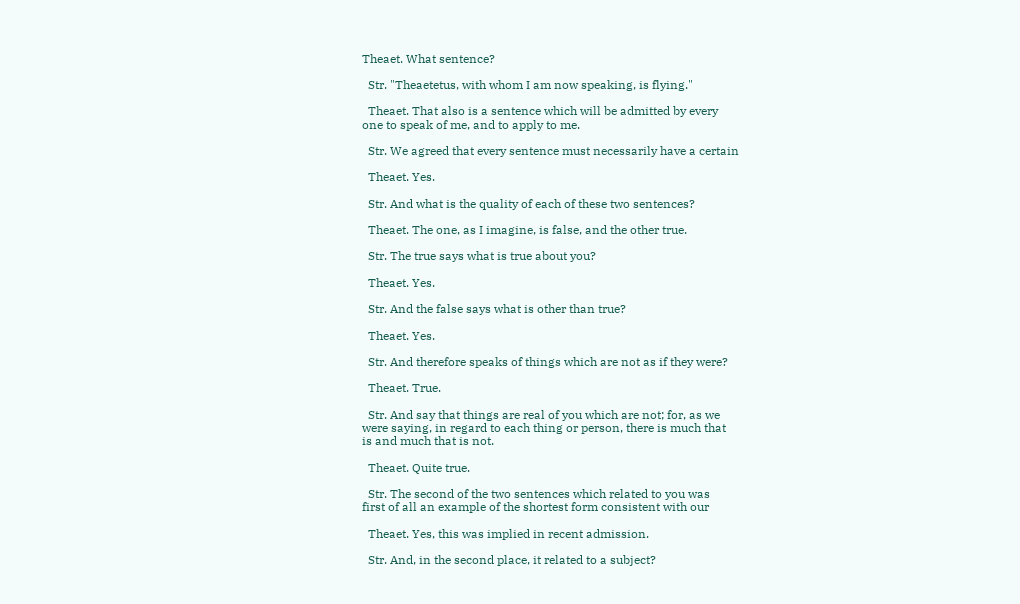Theaet. What sentence?

  Str. "Theaetetus, with whom I am now speaking, is flying."

  Theaet. That also is a sentence which will be admitted by every
one to speak of me, and to apply to me.

  Str. We agreed that every sentence must necessarily have a certain

  Theaet. Yes.

  Str. And what is the quality of each of these two sentences?

  Theaet. The one, as I imagine, is false, and the other true.

  Str. The true says what is true about you?

  Theaet. Yes.

  Str. And the false says what is other than true?

  Theaet. Yes.

  Str. And therefore speaks of things which are not as if they were?

  Theaet. True.

  Str. And say that things are real of you which are not; for, as we
were saying, in regard to each thing or person, there is much that
is and much that is not.

  Theaet. Quite true.

  Str. The second of the two sentences which related to you was
first of all an example of the shortest form consistent with our

  Theaet. Yes, this was implied in recent admission.

  Str. And, in the second place, it related to a subject?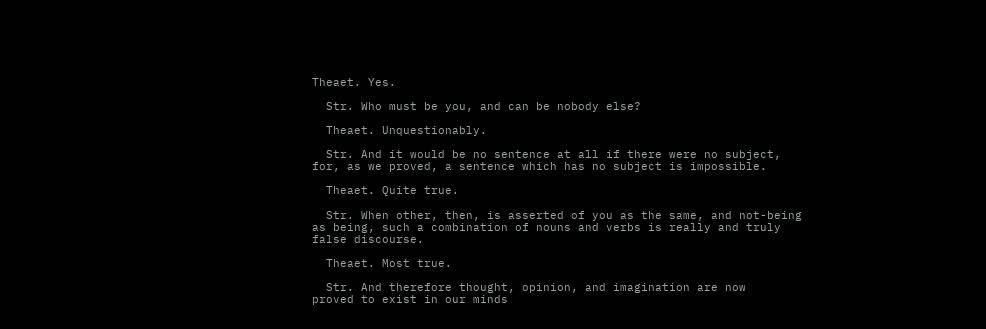Theaet. Yes.

  Str. Who must be you, and can be nobody else?

  Theaet. Unquestionably.

  Str. And it would be no sentence at all if there were no subject,
for, as we proved, a sentence which has no subject is impossible.

  Theaet. Quite true.

  Str. When other, then, is asserted of you as the same, and not-being
as being, such a combination of nouns and verbs is really and truly
false discourse.

  Theaet. Most true.

  Str. And therefore thought, opinion, and imagination are now
proved to exist in our minds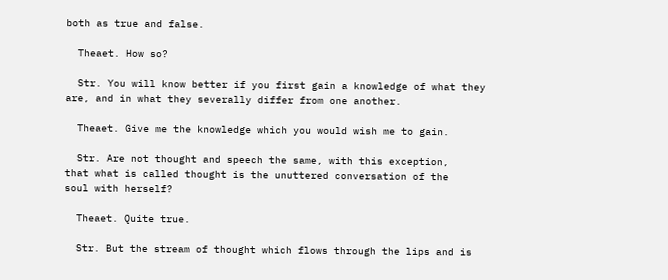both as true and false.

  Theaet. How so?

  Str. You will know better if you first gain a knowledge of what they
are, and in what they severally differ from one another.

  Theaet. Give me the knowledge which you would wish me to gain.

  Str. Are not thought and speech the same, with this exception,
that what is called thought is the unuttered conversation of the
soul with herself?

  Theaet. Quite true.

  Str. But the stream of thought which flows through the lips and is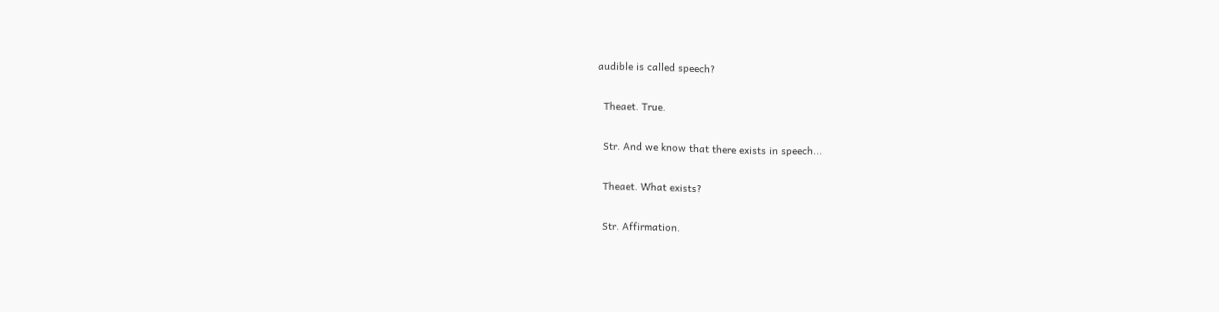audible is called speech?

  Theaet. True.

  Str. And we know that there exists in speech...

  Theaet. What exists?

  Str. Affirmation.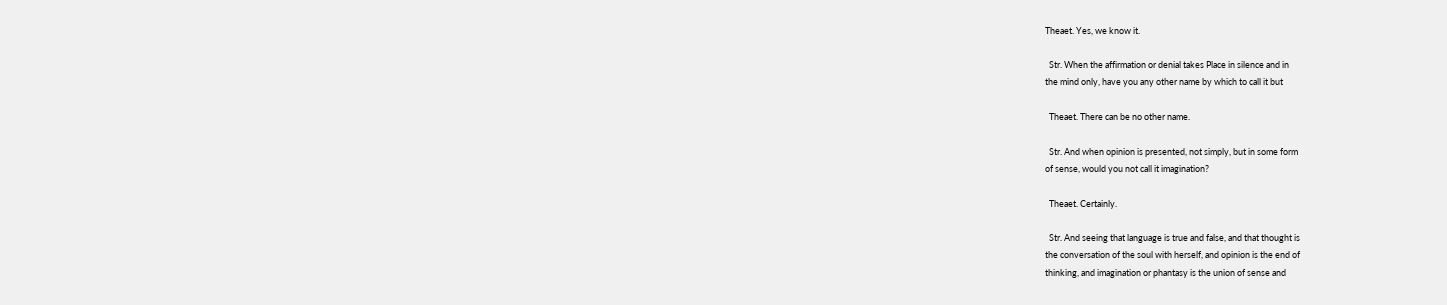Theaet. Yes, we know it.

  Str. When the affirmation or denial takes Place in silence and in
the mind only, have you any other name by which to call it but

  Theaet. There can be no other name.

  Str. And when opinion is presented, not simply, but in some form
of sense, would you not call it imagination?

  Theaet. Certainly.

  Str. And seeing that language is true and false, and that thought is
the conversation of the soul with herself, and opinion is the end of
thinking, and imagination or phantasy is the union of sense and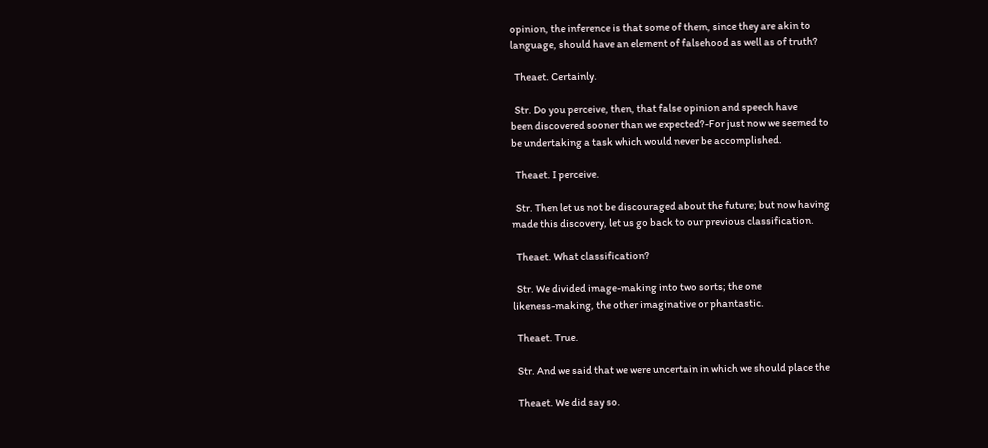opinion, the inference is that some of them, since they are akin to
language, should have an element of falsehood as well as of truth?

  Theaet. Certainly.

  Str. Do you perceive, then, that false opinion and speech have
been discovered sooner than we expected?-For just now we seemed to
be undertaking a task which would never be accomplished.

  Theaet. I perceive.

  Str. Then let us not be discouraged about the future; but now having
made this discovery, let us go back to our previous classification.

  Theaet. What classification?

  Str. We divided image-making into two sorts; the one
likeness-making, the other imaginative or phantastic.

  Theaet. True.

  Str. And we said that we were uncertain in which we should place the

  Theaet. We did say so.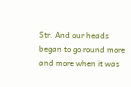Str. And our heads began to go round more and more when it was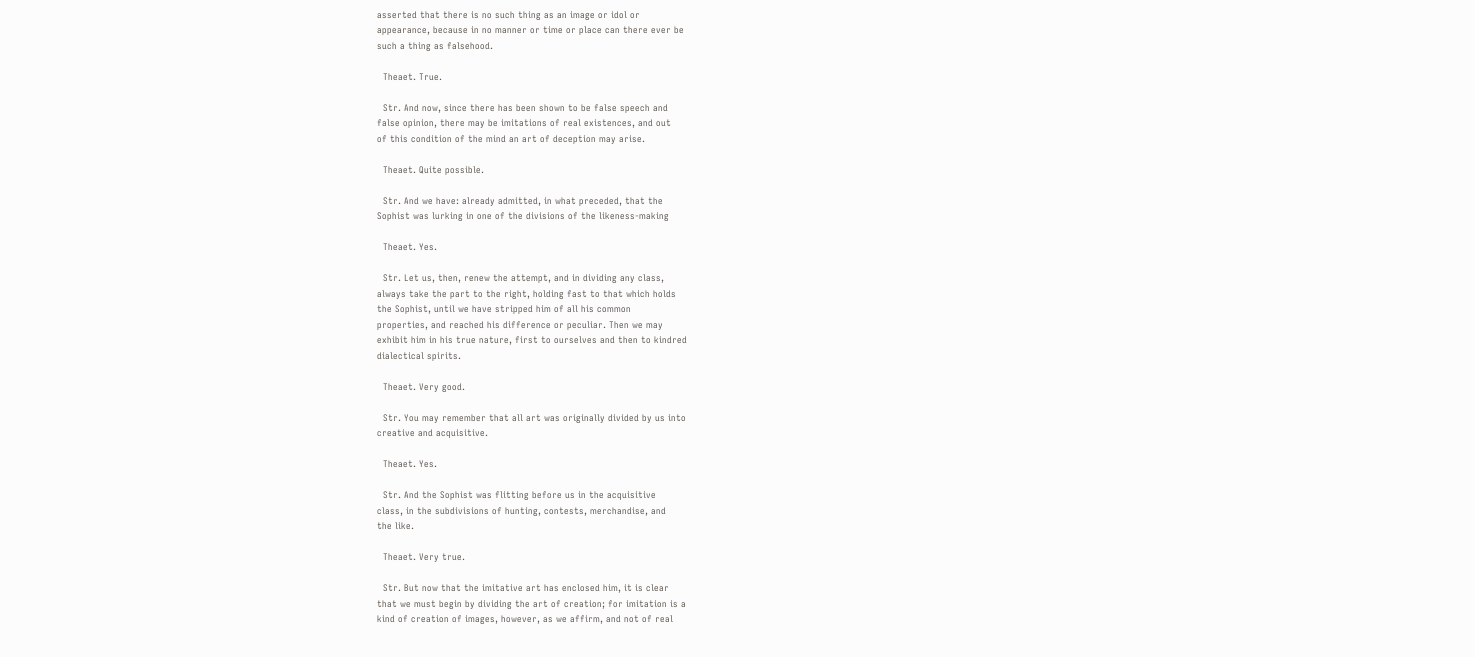asserted that there is no such thing as an image or idol or
appearance, because in no manner or time or place can there ever be
such a thing as falsehood.

  Theaet. True.

  Str. And now, since there has been shown to be false speech and
false opinion, there may be imitations of real existences, and out
of this condition of the mind an art of deception may arise.

  Theaet. Quite possible.

  Str. And we have: already admitted, in what preceded, that the
Sophist was lurking in one of the divisions of the likeness-making

  Theaet. Yes.

  Str. Let us, then, renew the attempt, and in dividing any class,
always take the part to the right, holding fast to that which holds
the Sophist, until we have stripped him of all his common
properties, and reached his difference or peculiar. Then we may
exhibit him in his true nature, first to ourselves and then to kindred
dialectical spirits.

  Theaet. Very good.

  Str. You may remember that all art was originally divided by us into
creative and acquisitive.

  Theaet. Yes.

  Str. And the Sophist was flitting before us in the acquisitive
class, in the subdivisions of hunting, contests, merchandise, and
the like.

  Theaet. Very true.

  Str. But now that the imitative art has enclosed him, it is clear
that we must begin by dividing the art of creation; for imitation is a
kind of creation of images, however, as we affirm, and not of real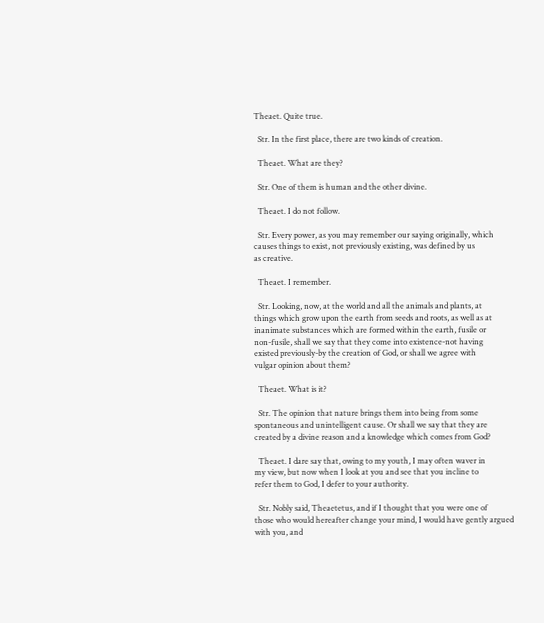Theaet. Quite true.

  Str. In the first place, there are two kinds of creation.

  Theaet. What are they?

  Str. One of them is human and the other divine.

  Theaet. I do not follow.

  Str. Every power, as you may remember our saying originally, which
causes things to exist, not previously existing, was defined by us
as creative.

  Theaet. I remember.

  Str. Looking, now, at the world and all the animals and plants, at
things which grow upon the earth from seeds and roots, as well as at
inanimate substances which are formed within the earth, fusile or
non-fusile, shall we say that they come into existence-not having
existed previously-by the creation of God, or shall we agree with
vulgar opinion about them?

  Theaet. What is it?

  Str. The opinion that nature brings them into being from some
spontaneous and unintelligent cause. Or shall we say that they are
created by a divine reason and a knowledge which comes from God?

  Theaet. I dare say that, owing to my youth, I may often waver in
my view, but now when I look at you and see that you incline to
refer them to God, I defer to your authority.

  Str. Nobly said, Theaetetus, and if I thought that you were one of
those who would hereafter change your mind, I would have gently argued
with you, and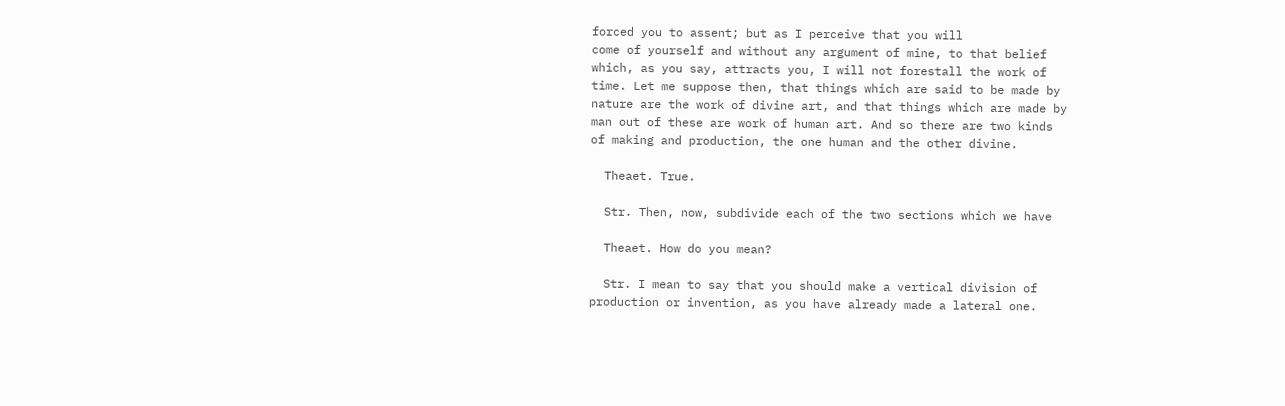forced you to assent; but as I perceive that you will
come of yourself and without any argument of mine, to that belief
which, as you say, attracts you, I will not forestall the work of
time. Let me suppose then, that things which are said to be made by
nature are the work of divine art, and that things which are made by
man out of these are work of human art. And so there are two kinds
of making and production, the one human and the other divine.

  Theaet. True.

  Str. Then, now, subdivide each of the two sections which we have

  Theaet. How do you mean?

  Str. I mean to say that you should make a vertical division of
production or invention, as you have already made a lateral one.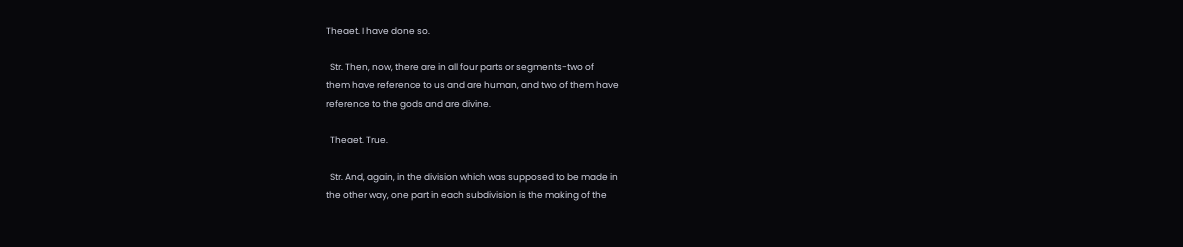Theaet. I have done so.

  Str. Then, now, there are in all four parts or segments-two of
them have reference to us and are human, and two of them have
reference to the gods and are divine.

  Theaet. True.

  Str. And, again, in the division which was supposed to be made in
the other way, one part in each subdivision is the making of the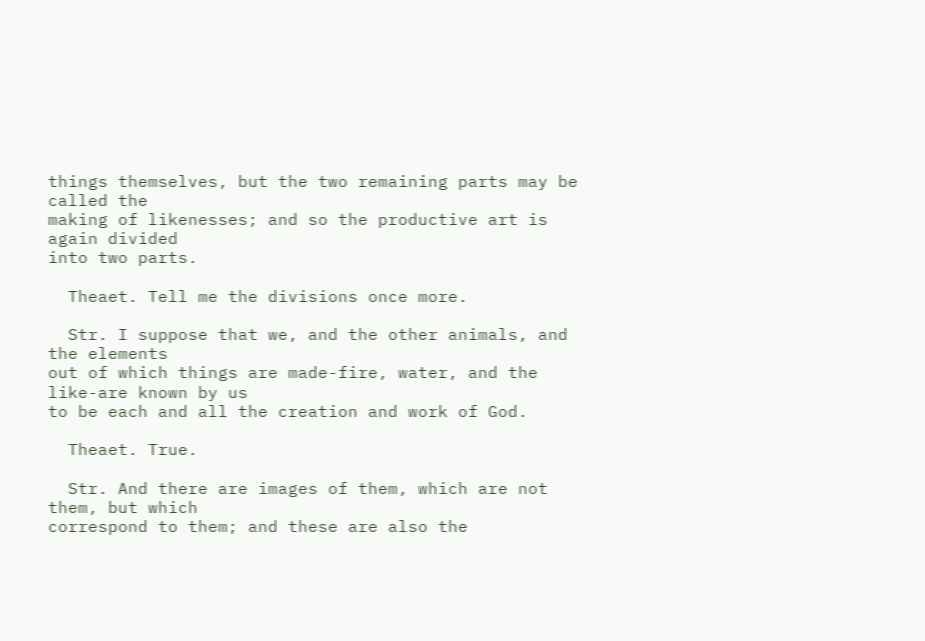things themselves, but the two remaining parts may be called the
making of likenesses; and so the productive art is again divided
into two parts.

  Theaet. Tell me the divisions once more.

  Str. I suppose that we, and the other animals, and the elements
out of which things are made-fire, water, and the like-are known by us
to be each and all the creation and work of God.

  Theaet. True.

  Str. And there are images of them, which are not them, but which
correspond to them; and these are also the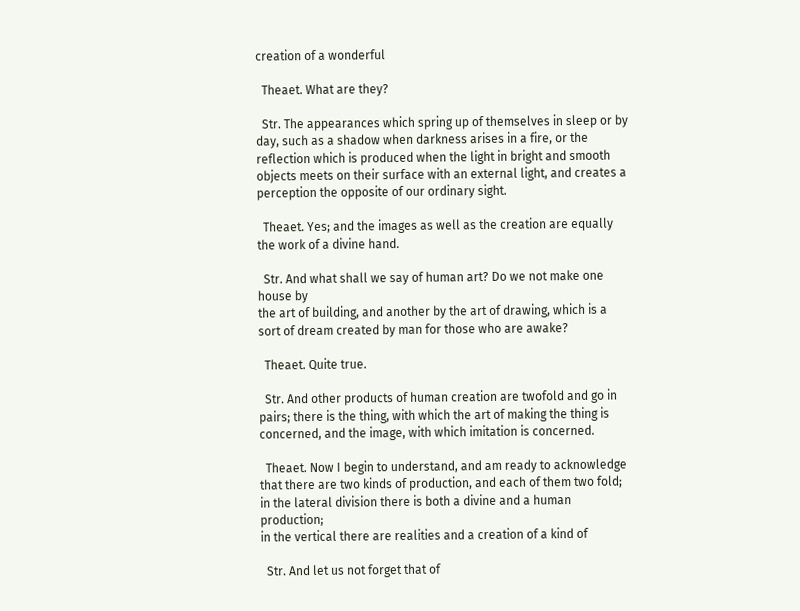creation of a wonderful

  Theaet. What are they?

  Str. The appearances which spring up of themselves in sleep or by
day, such as a shadow when darkness arises in a fire, or the
reflection which is produced when the light in bright and smooth
objects meets on their surface with an external light, and creates a
perception the opposite of our ordinary sight.

  Theaet. Yes; and the images as well as the creation are equally
the work of a divine hand.

  Str. And what shall we say of human art? Do we not make one house by
the art of building, and another by the art of drawing, which is a
sort of dream created by man for those who are awake?

  Theaet. Quite true.

  Str. And other products of human creation are twofold and go in
pairs; there is the thing, with which the art of making the thing is
concerned, and the image, with which imitation is concerned.

  Theaet. Now I begin to understand, and am ready to acknowledge
that there are two kinds of production, and each of them two fold;
in the lateral division there is both a divine and a human production;
in the vertical there are realities and a creation of a kind of

  Str. And let us not forget that of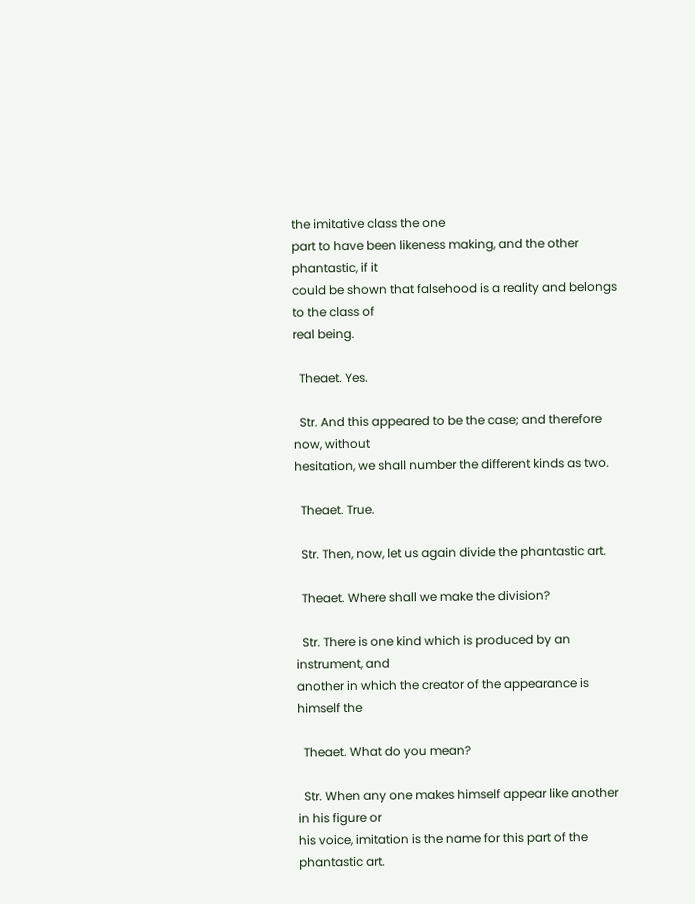the imitative class the one
part to have been likeness making, and the other phantastic, if it
could be shown that falsehood is a reality and belongs to the class of
real being.

  Theaet. Yes.

  Str. And this appeared to be the case; and therefore now, without
hesitation, we shall number the different kinds as two.

  Theaet. True.

  Str. Then, now, let us again divide the phantastic art.

  Theaet. Where shall we make the division?

  Str. There is one kind which is produced by an instrument, and
another in which the creator of the appearance is himself the

  Theaet. What do you mean?

  Str. When any one makes himself appear like another in his figure or
his voice, imitation is the name for this part of the phantastic art.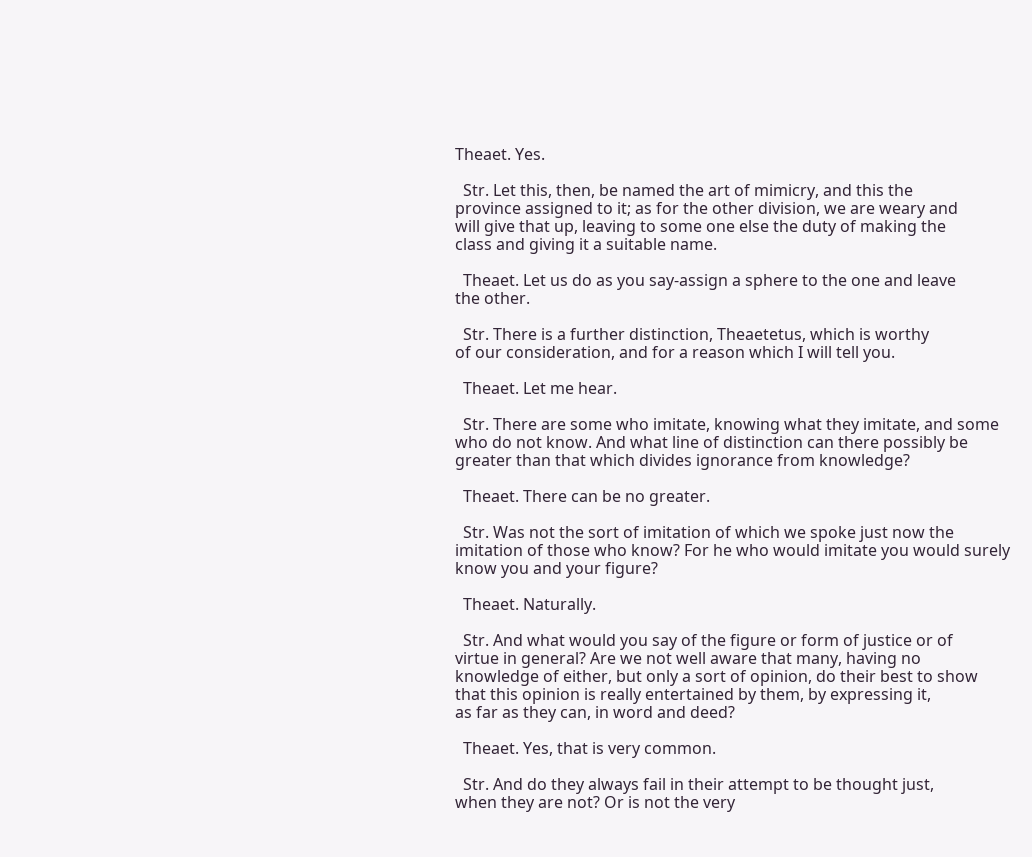Theaet. Yes.

  Str. Let this, then, be named the art of mimicry, and this the
province assigned to it; as for the other division, we are weary and
will give that up, leaving to some one else the duty of making the
class and giving it a suitable name.

  Theaet. Let us do as you say-assign a sphere to the one and leave
the other.

  Str. There is a further distinction, Theaetetus, which is worthy
of our consideration, and for a reason which I will tell you.

  Theaet. Let me hear.

  Str. There are some who imitate, knowing what they imitate, and some
who do not know. And what line of distinction can there possibly be
greater than that which divides ignorance from knowledge?

  Theaet. There can be no greater.

  Str. Was not the sort of imitation of which we spoke just now the
imitation of those who know? For he who would imitate you would surely
know you and your figure?

  Theaet. Naturally.

  Str. And what would you say of the figure or form of justice or of
virtue in general? Are we not well aware that many, having no
knowledge of either, but only a sort of opinion, do their best to show
that this opinion is really entertained by them, by expressing it,
as far as they can, in word and deed?

  Theaet. Yes, that is very common.

  Str. And do they always fail in their attempt to be thought just,
when they are not? Or is not the very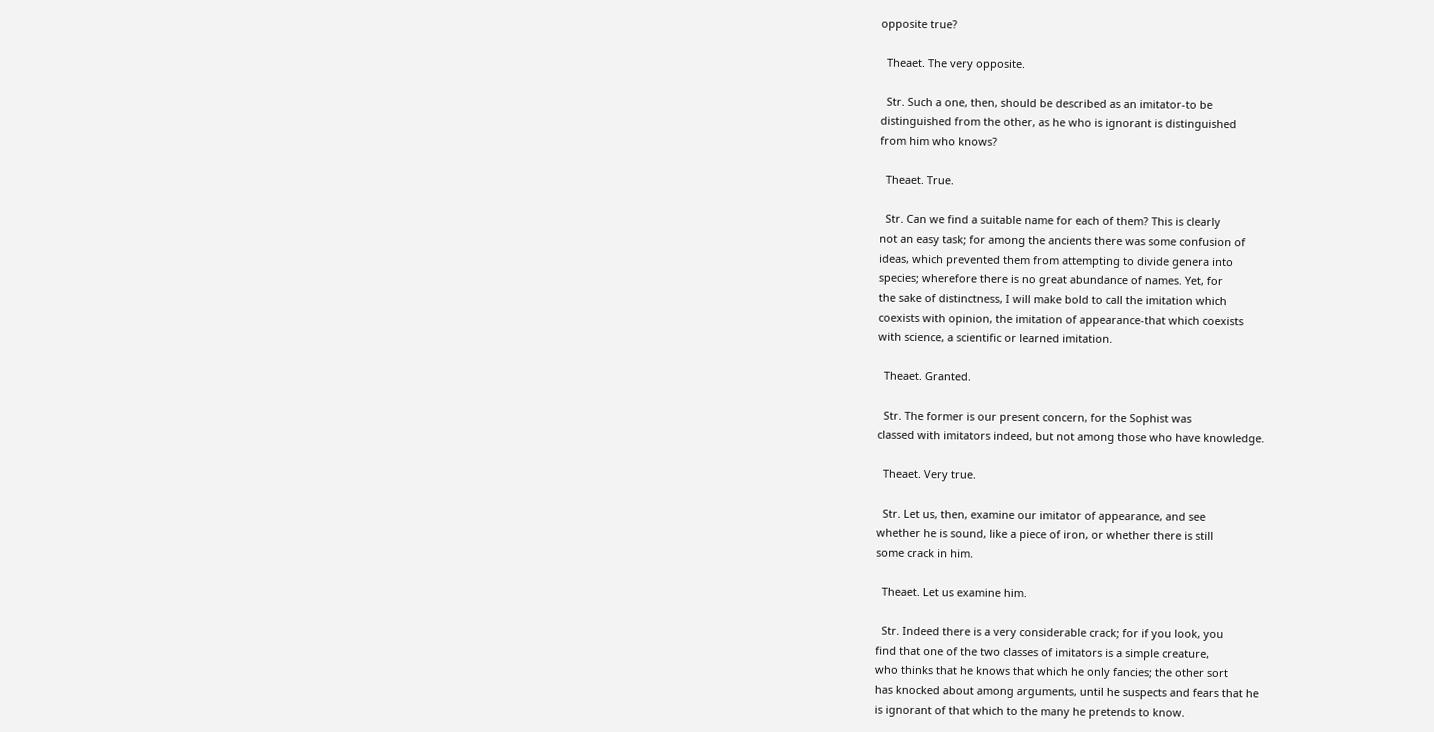opposite true?

  Theaet. The very opposite.

  Str. Such a one, then, should be described as an imitator-to be
distinguished from the other, as he who is ignorant is distinguished
from him who knows?

  Theaet. True.

  Str. Can we find a suitable name for each of them? This is clearly
not an easy task; for among the ancients there was some confusion of
ideas, which prevented them from attempting to divide genera into
species; wherefore there is no great abundance of names. Yet, for
the sake of distinctness, I will make bold to call the imitation which
coexists with opinion, the imitation of appearance-that which coexists
with science, a scientific or learned imitation.

  Theaet. Granted.

  Str. The former is our present concern, for the Sophist was
classed with imitators indeed, but not among those who have knowledge.

  Theaet. Very true.

  Str. Let us, then, examine our imitator of appearance, and see
whether he is sound, like a piece of iron, or whether there is still
some crack in him.

  Theaet. Let us examine him.

  Str. Indeed there is a very considerable crack; for if you look, you
find that one of the two classes of imitators is a simple creature,
who thinks that he knows that which he only fancies; the other sort
has knocked about among arguments, until he suspects and fears that he
is ignorant of that which to the many he pretends to know.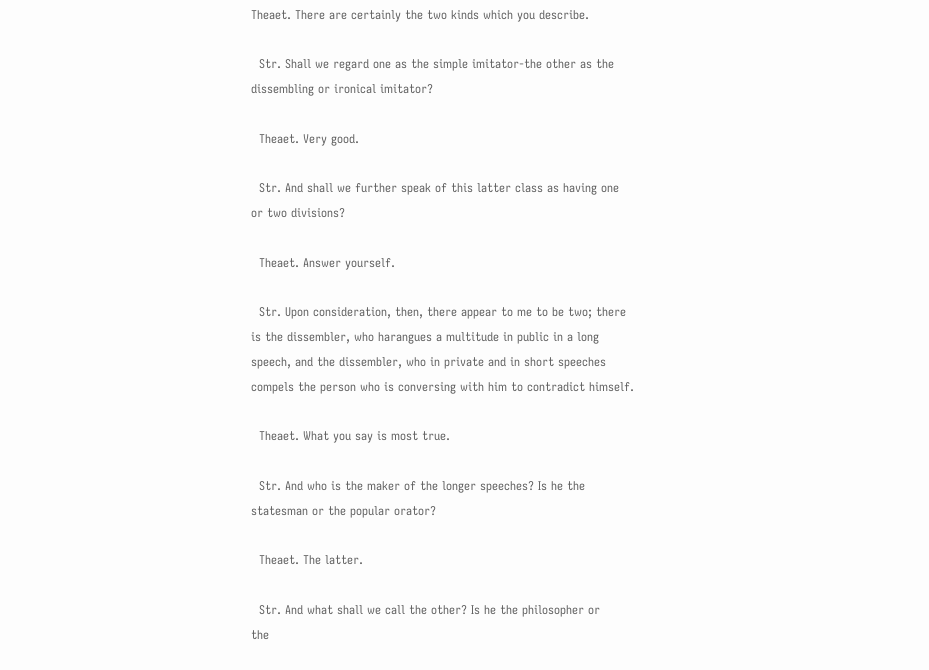Theaet. There are certainly the two kinds which you describe.

  Str. Shall we regard one as the simple imitator-the other as the
dissembling or ironical imitator?

  Theaet. Very good.

  Str. And shall we further speak of this latter class as having one
or two divisions?

  Theaet. Answer yourself.

  Str. Upon consideration, then, there appear to me to be two; there
is the dissembler, who harangues a multitude in public in a long
speech, and the dissembler, who in private and in short speeches
compels the person who is conversing with him to contradict himself.

  Theaet. What you say is most true.

  Str. And who is the maker of the longer speeches? Is he the
statesman or the popular orator?

  Theaet. The latter.

  Str. And what shall we call the other? Is he the philosopher or
the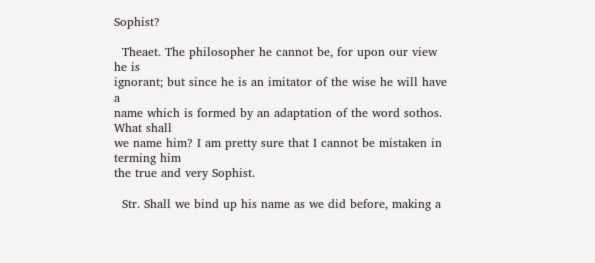Sophist?

  Theaet. The philosopher he cannot be, for upon our view he is
ignorant; but since he is an imitator of the wise he will have a
name which is formed by an adaptation of the word sothos. What shall
we name him? I am pretty sure that I cannot be mistaken in terming him
the true and very Sophist.

  Str. Shall we bind up his name as we did before, making a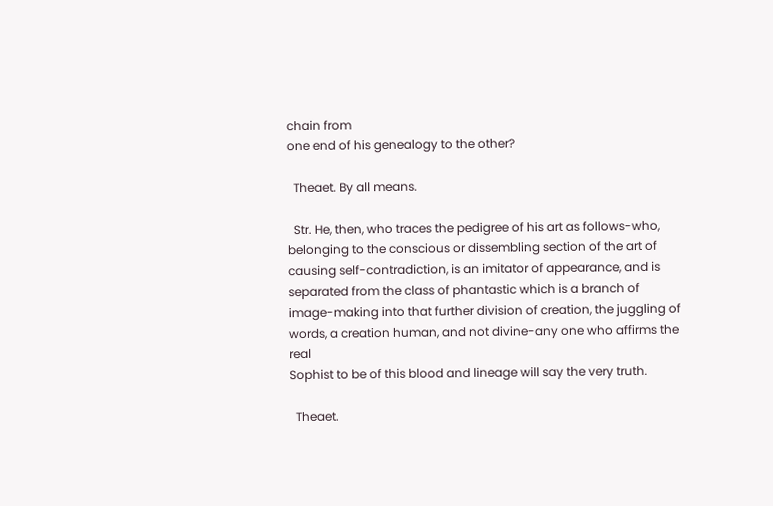chain from
one end of his genealogy to the other?

  Theaet. By all means.

  Str. He, then, who traces the pedigree of his art as follows-who,
belonging to the conscious or dissembling section of the art of
causing self-contradiction, is an imitator of appearance, and is
separated from the class of phantastic which is a branch of
image-making into that further division of creation, the juggling of
words, a creation human, and not divine-any one who affirms the real
Sophist to be of this blood and lineage will say the very truth.

  Theaet.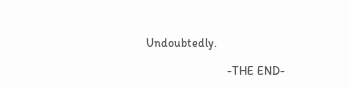Undoubtedly.

                           -THE END-